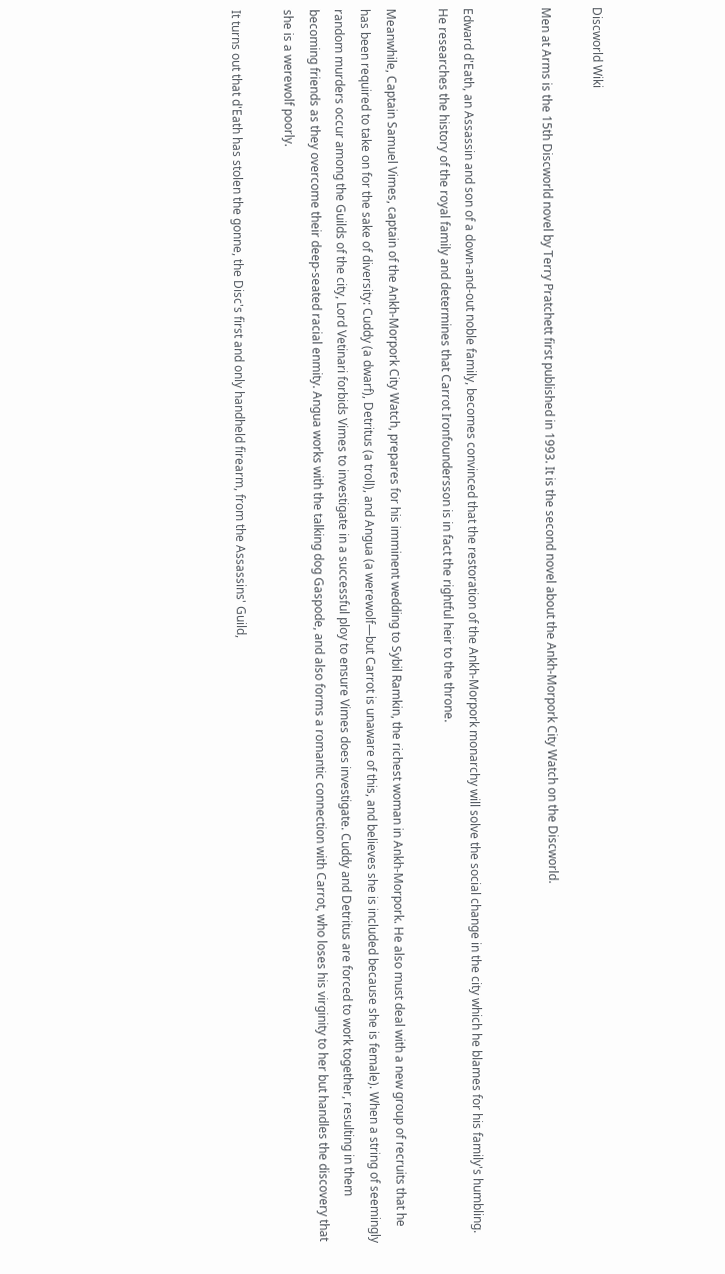Discworld Wiki

Men at Arms is the 15th Discworld novel by Terry Pratchett first published in 1993. It is the second novel about the Ankh-Morpork City Watch on the Discworld.


Edward d'Eath, an Assassin and son of a down-and-out noble family, becomes convinced that the restoration of the Ankh-Morpork monarchy will solve the social change in the city which he blames for his family's humbling. He researches the history of the royal family and determines that Carrot Ironfoundersson is in fact the rightful heir to the throne.

Meanwhile, Captain Samuel Vimes, captain of the Ankh-Morpork City Watch, prepares for his imminent wedding to Sybil Ramkin, the richest woman in Ankh-Morpork. He also must deal with a new group of recruits that he has been required to take on for the sake of diversity: Cuddy (a dwarf), Detritus (a troll), and Angua (a werewolf—but Carrot is unaware of this, and believes she is included because she is female). When a string of seemingly random murders occur among the Guilds of the city, Lord Vetinari forbids Vimes to investigate in a successful ploy to ensure Vimes does investigate. Cuddy and Detritus are forced to work together, resulting in them becoming friends as they overcome their deep-seated racial enmity. Angua works with the talking dog Gaspode, and also forms a romantic connection with Carrot, who loses his virginity to her but handles the discovery that she is a werewolf poorly.

It turns out that d'Eath has stolen the gonne, the Disc's first and only handheld firearm, from the Assassins' Guild,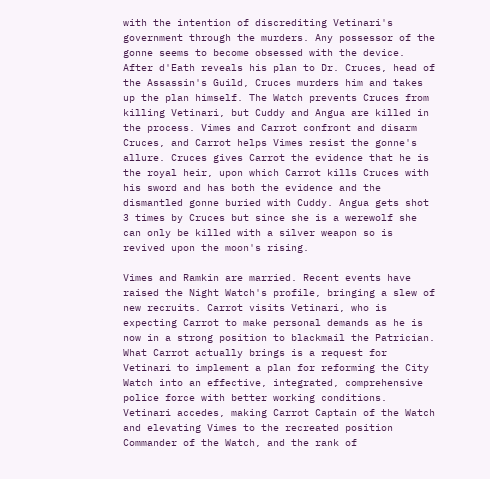with the intention of discrediting Vetinari's government through the murders. Any possessor of the gonne seems to become obsessed with the device. After d'Eath reveals his plan to Dr. Cruces, head of the Assassin's Guild, Cruces murders him and takes up the plan himself. The Watch prevents Cruces from killing Vetinari, but Cuddy and Angua are killed in the process. Vimes and Carrot confront and disarm Cruces, and Carrot helps Vimes resist the gonne's allure. Cruces gives Carrot the evidence that he is the royal heir, upon which Carrot kills Cruces with his sword and has both the evidence and the dismantled gonne buried with Cuddy. Angua gets shot 3 times by Cruces but since she is a werewolf she can only be killed with a silver weapon so is revived upon the moon's rising.

Vimes and Ramkin are married. Recent events have raised the Night Watch's profile, bringing a slew of new recruits. Carrot visits Vetinari, who is expecting Carrot to make personal demands as he is now in a strong position to blackmail the Patrician. What Carrot actually brings is a request for Vetinari to implement a plan for reforming the City Watch into an effective, integrated, comprehensive police force with better working conditions. Vetinari accedes, making Carrot Captain of the Watch and elevating Vimes to the recreated position Commander of the Watch, and the rank of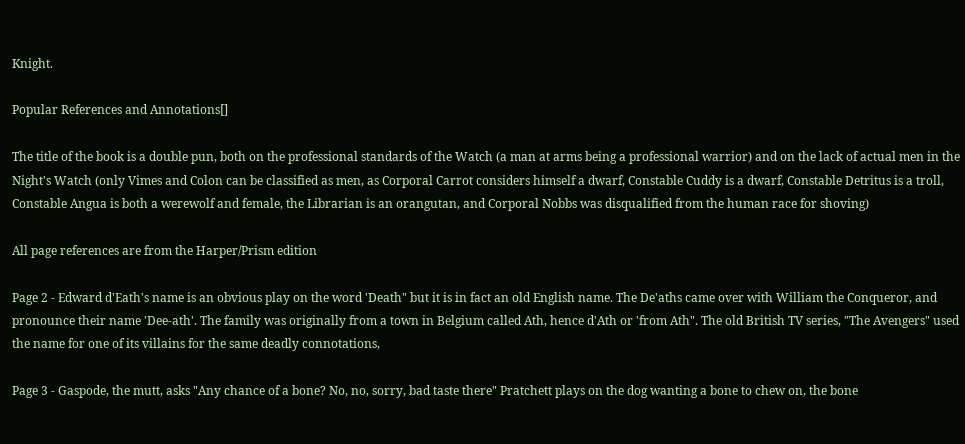Knight.

Popular References and Annotations[]

The title of the book is a double pun, both on the professional standards of the Watch (a man at arms being a professional warrior) and on the lack of actual men in the Night's Watch (only Vimes and Colon can be classified as men, as Corporal Carrot considers himself a dwarf, Constable Cuddy is a dwarf, Constable Detritus is a troll, Constable Angua is both a werewolf and female, the Librarian is an orangutan, and Corporal Nobbs was disqualified from the human race for shoving)

All page references are from the Harper/Prism edition

Page 2 - Edward d'Eath's name is an obvious play on the word 'Death" but it is in fact an old English name. The De'aths came over with William the Conqueror, and pronounce their name 'Dee-ath'. The family was originally from a town in Belgium called Ath, hence d'Ath or 'from Ath". The old British TV series, "The Avengers" used the name for one of its villains for the same deadly connotations,

Page 3 - Gaspode, the mutt, asks "Any chance of a bone? No, no, sorry, bad taste there" Pratchett plays on the dog wanting a bone to chew on, the bone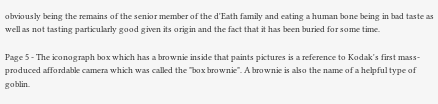obviously being the remains of the senior member of the d'Eath family and eating a human bone being in bad taste as well as not tasting particularly good given its origin and the fact that it has been buried for some time.

Page 5 - The iconograph box which has a brownie inside that paints pictures is a reference to Kodak's first mass-produced affordable camera which was called the "box brownie". A brownie is also the name of a helpful type of goblin.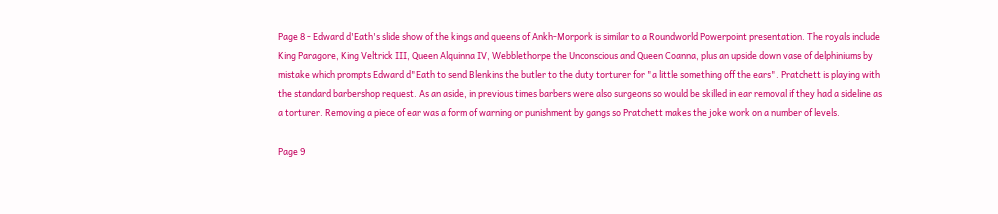Page 8 - Edward d'Eath's slide show of the kings and queens of Ankh-Morpork is similar to a Roundworld Powerpoint presentation. The royals include King Paragore, King Veltrick III, Queen Alquinna IV, Webblethorpe the Unconscious and Queen Coanna, plus an upside down vase of delphiniums by mistake which prompts Edward d"Eath to send Blenkins the butler to the duty torturer for "a little something off the ears". Pratchett is playing with the standard barbershop request. As an aside, in previous times barbers were also surgeons so would be skilled in ear removal if they had a sideline as a torturer. Removing a piece of ear was a form of warning or punishment by gangs so Pratchett makes the joke work on a number of levels.

Page 9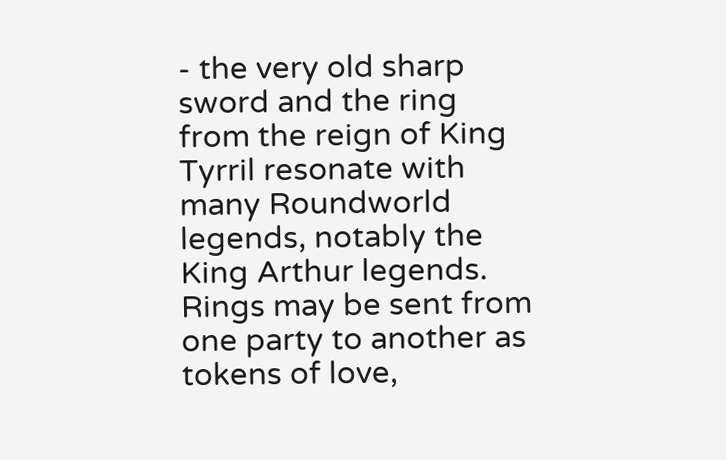- the very old sharp sword and the ring from the reign of King Tyrril resonate with many Roundworld legends, notably the King Arthur legends. Rings may be sent from one party to another as tokens of love,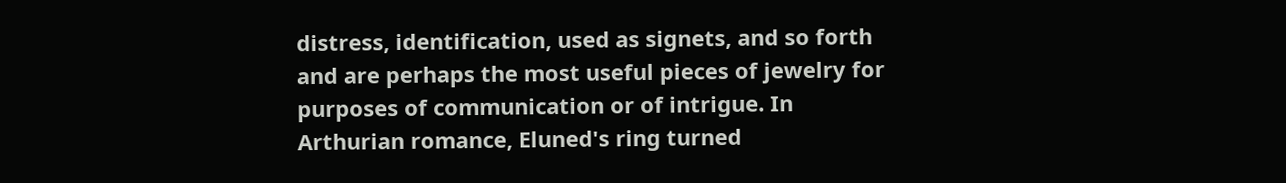distress, identification, used as signets, and so forth and are perhaps the most useful pieces of jewelry for purposes of communication or of intrigue. In Arthurian romance, Eluned's ring turned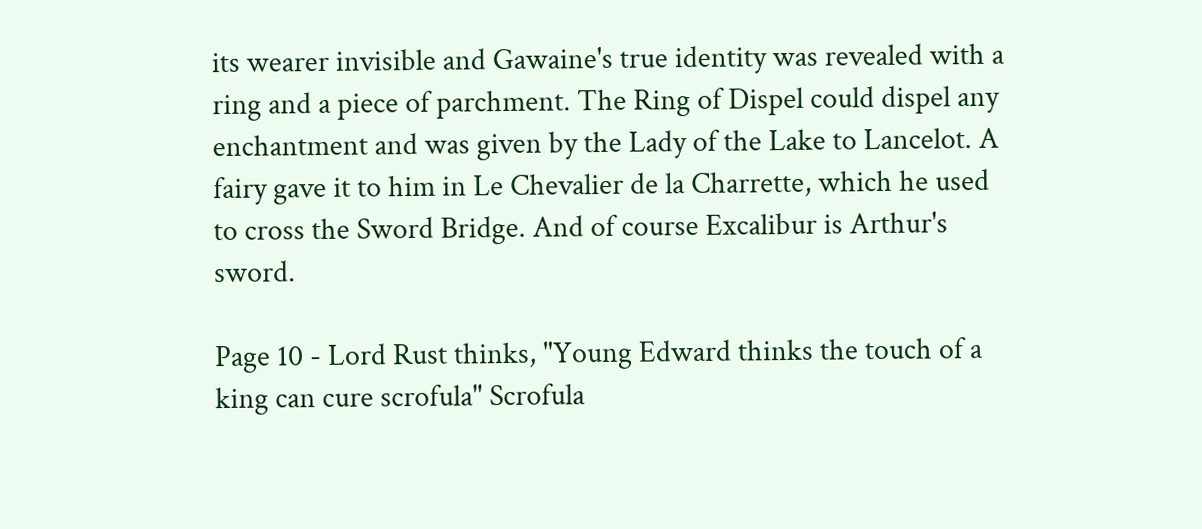its wearer invisible and Gawaine's true identity was revealed with a ring and a piece of parchment. The Ring of Dispel could dispel any enchantment and was given by the Lady of the Lake to Lancelot. A fairy gave it to him in Le Chevalier de la Charrette, which he used to cross the Sword Bridge. And of course Excalibur is Arthur's sword.

Page 10 - Lord Rust thinks, "Young Edward thinks the touch of a king can cure scrofula" Scrofula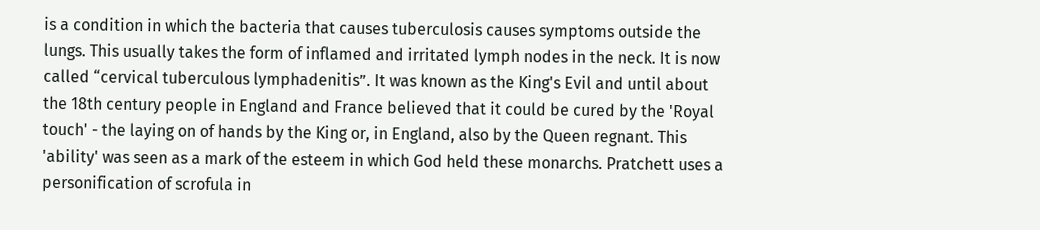is a condition in which the bacteria that causes tuberculosis causes symptoms outside the lungs. This usually takes the form of inflamed and irritated lymph nodes in the neck. It is now called “cervical tuberculous lymphadenitis”. It was known as the King's Evil and until about the 18th century people in England and France believed that it could be cured by the 'Royal touch' - the laying on of hands by the King or, in England, also by the Queen regnant. This 'ability' was seen as a mark of the esteem in which God held these monarchs. Pratchett uses a personification of scrofula in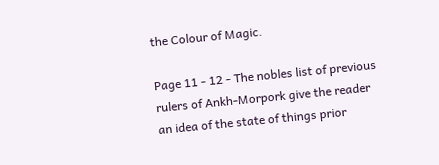the Colour of Magic.

Page 11 - 12 - The nobles list of previous rulers of Ankh-Morpork give the reader an idea of the state of things prior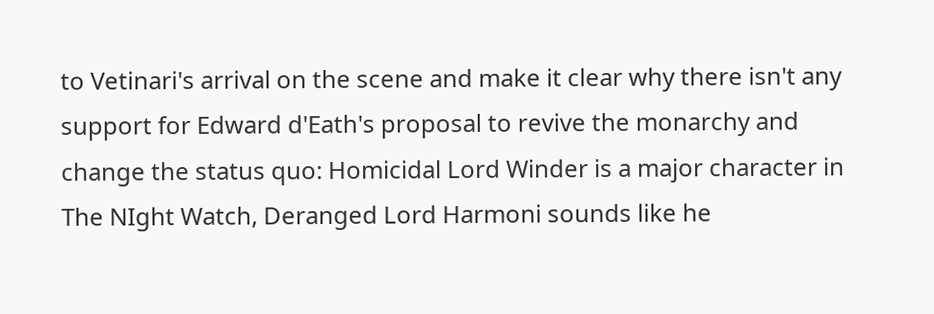to Vetinari's arrival on the scene and make it clear why there isn't any support for Edward d'Eath's proposal to revive the monarchy and change the status quo: Homicidal Lord Winder is a major character in The NIght Watch, Deranged Lord Harmoni sounds like he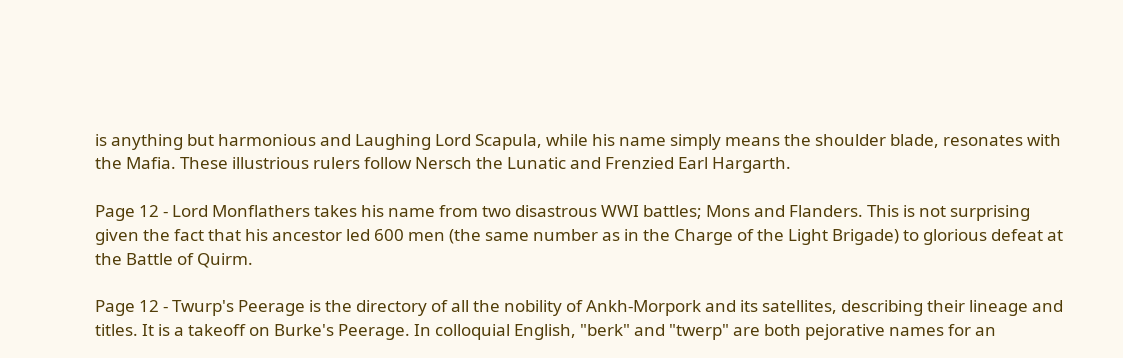is anything but harmonious and Laughing Lord Scapula, while his name simply means the shoulder blade, resonates with the Mafia. These illustrious rulers follow Nersch the Lunatic and Frenzied Earl Hargarth.

Page 12 - Lord Monflathers takes his name from two disastrous WWI battles; Mons and Flanders. This is not surprising given the fact that his ancestor led 600 men (the same number as in the Charge of the Light Brigade) to glorious defeat at the Battle of Quirm.

Page 12 - Twurp's Peerage is the directory of all the nobility of Ankh-Morpork and its satellites, describing their lineage and titles. It is a takeoff on Burke's Peerage. In colloquial English, "berk" and "twerp" are both pejorative names for an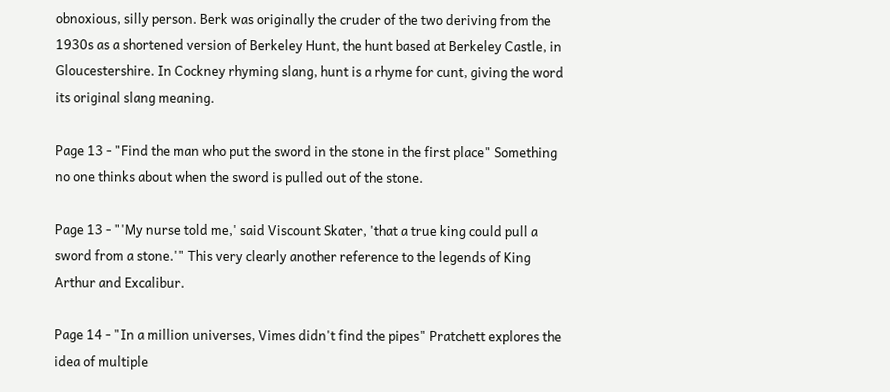obnoxious, silly person. Berk was originally the cruder of the two deriving from the 1930s as a shortened version of Berkeley Hunt, the hunt based at Berkeley Castle, in Gloucestershire. In Cockney rhyming slang, hunt is a rhyme for cunt, giving the word its original slang meaning.

Page 13 - "Find the man who put the sword in the stone in the first place" Something no one thinks about when the sword is pulled out of the stone.

Page 13 - "'My nurse told me,' said Viscount Skater, 'that a true king could pull a sword from a stone.'" This very clearly another reference to the legends of King Arthur and Excalibur.

Page 14 - "In a million universes, Vimes didn't find the pipes" Pratchett explores the idea of multiple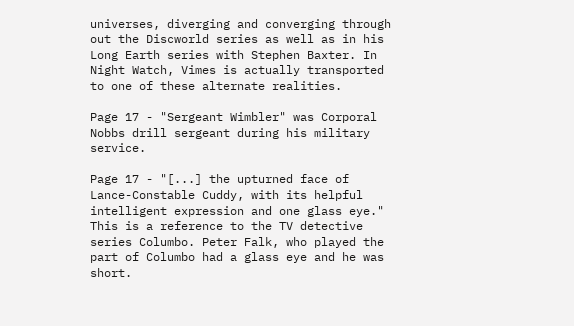universes, diverging and converging through out the Discworld series as well as in his Long Earth series with Stephen Baxter. In Night Watch, Vimes is actually transported to one of these alternate realities.

Page 17 - "Sergeant Wimbler" was Corporal Nobbs drill sergeant during his military service.

Page 17 - "[...] the upturned face of Lance-Constable Cuddy, with its helpful intelligent expression and one glass eye." This is a reference to the TV detective series Columbo. Peter Falk, who played the part of Columbo had a glass eye and he was short.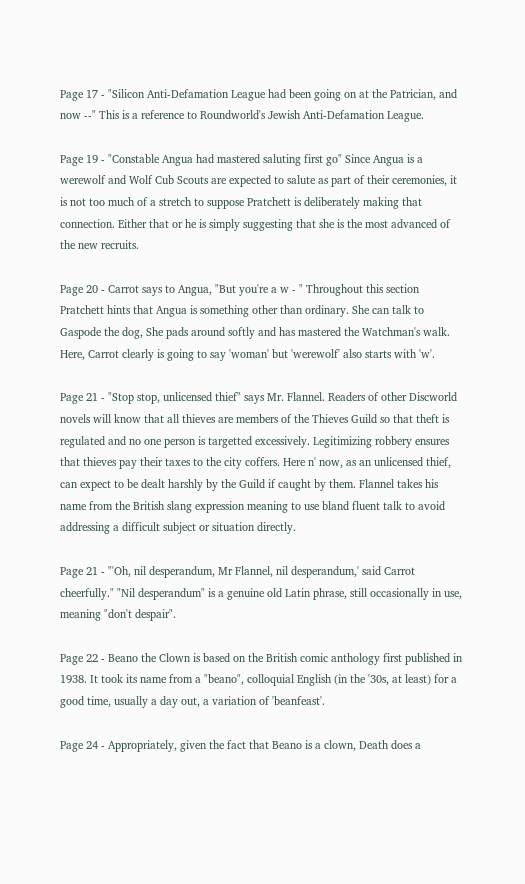Page 17 - "Silicon Anti-Defamation League had been going on at the Patrician, and now --" This is a reference to Roundworld's Jewish Anti-Defamation League.

Page 19 - "Constable Angua had mastered saluting first go" Since Angua is a werewolf and Wolf Cub Scouts are expected to salute as part of their ceremonies, it is not too much of a stretch to suppose Pratchett is deliberately making that connection. Either that or he is simply suggesting that she is the most advanced of the new recruits.

Page 20 - Carrot says to Angua, "But you're a w - " Throughout this section Pratchett hints that Angua is something other than ordinary. She can talk to Gaspode the dog, She pads around softly and has mastered the Watchman's walk. Here, Carrot clearly is going to say 'woman' but 'werewolf' also starts with 'w'.

Page 21 - "Stop stop, unlicensed thief" says Mr. Flannel. Readers of other Discworld novels will know that all thieves are members of the Thieves Guild so that theft is regulated and no one person is targetted excessively. Legitimizing robbery ensures that thieves pay their taxes to the city coffers. Here n' now, as an unlicensed thief, can expect to be dealt harshly by the Guild if caught by them. Flannel takes his name from the British slang expression meaning to use bland fluent talk to avoid addressing a difficult subject or situation directly.

Page 21 - "'Oh, nil desperandum, Mr Flannel, nil desperandum,' said Carrot cheerfully." "Nil desperandum" is a genuine old Latin phrase, still occasionally in use, meaning "don't despair".

Page 22 - Beano the Clown is based on the British comic anthology first published in 1938. It took its name from a "beano", colloquial English (in the '30s, at least) for a good time, usually a day out, a variation of 'beanfeast'.

Page 24 - Appropriately, given the fact that Beano is a clown, Death does a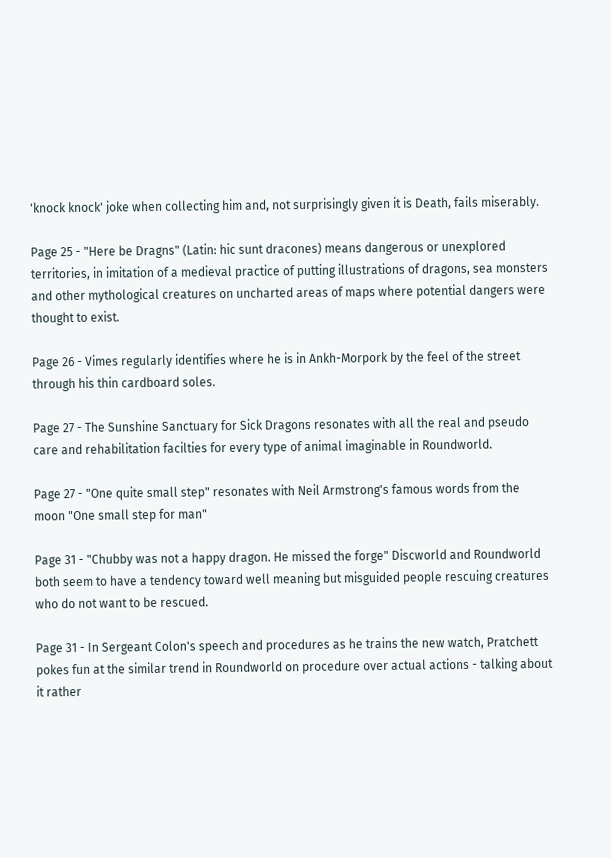'knock knock' joke when collecting him and, not surprisingly given it is Death, fails miserably.

Page 25 - "Here be Dragns" (Latin: hic sunt dracones) means dangerous or unexplored territories, in imitation of a medieval practice of putting illustrations of dragons, sea monsters and other mythological creatures on uncharted areas of maps where potential dangers were thought to exist.

Page 26 - Vimes regularly identifies where he is in Ankh-Morpork by the feel of the street through his thin cardboard soles.

Page 27 - The Sunshine Sanctuary for Sick Dragons resonates with all the real and pseudo care and rehabilitation facilties for every type of animal imaginable in Roundworld.

Page 27 - "One quite small step" resonates with Neil Armstrong's famous words from the moon "One small step for man"

Page 31 - "Chubby was not a happy dragon. He missed the forge" Discworld and Roundworld both seem to have a tendency toward well meaning but misguided people rescuing creatures who do not want to be rescued.

Page 31 - In Sergeant Colon's speech and procedures as he trains the new watch, Pratchett pokes fun at the similar trend in Roundworld on procedure over actual actions - talking about it rather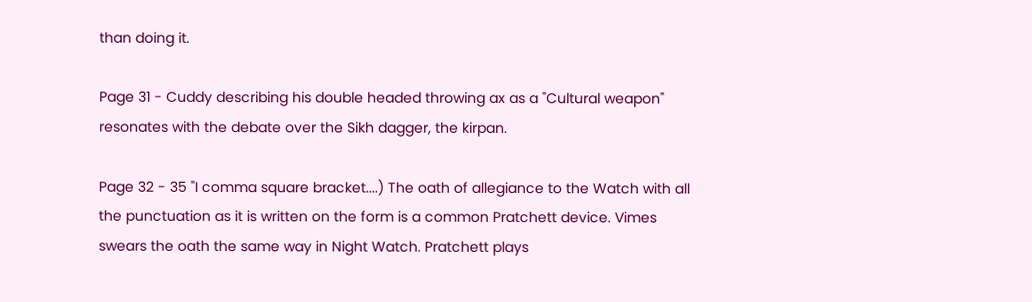than doing it.

Page 31 - Cuddy describing his double headed throwing ax as a "Cultural weapon" resonates with the debate over the Sikh dagger, the kirpan.

Page 32 - 35 "I comma square bracket....) The oath of allegiance to the Watch with all the punctuation as it is written on the form is a common Pratchett device. Vimes swears the oath the same way in Night Watch. Pratchett plays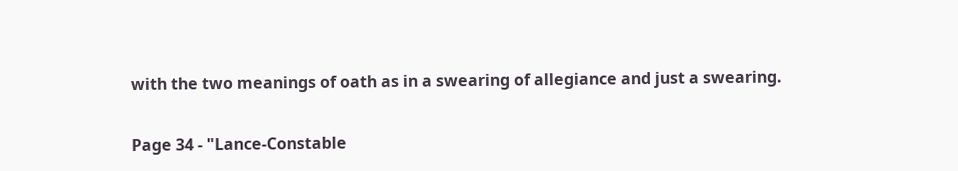with the two meanings of oath as in a swearing of allegiance and just a swearing.

Page 34 - "Lance-Constable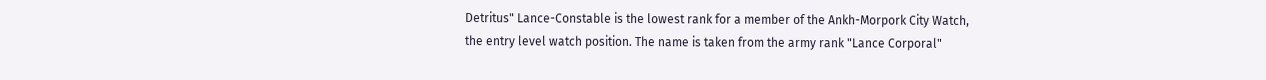Detritus" Lance-Constable is the lowest rank for a member of the Ankh-Morpork City Watch, the entry level watch position. The name is taken from the army rank "Lance Corporal"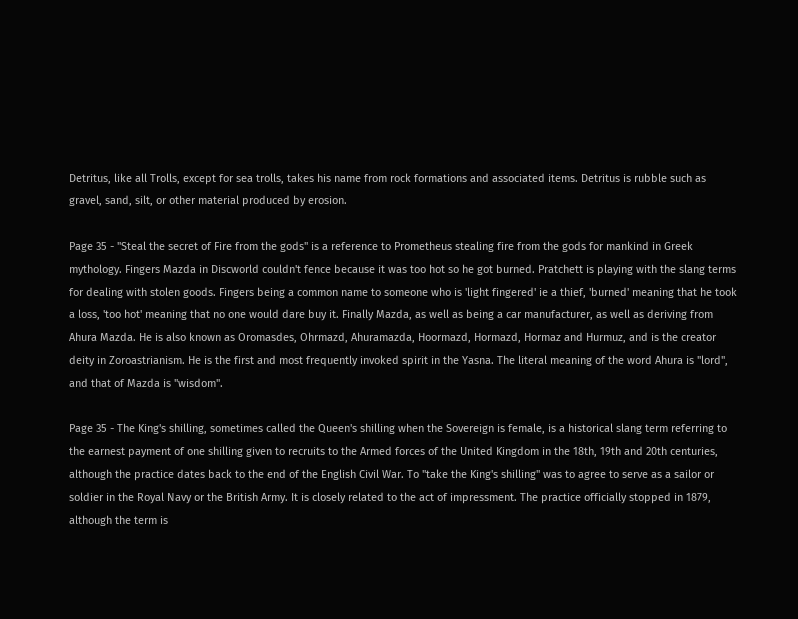Detritus, like all Trolls, except for sea trolls, takes his name from rock formations and associated items. Detritus is rubble such as gravel, sand, silt, or other material produced by erosion.

Page 35 - "Steal the secret of Fire from the gods" is a reference to Prometheus stealing fire from the gods for mankind in Greek mythology. Fingers Mazda in Discworld couldn't fence because it was too hot so he got burned. Pratchett is playing with the slang terms for dealing with stolen goods. Fingers being a common name to someone who is 'light fingered' ie a thief, 'burned' meaning that he took a loss, 'too hot' meaning that no one would dare buy it. Finally Mazda, as well as being a car manufacturer, as well as deriving from Ahura Mazda. He is also known as Oromasdes, Ohrmazd, Ahuramazda, Hoormazd, Hormazd, Hormaz and Hurmuz, and is the creator deity in Zoroastrianism. He is the first and most frequently invoked spirit in the Yasna. The literal meaning of the word Ahura is "lord", and that of Mazda is "wisdom".

Page 35 - The King's shilling, sometimes called the Queen's shilling when the Sovereign is female, is a historical slang term referring to the earnest payment of one shilling given to recruits to the Armed forces of the United Kingdom in the 18th, 19th and 20th centuries, although the practice dates back to the end of the English Civil War. To "take the King's shilling" was to agree to serve as a sailor or soldier in the Royal Navy or the British Army. It is closely related to the act of impressment. The practice officially stopped in 1879, although the term is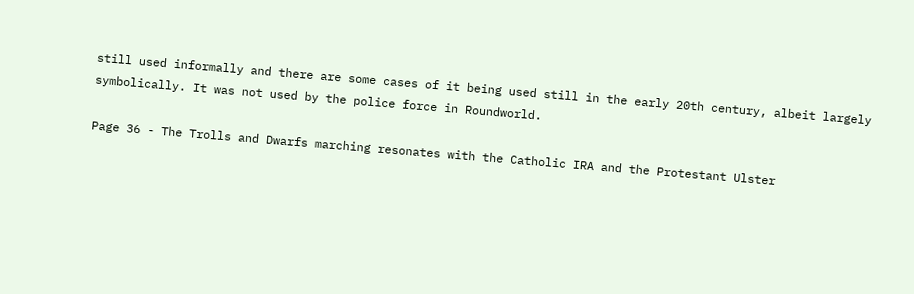still used informally and there are some cases of it being used still in the early 20th century, albeit largely symbolically. It was not used by the police force in Roundworld.

Page 36 - The Trolls and Dwarfs marching resonates with the Catholic IRA and the Protestant Ulster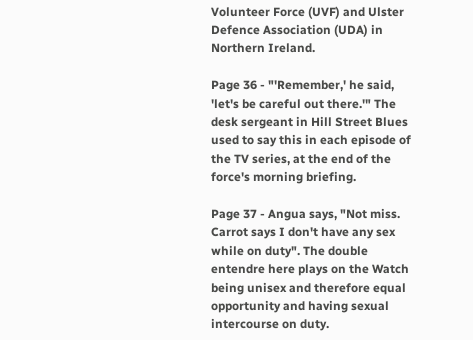Volunteer Force (UVF) and Ulster Defence Association (UDA) in Northern Ireland.

Page 36 - "'Remember,' he said, 'let's be careful out there.'" The desk sergeant in Hill Street Blues used to say this in each episode of the TV series, at the end of the force's morning briefing.

Page 37 - Angua says, "Not miss. Carrot says I don't have any sex while on duty". The double entendre here plays on the Watch being unisex and therefore equal opportunity and having sexual intercourse on duty.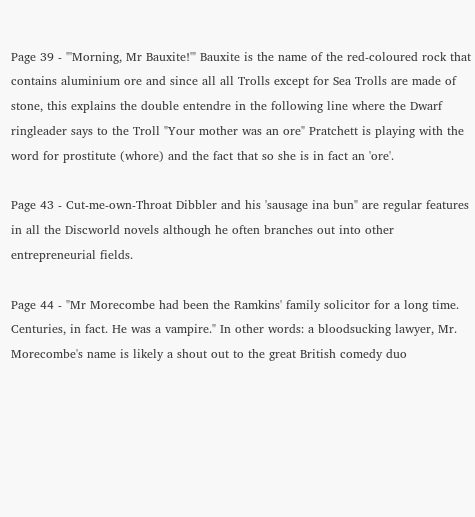Page 39 - "'Morning, Mr Bauxite!'" Bauxite is the name of the red-coloured rock that contains aluminium ore and since all all Trolls except for Sea Trolls are made of stone, this explains the double entendre in the following line where the Dwarf ringleader says to the Troll "Your mother was an ore" Pratchett is playing with the word for prostitute (whore) and the fact that so she is in fact an 'ore'.

Page 43 - Cut-me-own-Throat Dibbler and his 'sausage ina bun" are regular features in all the Discworld novels although he often branches out into other entrepreneurial fields.

Page 44 - "Mr Morecombe had been the Ramkins' family solicitor for a long time. Centuries, in fact. He was a vampire." In other words: a bloodsucking lawyer, Mr. Morecombe's name is likely a shout out to the great British comedy duo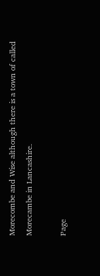Morecombe and Wise although there is a town of called Morecambe in Lancashire.

Page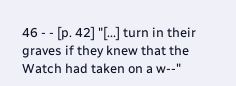46 - - [p. 42] "[...] turn in their graves if they knew that the Watch had taken on a w--"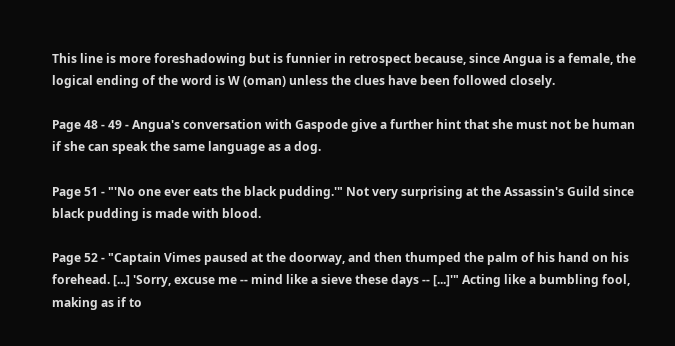This line is more foreshadowing but is funnier in retrospect because, since Angua is a female, the logical ending of the word is W (oman) unless the clues have been followed closely.

Page 48 - 49 - Angua's conversation with Gaspode give a further hint that she must not be human if she can speak the same language as a dog.

Page 51 - "'No one ever eats the black pudding.'" Not very surprising at the Assassin's Guild since black pudding is made with blood.

Page 52 - "Captain Vimes paused at the doorway, and then thumped the palm of his hand on his forehead. [...] 'Sorry, excuse me -- mind like a sieve these days -- [...]'" Acting like a bumbling fool, making as if to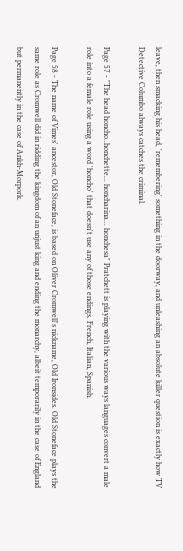leave, then smacking his head, 'remembering' something in the doorway, and unleashing an absolute killer question is exactly how TV Detective Columbo always catches the criminal.

Page 57 - "The head honcho..honchette... honcharina... honchesa" Pratchett is playing with the various ways languages convert a male role into a female role using a word 'honcho' that doesn't use any of those endings. French, Italian, Spanish.

Page 58 - The name of Vimes' ancestor, Old Stoneface, is based on Oliver Cromwell's nickname, Old Ironsides. Old Stoneface plays the same role as Cromwell did in ridding the kingdom of an unjust king and ending the monarchy, albeit temporarily in the case of England but permanently in the case of Ankh-Morpork.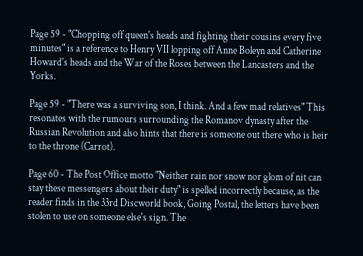Page 59 - "Chopping off queen's heads and fighting their cousins every five minutes" is a reference to Henry VII lopping off Anne Boleyn and Catherine Howard's heads and the War of the Roses between the Lancasters and the Yorks.

Page 59 - "There was a surviving son, I think. And a few mad relatives" This resonates with the rumours surrounding the Romanov dynasty after the Russian Revolution and also hints that there is someone out there who is heir to the throne (Carrot).

Page 60 - The Post Office motto "Neither rain nor snow nor glom of nit can stay these messengers about their duty" is spelled incorrectly because, as the reader finds in the 33rd Discworld book, Going Postal, the letters have been stolen to use on someone else's sign. The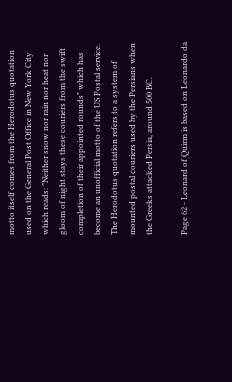motto itself comes from the Herodotus quotation used on the General Post Office in New York City which reads: "Neither snow nor rain nor heat nor gloom of night stays these couriers from the swift completion of their appointed rounds" which has become an unofficial motto of the US Postal service. The Herodotus quotation refers to a system of mounted postal couriers used by the Persians when the Greeks attacked Persia, around 500 BC.

Page 62 - Leonard of Quirm is based on Leonardo da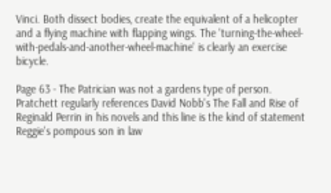Vinci. Both dissect bodies, create the equivalent of a helicopter and a flying machine with flapping wings. The 'turning-the-wheel-with-pedals-and-another-wheel-machine' is clearly an exercise bicycle.

Page 63 - The Patrician was not a gardens type of person. Pratchett regularly references David Nobb's The Fall and Rise of Reginald Perrin in his novels and this line is the kind of statement Reggie's pompous son in law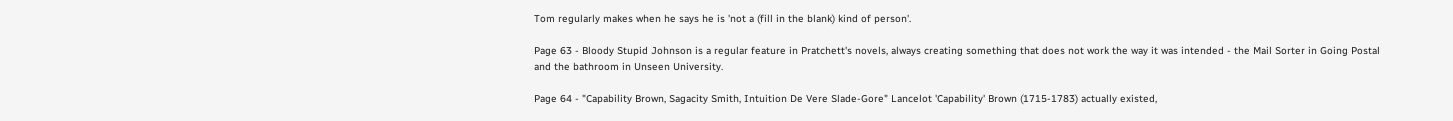Tom regularly makes when he says he is 'not a (fill in the blank) kind of person'.

Page 63 - Bloody Stupid Johnson is a regular feature in Pratchett's novels, always creating something that does not work the way it was intended - the Mail Sorter in Going Postal and the bathroom in Unseen University.

Page 64 - "Capability Brown, Sagacity Smith, Intuition De Vere Slade-Gore" Lancelot 'Capability' Brown (1715-1783) actually existed,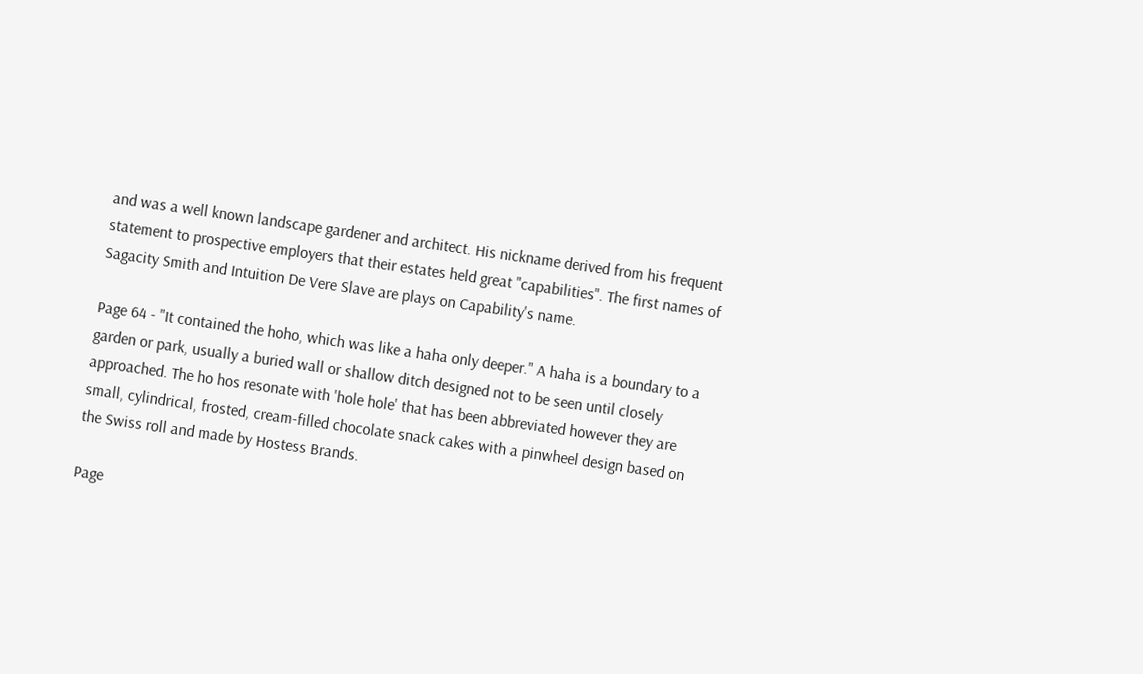and was a well known landscape gardener and architect. His nickname derived from his frequent statement to prospective employers that their estates held great "capabilities". The first names of Sagacity Smith and Intuition De Vere Slave are plays on Capability's name.

Page 64 - "It contained the hoho, which was like a haha only deeper." A haha is a boundary to a garden or park, usually a buried wall or shallow ditch designed not to be seen until closely approached. The ho hos resonate with 'hole hole' that has been abbreviated however they are small, cylindrical, frosted, cream-filled chocolate snack cakes with a pinwheel design based on the Swiss roll and made by Hostess Brands.

Page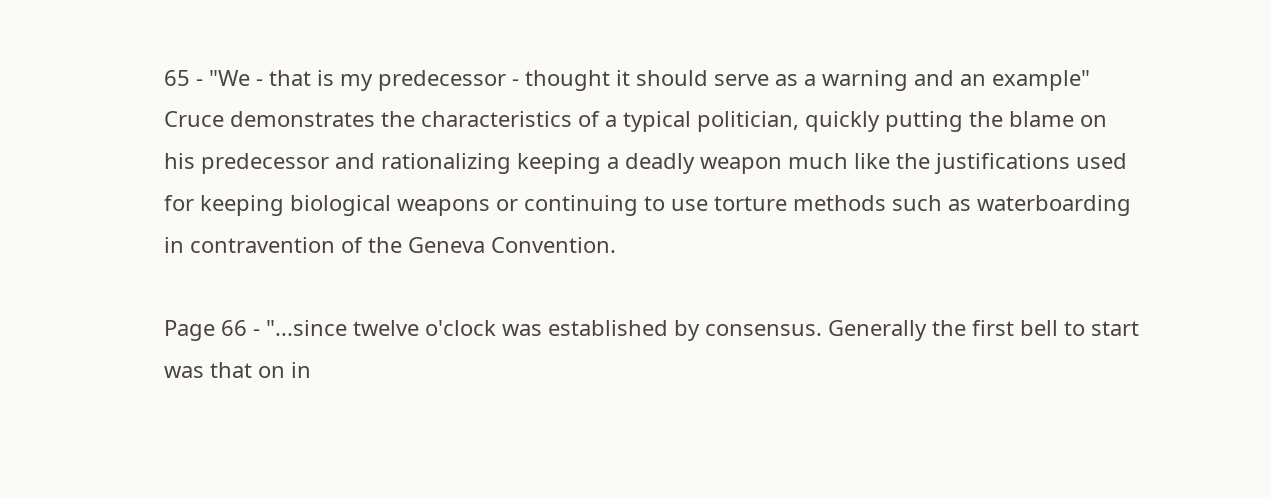65 - "We - that is my predecessor - thought it should serve as a warning and an example" Cruce demonstrates the characteristics of a typical politician, quickly putting the blame on his predecessor and rationalizing keeping a deadly weapon much like the justifications used for keeping biological weapons or continuing to use torture methods such as waterboarding in contravention of the Geneva Convention.

Page 66 - "...since twelve o'clock was established by consensus. Generally the first bell to start was that on in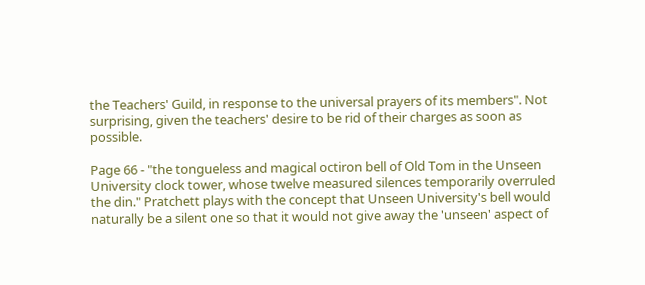the Teachers' Guild, in response to the universal prayers of its members". Not surprising, given the teachers' desire to be rid of their charges as soon as possible.

Page 66 - "the tongueless and magical octiron bell of Old Tom in the Unseen University clock tower, whose twelve measured silences temporarily overruled the din." Pratchett plays with the concept that Unseen University's bell would naturally be a silent one so that it would not give away the 'unseen' aspect of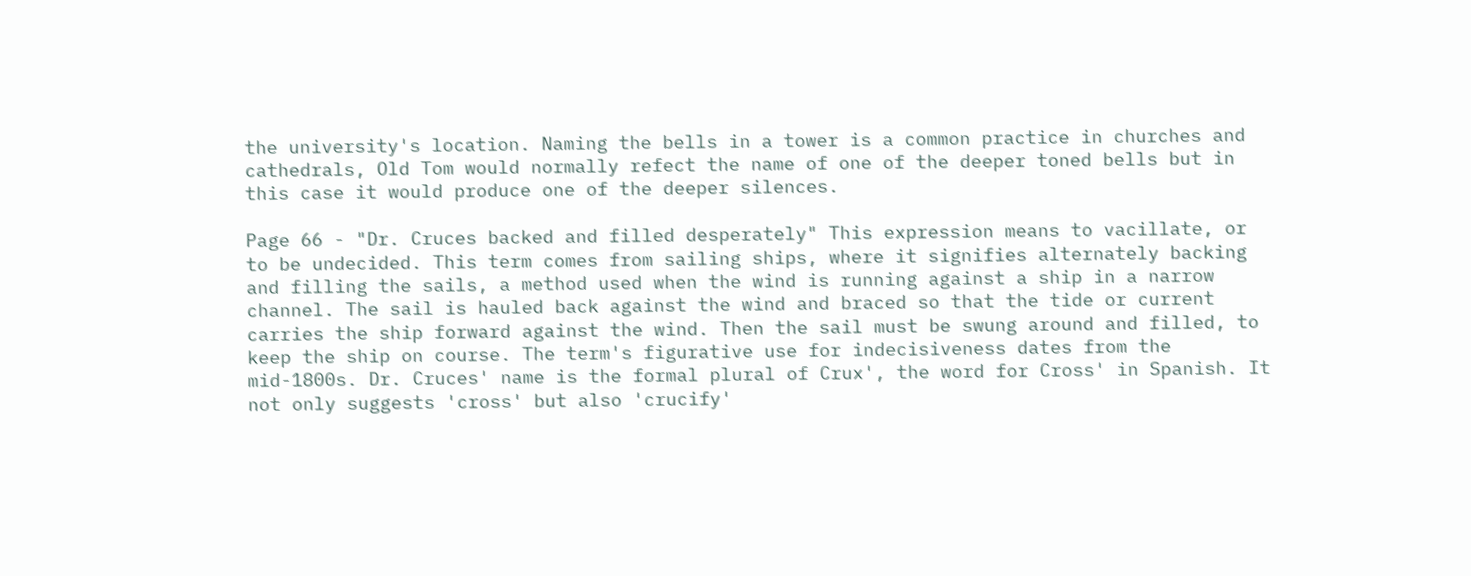the university's location. Naming the bells in a tower is a common practice in churches and cathedrals, Old Tom would normally refect the name of one of the deeper toned bells but in this case it would produce one of the deeper silences.

Page 66 - "Dr. Cruces backed and filled desperately" This expression means to vacillate, or to be undecided. This term comes from sailing ships, where it signifies alternately backing and filling the sails, a method used when the wind is running against a ship in a narrow channel. The sail is hauled back against the wind and braced so that the tide or current carries the ship forward against the wind. Then the sail must be swung around and filled, to keep the ship on course. The term's figurative use for indecisiveness dates from the mid-1800s. Dr. Cruces' name is the formal plural of Crux', the word for Cross' in Spanish. It not only suggests 'cross' but also 'crucify'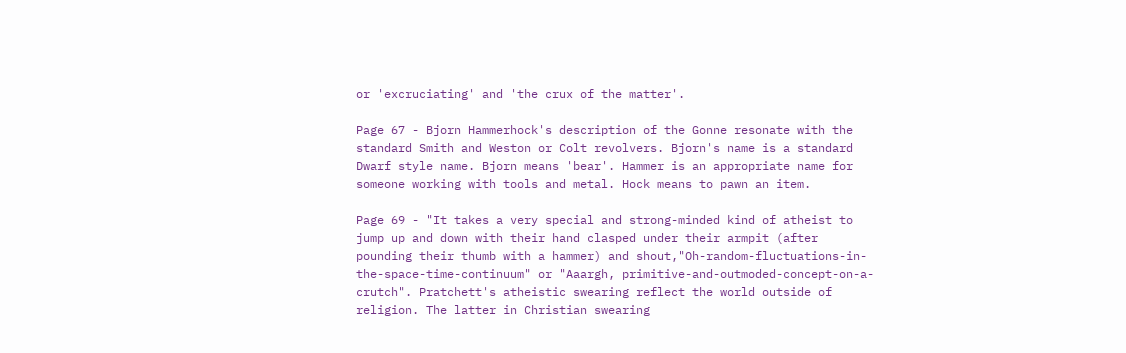or 'excruciating' and 'the crux of the matter'.

Page 67 - Bjorn Hammerhock's description of the Gonne resonate with the standard Smith and Weston or Colt revolvers. Bjorn's name is a standard Dwarf style name. Bjorn means 'bear'. Hammer is an appropriate name for someone working with tools and metal. Hock means to pawn an item.

Page 69 - "It takes a very special and strong-minded kind of atheist to jump up and down with their hand clasped under their armpit (after pounding their thumb with a hammer) and shout,"Oh-random-fluctuations-in-the-space-time-continuum" or "Aaargh, primitive-and-outmoded-concept-on-a-crutch". Pratchett's atheistic swearing reflect the world outside of religion. The latter in Christian swearing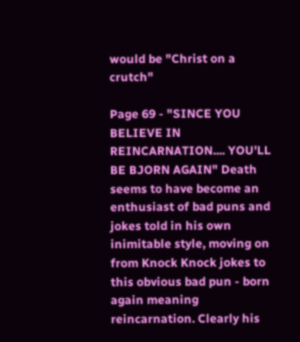would be "Christ on a crutch"

Page 69 - "SINCE YOU BELIEVE IN REINCARNATION.... YOU'LL BE BJORN AGAIN" Death seems to have become an enthusiast of bad puns and jokes told in his own inimitable style, moving on from Knock Knock jokes to this obvious bad pun - born again meaning reincarnation. Clearly his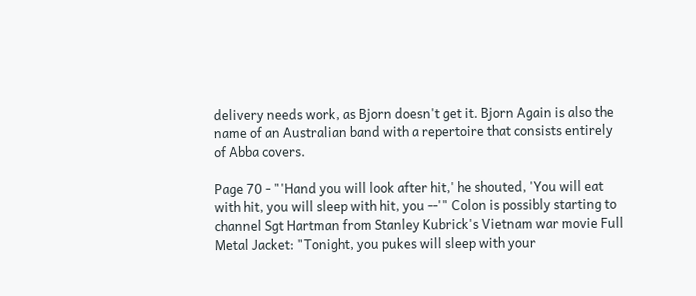delivery needs work, as Bjorn doesn't get it. Bjorn Again is also the name of an Australian band with a repertoire that consists entirely of Abba covers.

Page 70 - "'Hand you will look after hit,' he shouted, 'You will eat with hit, you will sleep with hit, you --'" Colon is possibly starting to channel Sgt Hartman from Stanley Kubrick's Vietnam war movie Full Metal Jacket: "Tonight, you pukes will sleep with your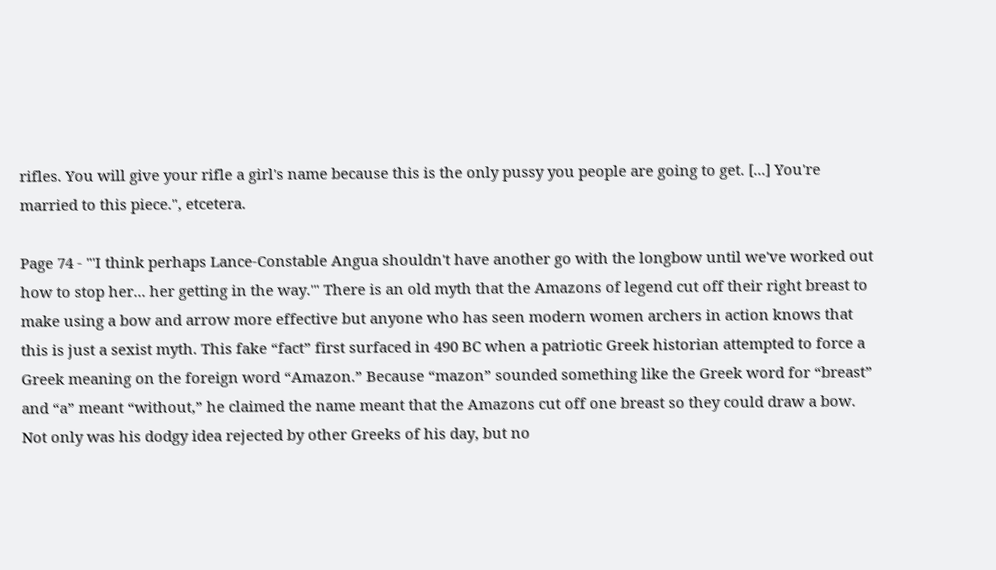rifles. You will give your rifle a girl's name because this is the only pussy you people are going to get. [...] You're married to this piece.", etcetera.

Page 74 - "'I think perhaps Lance-Constable Angua shouldn't have another go with the longbow until we've worked out how to stop her... her getting in the way.'" There is an old myth that the Amazons of legend cut off their right breast to make using a bow and arrow more effective but anyone who has seen modern women archers in action knows that this is just a sexist myth. This fake “fact” first surfaced in 490 BC when a patriotic Greek historian attempted to force a Greek meaning on the foreign word “Amazon.” Because “mazon” sounded something like the Greek word for “breast” and “a” meant “without,” he claimed the name meant that the Amazons cut off one breast so they could draw a bow. Not only was his dodgy idea rejected by other Greeks of his day, but no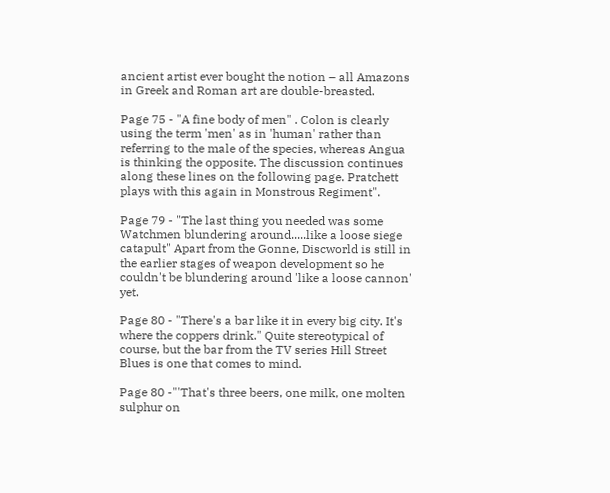ancient artist ever bought the notion – all Amazons in Greek and Roman art are double-breasted.

Page 75 - "A fine body of men" . Colon is clearly using the term 'men' as in 'human' rather than referring to the male of the species, whereas Angua is thinking the opposite. The discussion continues along these lines on the following page. Pratchett plays with this again in Monstrous Regiment".

Page 79 - "The last thing you needed was some Watchmen blundering around.....like a loose siege catapult" Apart from the Gonne, Discworld is still in the earlier stages of weapon development so he couldn't be blundering around 'like a loose cannon' yet.

Page 80 - "There's a bar like it in every big city. It's where the coppers drink." Quite stereotypical of course, but the bar from the TV series Hill Street Blues is one that comes to mind.

Page 80 -"'That's three beers, one milk, one molten sulphur on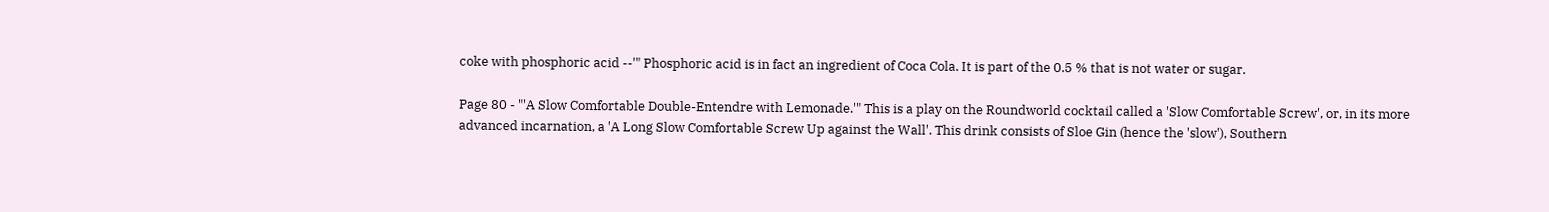coke with phosphoric acid --'" Phosphoric acid is in fact an ingredient of Coca Cola. It is part of the 0.5 % that is not water or sugar.

Page 80 - "'A Slow Comfortable Double-Entendre with Lemonade.'" This is a play on the Roundworld cocktail called a 'Slow Comfortable Screw', or, in its more advanced incarnation, a 'A Long Slow Comfortable Screw Up against the Wall'. This drink consists of Sloe Gin (hence the 'slow'), Southern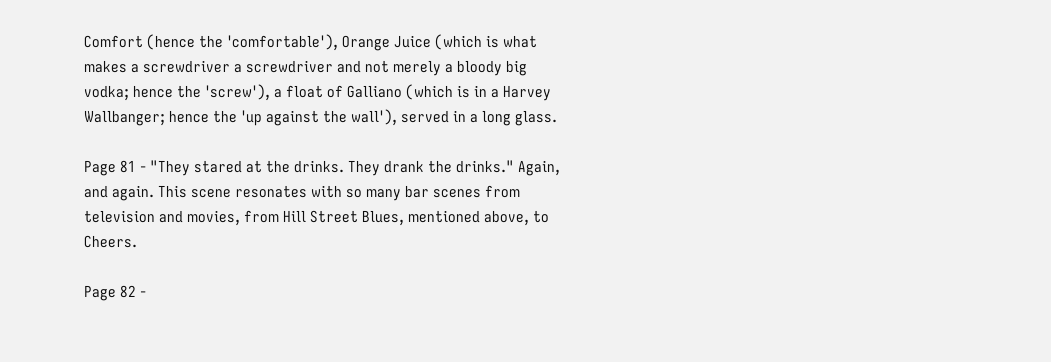Comfort (hence the 'comfortable'), Orange Juice (which is what makes a screwdriver a screwdriver and not merely a bloody big vodka; hence the 'screw'), a float of Galliano (which is in a Harvey Wallbanger; hence the 'up against the wall'), served in a long glass.

Page 81 - "They stared at the drinks. They drank the drinks." Again, and again. This scene resonates with so many bar scenes from television and movies, from Hill Street Blues, mentioned above, to Cheers.

Page 82 -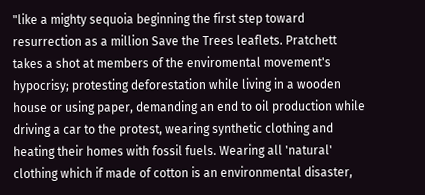"like a mighty sequoia beginning the first step toward resurrection as a million Save the Trees leaflets. Pratchett takes a shot at members of the enviromental movement's hypocrisy; protesting deforestation while living in a wooden house or using paper, demanding an end to oil production while driving a car to the protest, wearing synthetic clothing and heating their homes with fossil fuels. Wearing all 'natural' clothing which if made of cotton is an environmental disaster,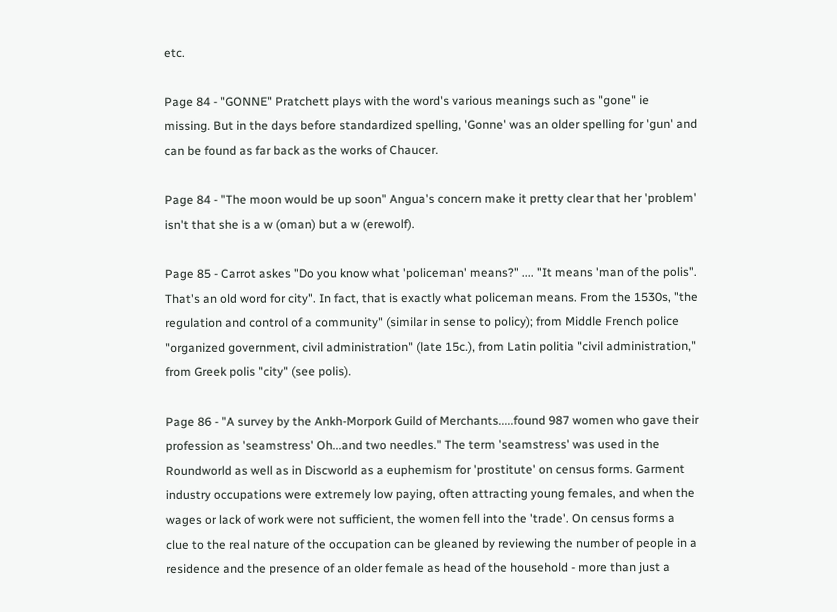etc.

Page 84 - "GONNE" Pratchett plays with the word's various meanings such as "gone" ie missing. But in the days before standardized spelling, 'Gonne' was an older spelling for 'gun' and can be found as far back as the works of Chaucer.

Page 84 - "The moon would be up soon" Angua's concern make it pretty clear that her 'problem' isn't that she is a w (oman) but a w (erewolf).

Page 85 - Carrot askes "Do you know what 'policeman' means?" .... "It means 'man of the polis". That's an old word for city". In fact, that is exactly what policeman means. From the 1530s, "the regulation and control of a community" (similar in sense to policy); from Middle French police "organized government, civil administration" (late 15c.), from Latin politia "civil administration," from Greek polis "city" (see polis).

Page 86 - "A survey by the Ankh-Morpork Guild of Merchants.....found 987 women who gave their profession as 'seamstress' Oh...and two needles." The term 'seamstress' was used in the Roundworld as well as in Discworld as a euphemism for 'prostitute' on census forms. Garment industry occupations were extremely low paying, often attracting young females, and when the wages or lack of work were not sufficient, the women fell into the 'trade'. On census forms a clue to the real nature of the occupation can be gleaned by reviewing the number of people in a residence and the presence of an older female as head of the household - more than just a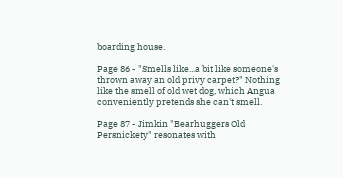boarding house.

Page 86 - "Smells like...a bit like someone's thrown away an old privy carpet?" Nothing like the smell of old wet dog, which Angua conveniently pretends she can't smell.

Page 87 - Jimkin "Bearhuggers Old Persnickety" resonates with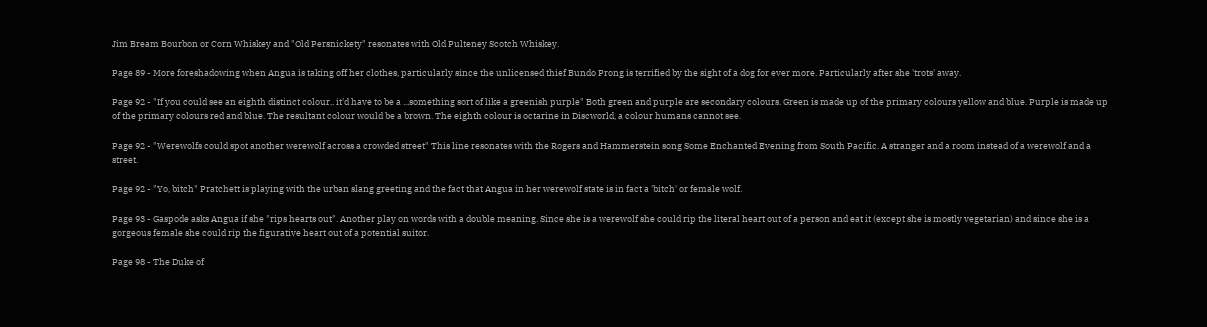Jim Bream Bourbon or Corn Whiskey and "Old Persnickety" resonates with Old Pulteney Scotch Whiskey.

Page 89 - More foreshadowing when Angua is taking off her clothes, particularly since the unlicensed thief Bundo Prong is terrified by the sight of a dog for ever more. Particularly after she 'trots' away.

Page 92 - "If you could see an eighth distinct colour.. it'd have to be a ...something sort of like a greenish purple" Both green and purple are secondary colours. Green is made up of the primary colours yellow and blue. Purple is made up of the primary colours red and blue. The resultant colour would be a brown. The eighth colour is octarine in Discworld, a colour humans cannot see.

Page 92 - "Werewolfs could spot another werewolf across a crowded street" This line resonates with the Rogers and Hammerstein song Some Enchanted Evening from South Pacific. A stranger and a room instead of a werewolf and a street.

Page 92 - "Yo, bitch" Pratchett is playing with the urban slang greeting and the fact that Angua in her werewolf state is in fact a 'bitch' or female wolf.

Page 93 - Gaspode asks Angua if she "rips hearts out". Another play on words with a double meaning. Since she is a werewolf she could rip the literal heart out of a person and eat it (except she is mostly vegetarian) and since she is a gorgeous female she could rip the figurative heart out of a potential suitor.

Page 98 - The Duke of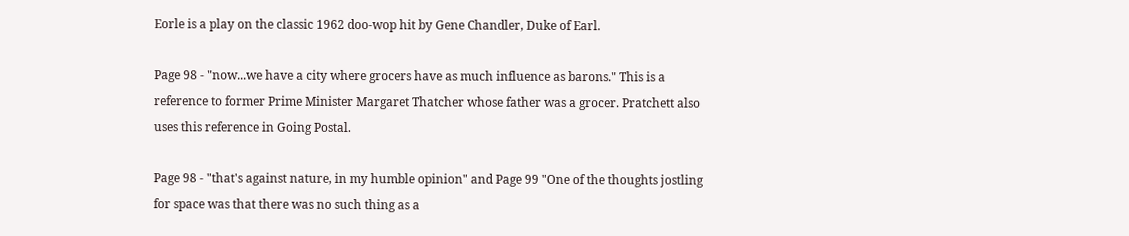Eorle is a play on the classic 1962 doo-wop hit by Gene Chandler, Duke of Earl.

Page 98 - "now...we have a city where grocers have as much influence as barons." This is a reference to former Prime Minister Margaret Thatcher whose father was a grocer. Pratchett also uses this reference in Going Postal.

Page 98 - "that's against nature, in my humble opinion" and Page 99 "One of the thoughts jostling for space was that there was no such thing as a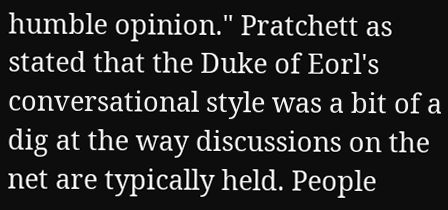humble opinion." Pratchett as stated that the Duke of Eorl's conversational style was a bit of a dig at the way discussions on the net are typically held. People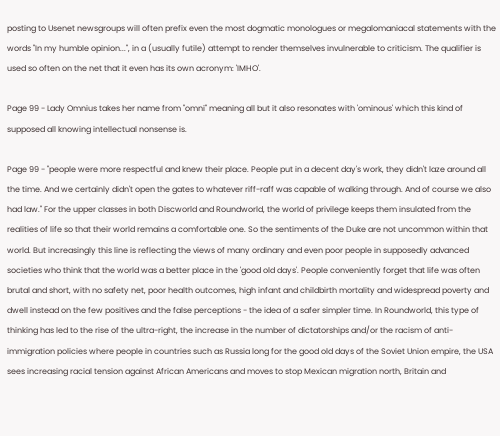posting to Usenet newsgroups will often prefix even the most dogmatic monologues or megalomaniacal statements with the words "In my humble opinion...", in a (usually futile) attempt to render themselves invulnerable to criticism. The qualifier is used so often on the net that it even has its own acronym: 'IMHO'.

Page 99 - Lady Omnius takes her name from "omni" meaning all but it also resonates with 'ominous' which this kind of supposed all knowing intellectual nonsense is.

Page 99 - "people were more respectful and knew their place. People put in a decent day's work, they didn't laze around all the time. And we certainly didn't open the gates to whatever riff-raff was capable of walking through. And of course we also had law." For the upper classes in both Discworld and Roundworld, the world of privilege keeps them insulated from the realities of life so that their world remains a comfortable one. So the sentiments of the Duke are not uncommon within that world. But increasingly this line is reflecting the views of many ordinary and even poor people in supposedly advanced societies who think that the world was a better place in the 'good old days'. People conveniently forget that life was often brutal and short, with no safety net, poor health outcomes, high infant and childbirth mortality and widespread poverty and dwell instead on the few positives and the false perceptions - the idea of a safer simpler time. In Roundworld, this type of thinking has led to the rise of the ultra-right, the increase in the number of dictatorships and/or the racism of anti-immigration policies where people in countries such as Russia long for the good old days of the Soviet Union empire, the USA sees increasing racial tension against African Americans and moves to stop Mexican migration north, Britain and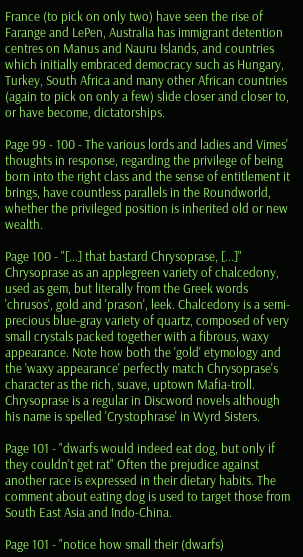France (to pick on only two) have seen the rise of Farange and LePen, Australia has immigrant detention centres on Manus and Nauru Islands, and countries which initially embraced democracy such as Hungary, Turkey, South Africa and many other African countries (again to pick on only a few) slide closer and closer to, or have become, dictatorships.

Page 99 - 100 - The various lords and ladies and Vimes' thoughts in response, regarding the privilege of being born into the right class and the sense of entitlement it brings, have countless parallels in the Roundworld, whether the privileged position is inherited old or new wealth.

Page 100 - "[...] that bastard Chrysoprase, [...]" Chrysoprase as an applegreen variety of chalcedony, used as gem, but literally from the Greek words 'chrusos', gold and 'prason', leek. Chalcedony is a semi-precious blue-gray variety of quartz, composed of very small crystals packed together with a fibrous, waxy appearance. Note how both the 'gold' etymology and the 'waxy appearance' perfectly match Chrysoprase's character as the rich, suave, uptown Mafia-troll. Chrysoprase is a regular in Discword novels although his name is spelled 'Crystophrase' in Wyrd Sisters.

Page 101 - "dwarfs would indeed eat dog, but only if they couldn't get rat" Often the prejudice against another race is expressed in their dietary habits. The comment about eating dog is used to target those from South East Asia and Indo-China.

Page 101 - "notice how small their (dwarfs)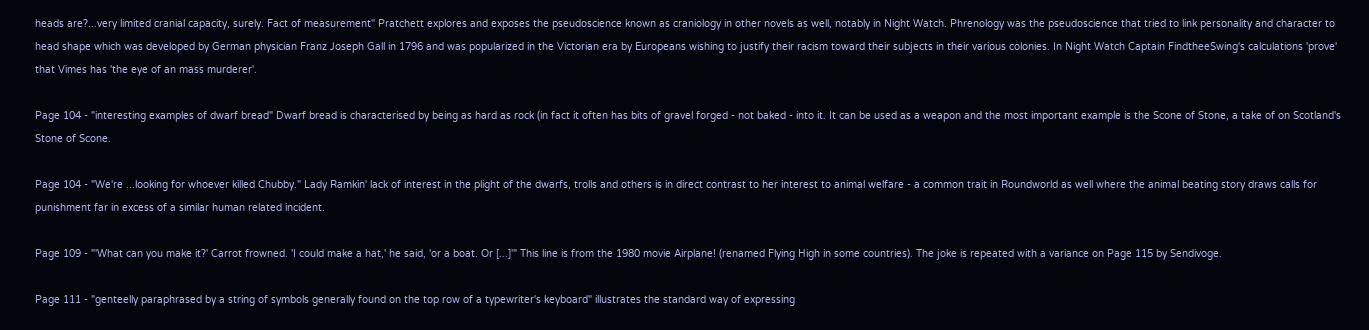heads are?...very limited cranial capacity, surely. Fact of measurement" Pratchett explores and exposes the pseudoscience known as craniology in other novels as well, notably in Night Watch. Phrenology was the pseudoscience that tried to link personality and character to head shape which was developed by German physician Franz Joseph Gall in 1796 and was popularized in the Victorian era by Europeans wishing to justify their racism toward their subjects in their various colonies. In Night Watch Captain FindtheeSwing's calculations 'prove' that Vimes has 'the eye of an mass murderer'.

Page 104 - "interesting examples of dwarf bread" Dwarf bread is characterised by being as hard as rock (in fact it often has bits of gravel forged - not baked - into it. It can be used as a weapon and the most important example is the Scone of Stone, a take of on Scotland's Stone of Scone.

Page 104 - "We're ...looking for whoever killed Chubby." Lady Ramkin' lack of interest in the plight of the dwarfs, trolls and others is in direct contrast to her interest to animal welfare - a common trait in Roundworld as well where the animal beating story draws calls for punishment far in excess of a similar human related incident.

Page 109 - "'What can you make it?' Carrot frowned. 'I could make a hat,' he said, 'or a boat. Or [...]'" This line is from the 1980 movie Airplane! (renamed Flying High in some countries). The joke is repeated with a variance on Page 115 by Sendivoge.

Page 111 - "genteelly paraphrased by a string of symbols generally found on the top row of a typewriter's keyboard" illustrates the standard way of expressing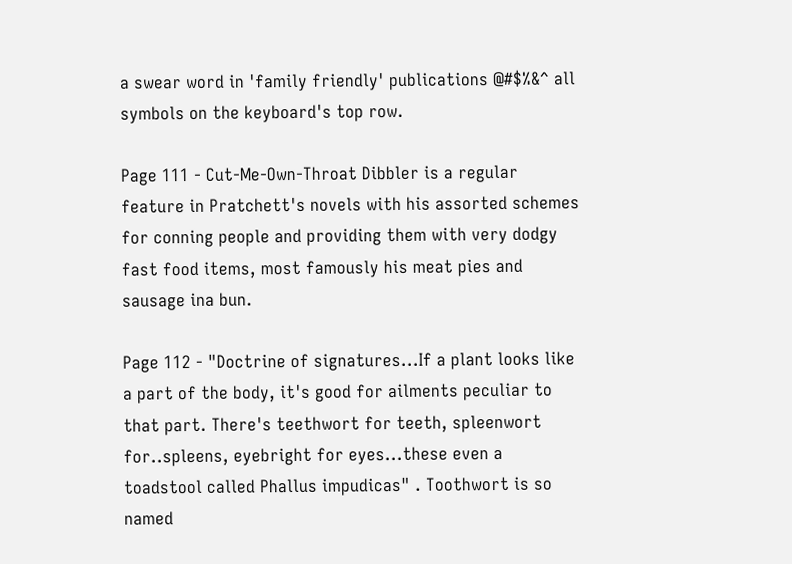a swear word in 'family friendly' publications @#$%&^ all symbols on the keyboard's top row.

Page 111 - Cut-Me-Own-Throat Dibbler is a regular feature in Pratchett's novels with his assorted schemes for conning people and providing them with very dodgy fast food items, most famously his meat pies and sausage ina bun.

Page 112 - "Doctrine of signatures...If a plant looks like a part of the body, it's good for ailments peculiar to that part. There's teethwort for teeth, spleenwort for..spleens, eyebright for eyes...these even a toadstool called Phallus impudicas" . Toothwort is so named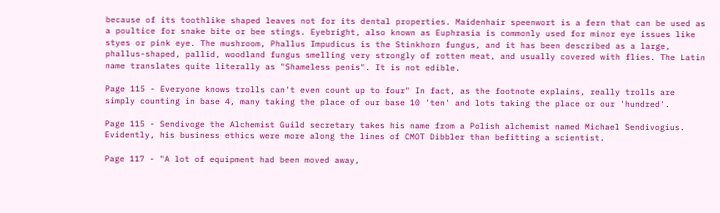because of its toothlike shaped leaves not for its dental properties. Maidenhair speenwort is a fern that can be used as a poultice for snake bite or bee stings. Eyebright, also known as Euphrasia is commonly used for minor eye issues like styes or pink eye. The mushroom, Phallus Impudicus is the Stinkhorn fungus, and it has been described as a large, phallus-shaped, pallid, woodland fungus smelling very strongly of rotten meat, and usually covered with flies. The Latin name translates quite literally as "Shameless penis". It is not edible.

Page 115 - Everyone knows trolls can't even count up to four" In fact, as the footnote explains, really trolls are simply counting in base 4, many taking the place of our base 10 'ten' and lots taking the place or our 'hundred'.

Page 115 - Sendivoge the Alchemist Guild secretary takes his name from a Polish alchemist named Michael Sendivogius. Evidently, his business ethics were more along the lines of CMOT Dibbler than befitting a scientist.

Page 117 - "A lot of equipment had been moved away,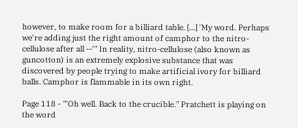however, to make room for a billiard table. [...] 'My word. Perhaps we're adding just the right amount of camphor to the nitro-cellulose after all --'" In reality, nitro-cellulose (also known as guncotton) is an extremely explosive substance that was discovered by people trying to make artificial ivory for billiard balls. Camphor is flammable in its own right.

Page 118 - "'Oh well. Back to the crucible." Pratchett is playing on the word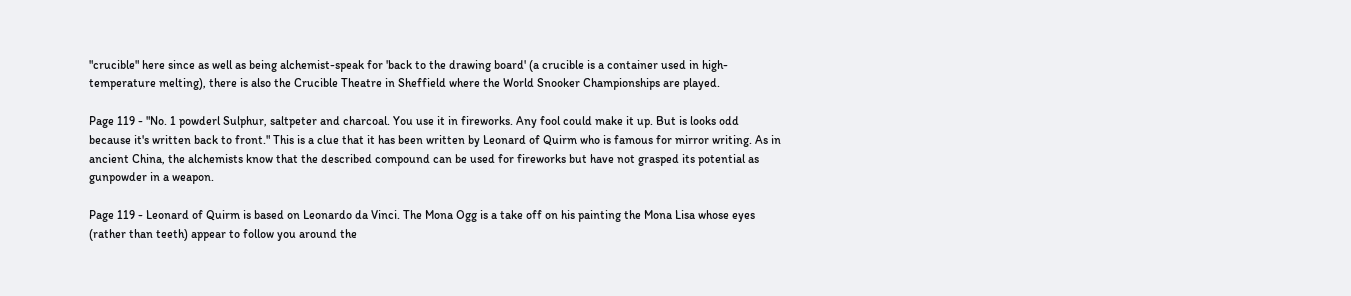"crucible" here since as well as being alchemist-speak for 'back to the drawing board' (a crucible is a container used in high-temperature melting), there is also the Crucible Theatre in Sheffield where the World Snooker Championships are played.

Page 119 - "No. 1 powderl Sulphur, saltpeter and charcoal. You use it in fireworks. Any fool could make it up. But is looks odd because it's written back to front." This is a clue that it has been written by Leonard of Quirm who is famous for mirror writing. As in ancient China, the alchemists know that the described compound can be used for fireworks but have not grasped its potential as gunpowder in a weapon.

Page 119 - Leonard of Quirm is based on Leonardo da Vinci. The Mona Ogg is a take off on his painting the Mona Lisa whose eyes (rather than teeth) appear to follow you around the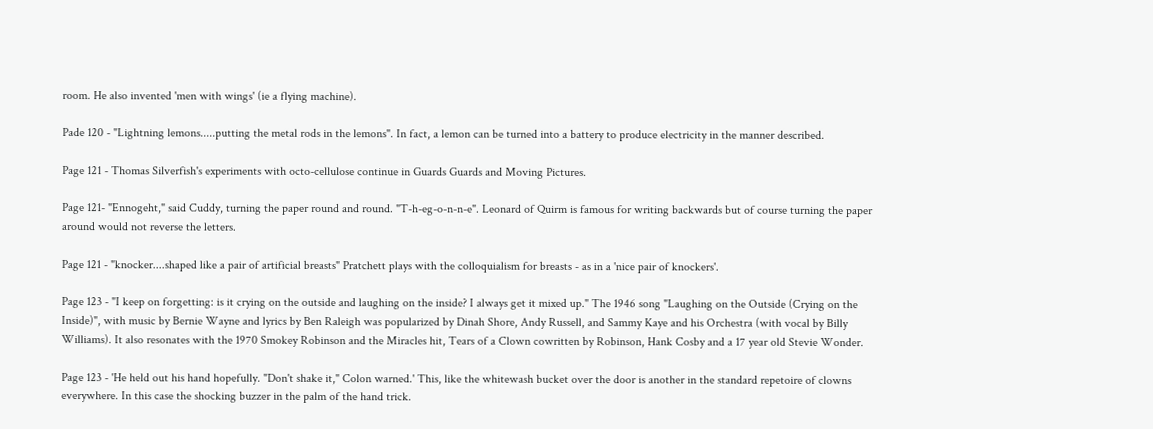room. He also invented 'men with wings' (ie a flying machine).

Pade 120 - "Lightning lemons.....putting the metal rods in the lemons". In fact, a lemon can be turned into a battery to produce electricity in the manner described.

Page 121 - Thomas Silverfish's experiments with octo-cellulose continue in Guards Guards and Moving Pictures.

Page 121- "Ennogeht," said Cuddy, turning the paper round and round. "T-h-eg-o-n-n-e". Leonard of Quirm is famous for writing backwards but of course turning the paper around would not reverse the letters.

Page 121 - "knocker....shaped like a pair of artificial breasts" Pratchett plays with the colloquialism for breasts - as in a 'nice pair of knockers'.

Page 123 - "I keep on forgetting: is it crying on the outside and laughing on the inside? I always get it mixed up." The 1946 song "Laughing on the Outside (Crying on the Inside)", with music by Bernie Wayne and lyrics by Ben Raleigh was popularized by Dinah Shore, Andy Russell, and Sammy Kaye and his Orchestra (with vocal by Billy Williams). It also resonates with the 1970 Smokey Robinson and the Miracles hit, Tears of a Clown cowritten by Robinson, Hank Cosby and a 17 year old Stevie Wonder.

Page 123 - 'He held out his hand hopefully. "Don't shake it," Colon warned.' This, like the whitewash bucket over the door is another in the standard repetoire of clowns everywhere. In this case the shocking buzzer in the palm of the hand trick.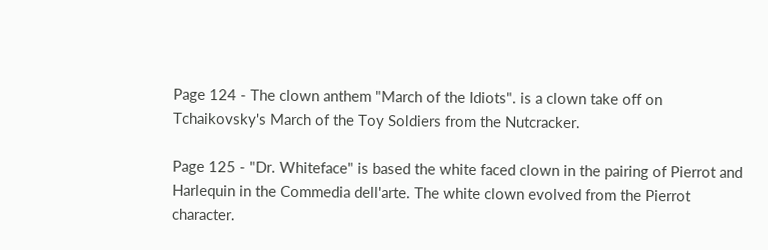Page 124 - The clown anthem "March of the Idiots". is a clown take off on Tchaikovsky's March of the Toy Soldiers from the Nutcracker.

Page 125 - "Dr. Whiteface" is based the white faced clown in the pairing of Pierrot and Harlequin in the Commedia dell'arte. The white clown evolved from the Pierrot character.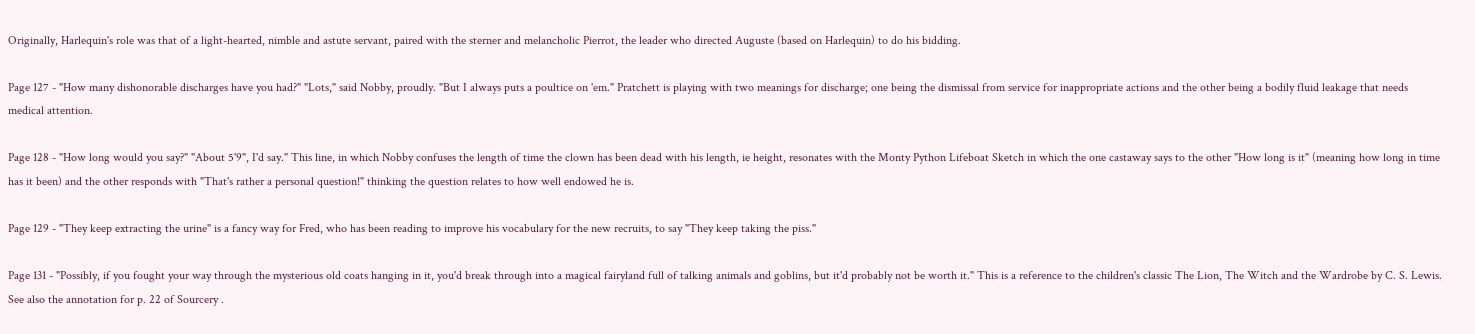Originally, Harlequin's role was that of a light-hearted, nimble and astute servant, paired with the sterner and melancholic Pierrot, the leader who directed Auguste (based on Harlequin) to do his bidding.

Page 127 - "How many dishonorable discharges have you had?" "Lots," said Nobby, proudly. "But I always puts a poultice on 'em." Pratchett is playing with two meanings for discharge; one being the dismissal from service for inappropriate actions and the other being a bodily fluid leakage that needs medical attention.

Page 128 - "How long would you say?" "About 5'9", I'd say." This line, in which Nobby confuses the length of time the clown has been dead with his length, ie height, resonates with the Monty Python Lifeboat Sketch in which the one castaway says to the other "How long is it" (meaning how long in time has it been) and the other responds with "That's rather a personal question!" thinking the question relates to how well endowed he is.

Page 129 - "They keep extracting the urine" is a fancy way for Fred, who has been reading to improve his vocabulary for the new recruits, to say "They keep taking the piss."

Page 131 - "Possibly, if you fought your way through the mysterious old coats hanging in it, you'd break through into a magical fairyland full of talking animals and goblins, but it'd probably not be worth it." This is a reference to the children's classic The Lion, The Witch and the Wardrobe by C. S. Lewis. See also the annotation for p. 22 of Sourcery .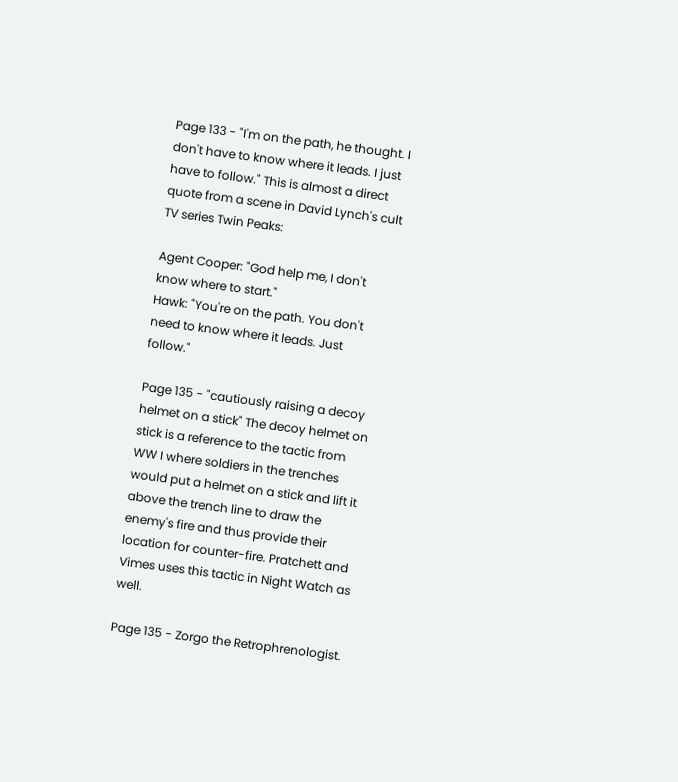Page 133 - "I'm on the path, he thought. I don't have to know where it leads. I just have to follow." This is almost a direct quote from a scene in David Lynch's cult TV series Twin Peaks:

Agent Cooper: "God help me, I don't know where to start."
Hawk: "You're on the path. You don't need to know where it leads. Just follow."

Page 135 - "cautiously raising a decoy helmet on a stick" The decoy helmet on stick is a reference to the tactic from WW I where soldiers in the trenches would put a helmet on a stick and lift it above the trench line to draw the enemy's fire and thus provide their location for counter-fire. Pratchett and Vimes uses this tactic in Night Watch as well.

Page 135 - Zorgo the Retrophrenologist.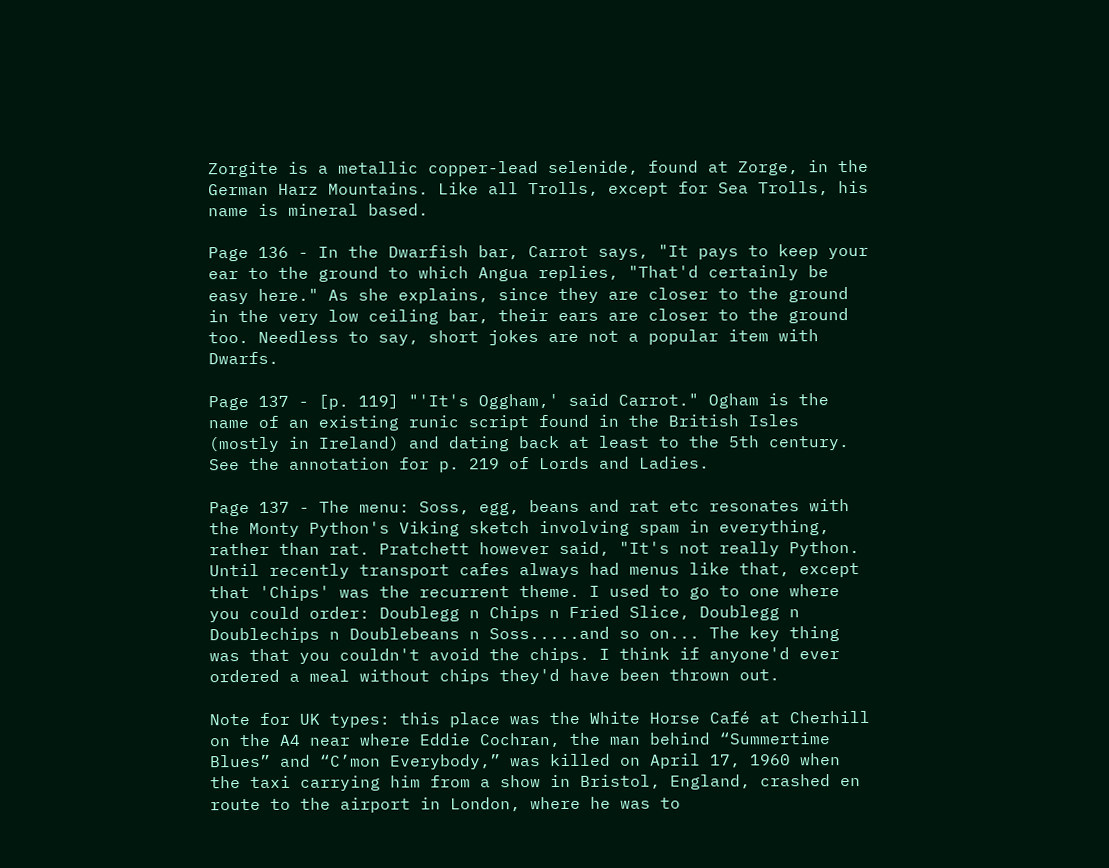Zorgite is a metallic copper-lead selenide, found at Zorge, in the German Harz Mountains. Like all Trolls, except for Sea Trolls, his name is mineral based.

Page 136 - In the Dwarfish bar, Carrot says, "It pays to keep your ear to the ground to which Angua replies, "That'd certainly be easy here." As she explains, since they are closer to the ground in the very low ceiling bar, their ears are closer to the ground too. Needless to say, short jokes are not a popular item with Dwarfs.

Page 137 - [p. 119] "'It's Oggham,' said Carrot." Ogham is the name of an existing runic script found in the British Isles (mostly in Ireland) and dating back at least to the 5th century. See the annotation for p. 219 of Lords and Ladies.

Page 137 - The menu: Soss, egg, beans and rat etc resonates with the Monty Python's Viking sketch involving spam in everything, rather than rat. Pratchett however said, "It's not really Python. Until recently transport cafes always had menus like that, except that 'Chips' was the recurrent theme. I used to go to one where you could order: Doublegg n Chips n Fried Slice, Doublegg n Doublechips n Doublebeans n Soss.....and so on... The key thing was that you couldn't avoid the chips. I think if anyone'd ever ordered a meal without chips they'd have been thrown out.

Note for UK types: this place was the White Horse Café at Cherhill on the A4 near where Eddie Cochran, the man behind “Summertime Blues” and “C’mon Everybody,” was killed on April 17, 1960 when the taxi carrying him from a show in Bristol, England, crashed en route to the airport in London, where he was to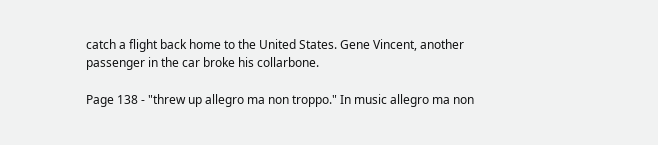catch a flight back home to the United States. Gene Vincent, another passenger in the car broke his collarbone.

Page 138 - "threw up allegro ma non troppo." In music allegro ma non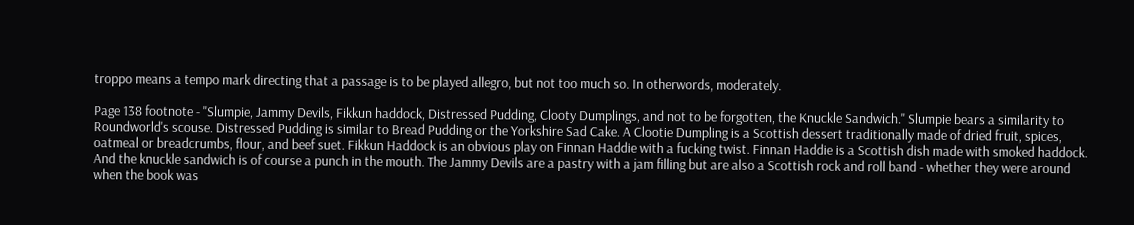troppo means a tempo mark directing that a passage is to be played allegro, but not too much so. In otherwords, moderately.

Page 138 footnote - "Slumpie, Jammy Devils, Fikkun haddock, Distressed Pudding, Clooty Dumplings, and not to be forgotten, the Knuckle Sandwich." Slumpie bears a similarity to Roundworld's scouse. Distressed Pudding is similar to Bread Pudding or the Yorkshire Sad Cake. A Clootie Dumpling is a Scottish dessert traditionally made of dried fruit, spices, oatmeal or breadcrumbs, flour, and beef suet. Fikkun Haddock is an obvious play on Finnan Haddie with a fucking twist. Finnan Haddie is a Scottish dish made with smoked haddock. And the knuckle sandwich is of course a punch in the mouth. The Jammy Devils are a pastry with a jam filling but are also a Scottish rock and roll band - whether they were around when the book was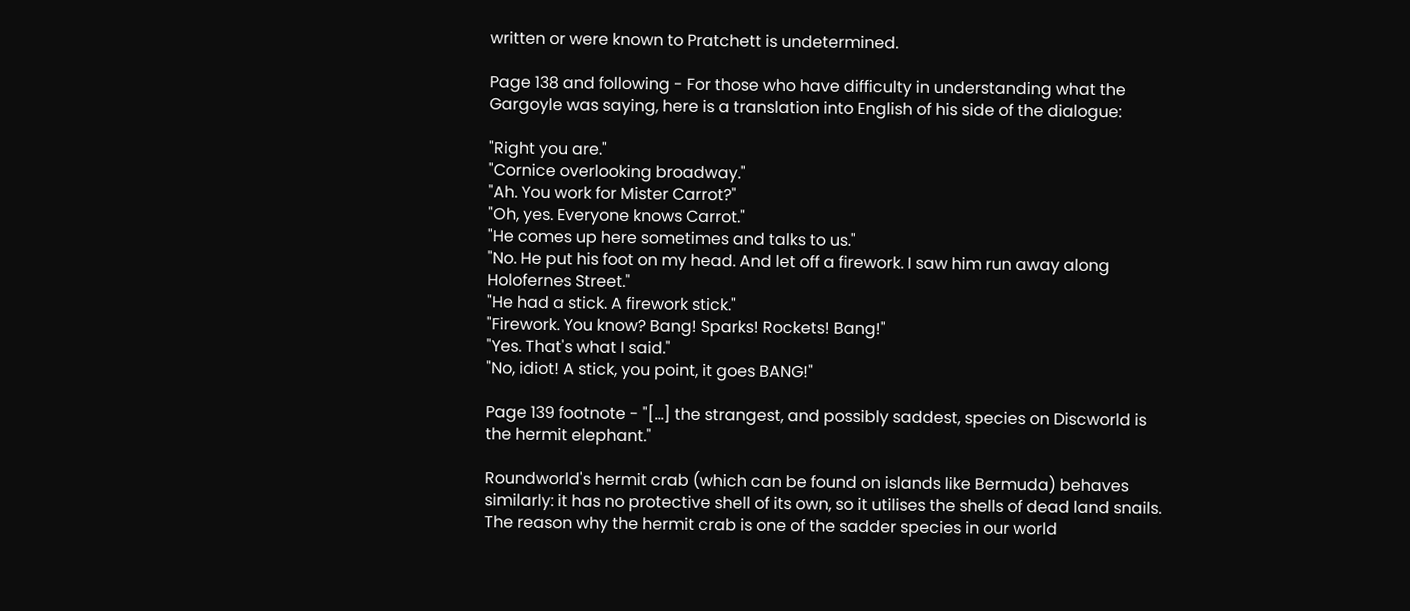written or were known to Pratchett is undetermined.

Page 138 and following - For those who have difficulty in understanding what the Gargoyle was saying, here is a translation into English of his side of the dialogue:

"Right you are."
"Cornice overlooking broadway."
"Ah. You work for Mister Carrot?"
"Oh, yes. Everyone knows Carrot."
"He comes up here sometimes and talks to us."
"No. He put his foot on my head. And let off a firework. I saw him run away along Holofernes Street."
"He had a stick. A firework stick."
"Firework. You know? Bang! Sparks! Rockets! Bang!"
"Yes. That's what I said."
"No, idiot! A stick, you point, it goes BANG!"

Page 139 footnote - "[...] the strangest, and possibly saddest, species on Discworld is the hermit elephant."

Roundworld's hermit crab (which can be found on islands like Bermuda) behaves similarly: it has no protective shell of its own, so it utilises the shells of dead land snails. The reason why the hermit crab is one of the sadder species in our world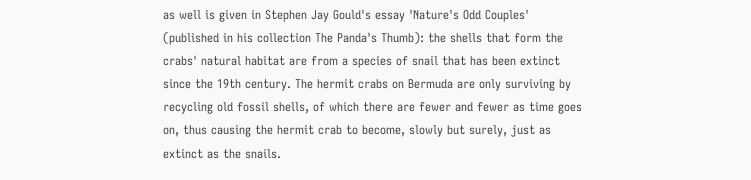as well is given in Stephen Jay Gould's essay 'Nature's Odd Couples' (published in his collection The Panda's Thumb): the shells that form the crabs' natural habitat are from a species of snail that has been extinct since the 19th century. The hermit crabs on Bermuda are only surviving by recycling old fossil shells, of which there are fewer and fewer as time goes on, thus causing the hermit crab to become, slowly but surely, just as extinct as the snails.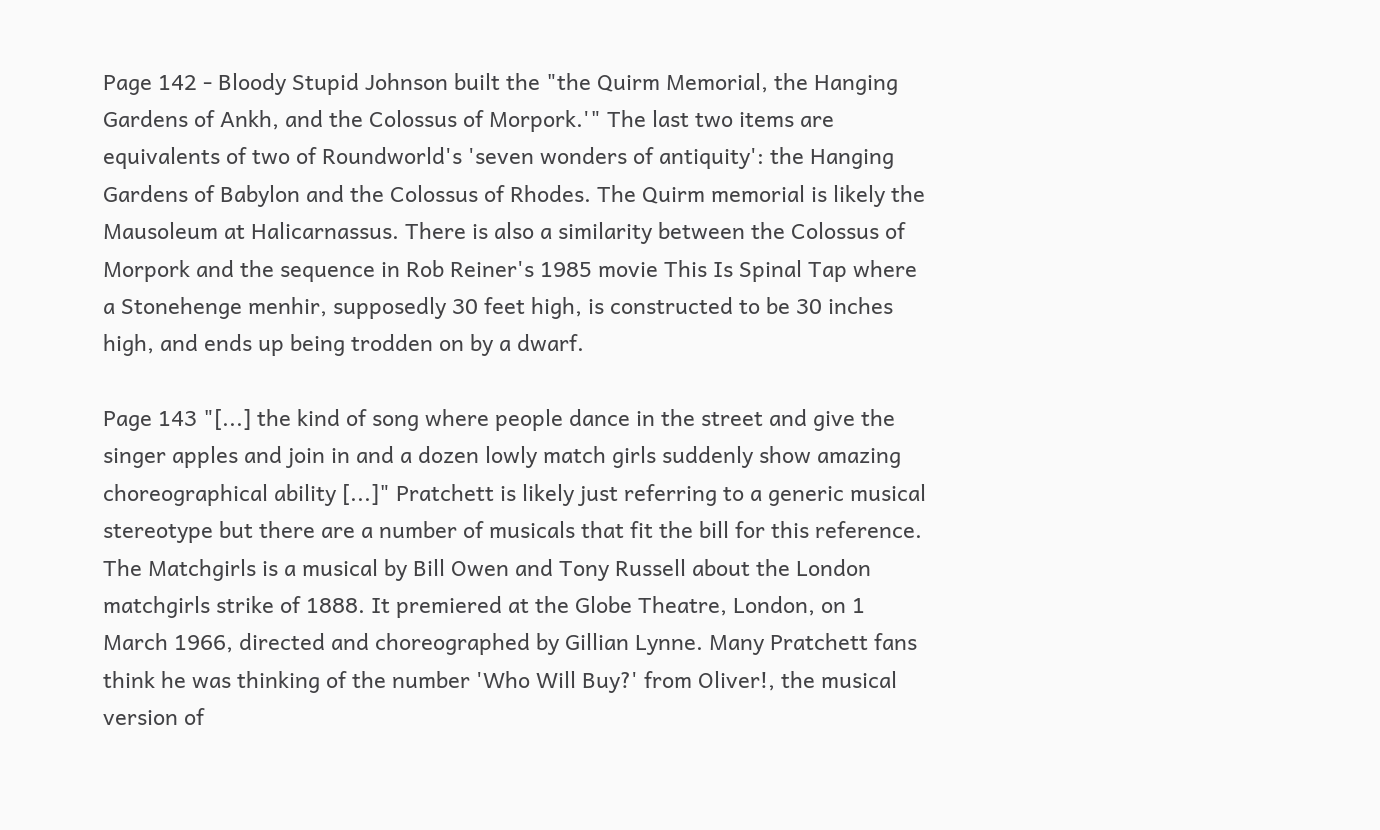Page 142 - Bloody Stupid Johnson built the "the Quirm Memorial, the Hanging Gardens of Ankh, and the Colossus of Morpork.'" The last two items are equivalents of two of Roundworld's 'seven wonders of antiquity': the Hanging Gardens of Babylon and the Colossus of Rhodes. The Quirm memorial is likely the Mausoleum at Halicarnassus. There is also a similarity between the Colossus of Morpork and the sequence in Rob Reiner's 1985 movie This Is Spinal Tap where a Stonehenge menhir, supposedly 30 feet high, is constructed to be 30 inches high, and ends up being trodden on by a dwarf.

Page 143 "[...] the kind of song where people dance in the street and give the singer apples and join in and a dozen lowly match girls suddenly show amazing choreographical ability [...]" Pratchett is likely just referring to a generic musical stereotype but there are a number of musicals that fit the bill for this reference. The Matchgirls is a musical by Bill Owen and Tony Russell about the London matchgirls strike of 1888. It premiered at the Globe Theatre, London, on 1 March 1966, directed and choreographed by Gillian Lynne. Many Pratchett fans think he was thinking of the number 'Who Will Buy?' from Oliver!, the musical version of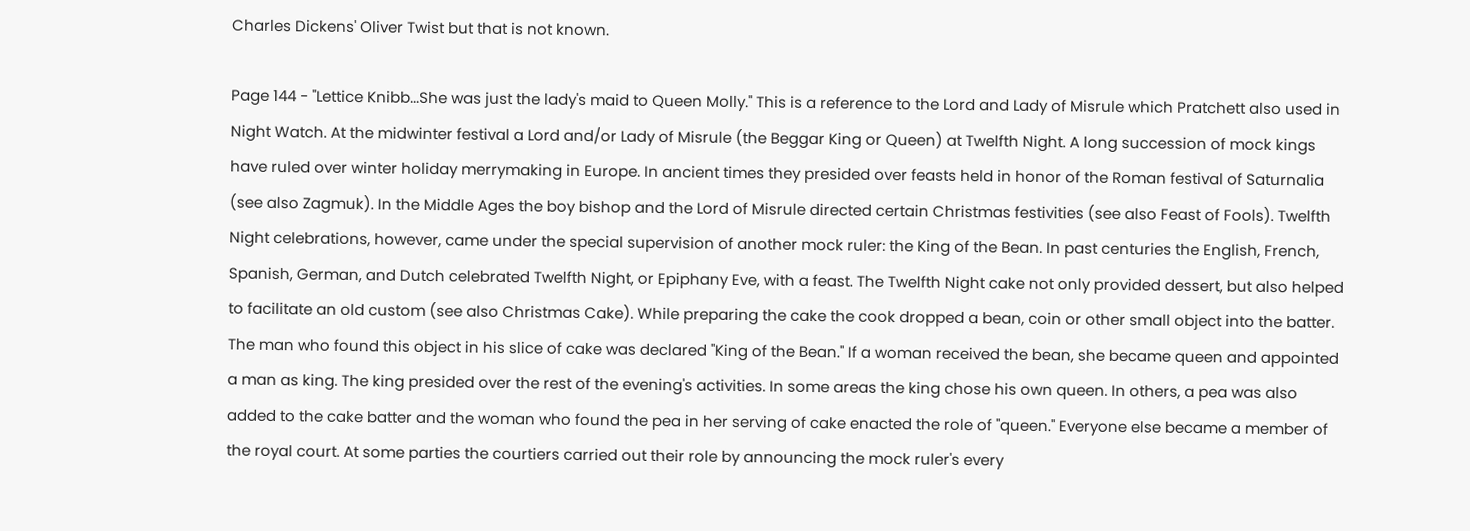Charles Dickens' Oliver Twist but that is not known.

Page 144 - "Lettice Knibb...She was just the lady's maid to Queen Molly." This is a reference to the Lord and Lady of Misrule which Pratchett also used in Night Watch. At the midwinter festival a Lord and/or Lady of Misrule (the Beggar King or Queen) at Twelfth Night. A long succession of mock kings have ruled over winter holiday merrymaking in Europe. In ancient times they presided over feasts held in honor of the Roman festival of Saturnalia (see also Zagmuk). In the Middle Ages the boy bishop and the Lord of Misrule directed certain Christmas festivities (see also Feast of Fools). Twelfth Night celebrations, however, came under the special supervision of another mock ruler: the King of the Bean. In past centuries the English, French, Spanish, German, and Dutch celebrated Twelfth Night, or Epiphany Eve, with a feast. The Twelfth Night cake not only provided dessert, but also helped to facilitate an old custom (see also Christmas Cake). While preparing the cake the cook dropped a bean, coin or other small object into the batter. The man who found this object in his slice of cake was declared "King of the Bean." If a woman received the bean, she became queen and appointed a man as king. The king presided over the rest of the evening's activities. In some areas the king chose his own queen. In others, a pea was also added to the cake batter and the woman who found the pea in her serving of cake enacted the role of "queen." Everyone else became a member of the royal court. At some parties the courtiers carried out their role by announcing the mock ruler's every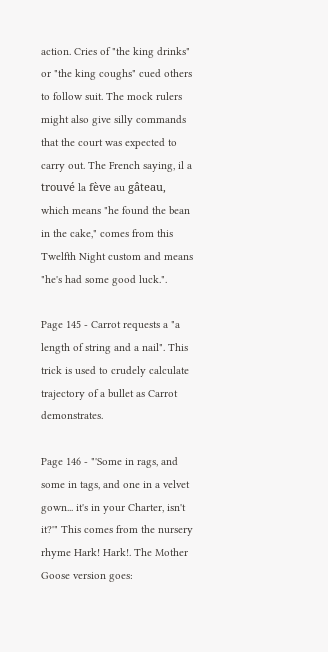action. Cries of "the king drinks" or "the king coughs" cued others to follow suit. The mock rulers might also give silly commands that the court was expected to carry out. The French saying, il a trouvé la fève au gâteau, which means "he found the bean in the cake," comes from this Twelfth Night custom and means "he's had some good luck.".

Page 145 - Carrot requests a "a length of string and a nail". This trick is used to crudely calculate trajectory of a bullet as Carrot demonstrates.

Page 146 - "'Some in rags, and some in tags, and one in a velvet gown... it's in your Charter, isn't it?'" This comes from the nursery rhyme Hark! Hark!. The Mother Goose version goes: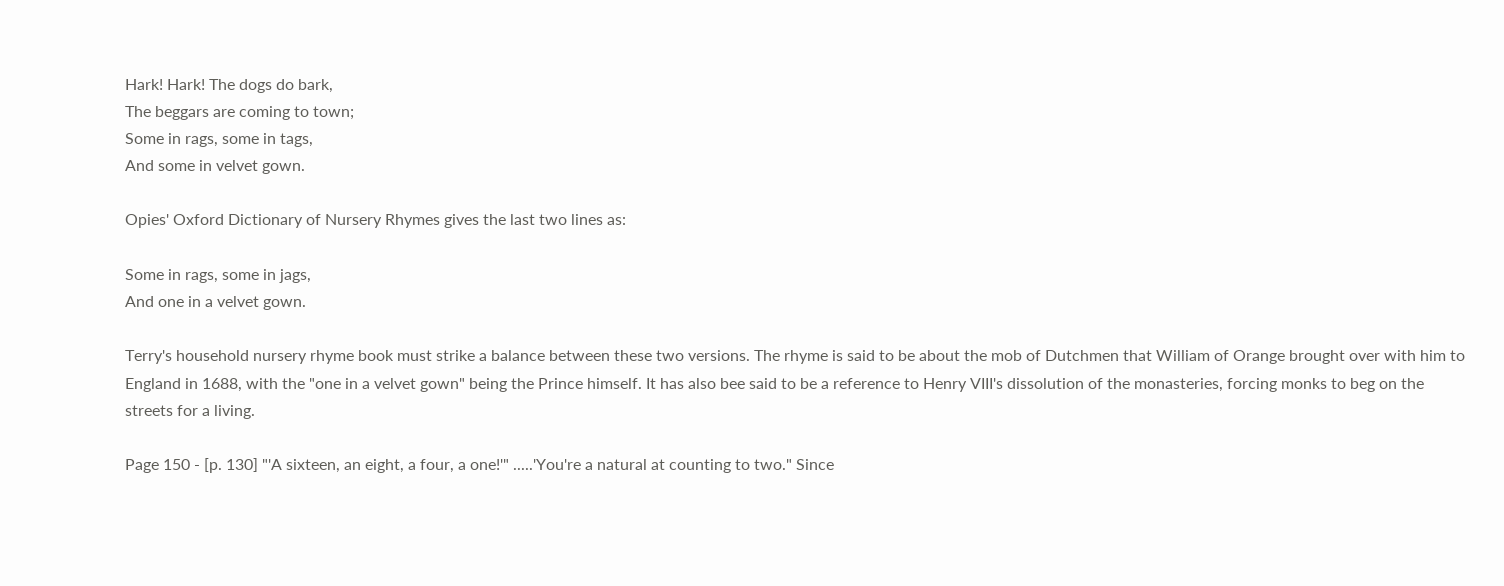Hark! Hark! The dogs do bark,
The beggars are coming to town;
Some in rags, some in tags,
And some in velvet gown.

Opies' Oxford Dictionary of Nursery Rhymes gives the last two lines as:

Some in rags, some in jags,
And one in a velvet gown.

Terry's household nursery rhyme book must strike a balance between these two versions. The rhyme is said to be about the mob of Dutchmen that William of Orange brought over with him to England in 1688, with the "one in a velvet gown" being the Prince himself. It has also bee said to be a reference to Henry VIII's dissolution of the monasteries, forcing monks to beg on the streets for a living.

Page 150 - [p. 130] "'A sixteen, an eight, a four, a one!'" .....'You're a natural at counting to two." Since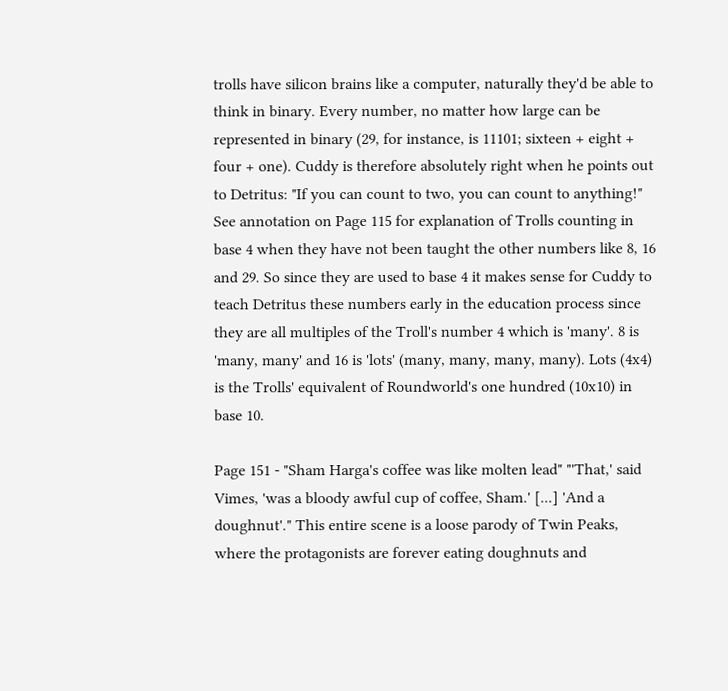trolls have silicon brains like a computer, naturally they'd be able to think in binary. Every number, no matter how large can be represented in binary (29, for instance, is 11101; sixteen + eight + four + one). Cuddy is therefore absolutely right when he points out to Detritus: "If you can count to two, you can count to anything!" See annotation on Page 115 for explanation of Trolls counting in base 4 when they have not been taught the other numbers like 8, 16 and 29. So since they are used to base 4 it makes sense for Cuddy to teach Detritus these numbers early in the education process since they are all multiples of the Troll's number 4 which is 'many'. 8 is 'many, many' and 16 is 'lots' (many, many, many, many). Lots (4x4) is the Trolls' equivalent of Roundworld's one hundred (10x10) in base 10.

Page 151 - "Sham Harga's coffee was like molten lead" "'That,' said Vimes, 'was a bloody awful cup of coffee, Sham.' [...] 'And a doughnut'." This entire scene is a loose parody of Twin Peaks, where the protagonists are forever eating doughnuts and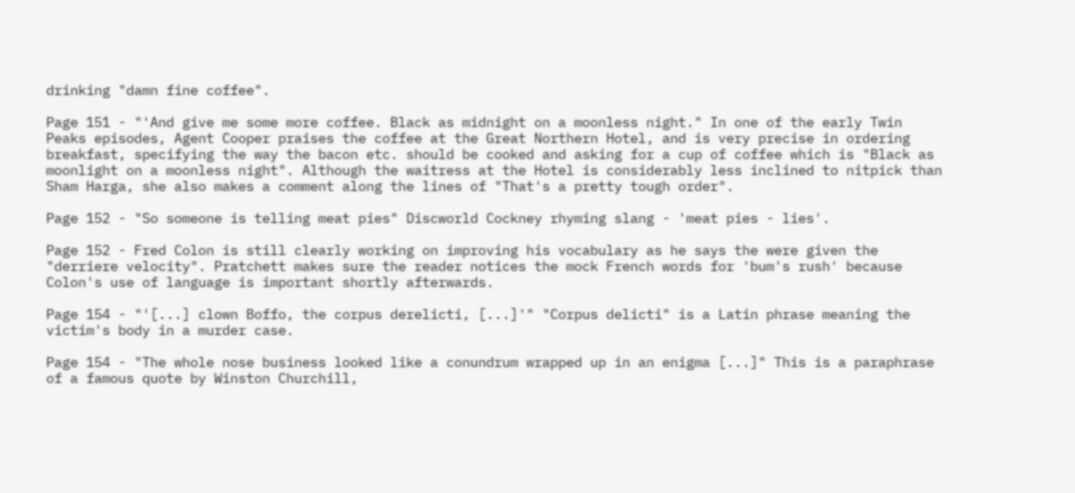drinking "damn fine coffee".

Page 151 - "'And give me some more coffee. Black as midnight on a moonless night." In one of the early Twin Peaks episodes, Agent Cooper praises the coffee at the Great Northern Hotel, and is very precise in ordering breakfast, specifying the way the bacon etc. should be cooked and asking for a cup of coffee which is "Black as moonlight on a moonless night". Although the waitress at the Hotel is considerably less inclined to nitpick than Sham Harga, she also makes a comment along the lines of "That's a pretty tough order".

Page 152 - "So someone is telling meat pies" Discworld Cockney rhyming slang - 'meat pies - lies'.

Page 152 - Fred Colon is still clearly working on improving his vocabulary as he says the were given the "derriere velocity". Pratchett makes sure the reader notices the mock French words for 'bum's rush' because Colon's use of language is important shortly afterwards.

Page 154 - "'[...] clown Boffo, the corpus derelicti, [...]'" "Corpus delicti" is a Latin phrase meaning the victim's body in a murder case.

Page 154 - "The whole nose business looked like a conundrum wrapped up in an enigma [...]" This is a paraphrase of a famous quote by Winston Churchill,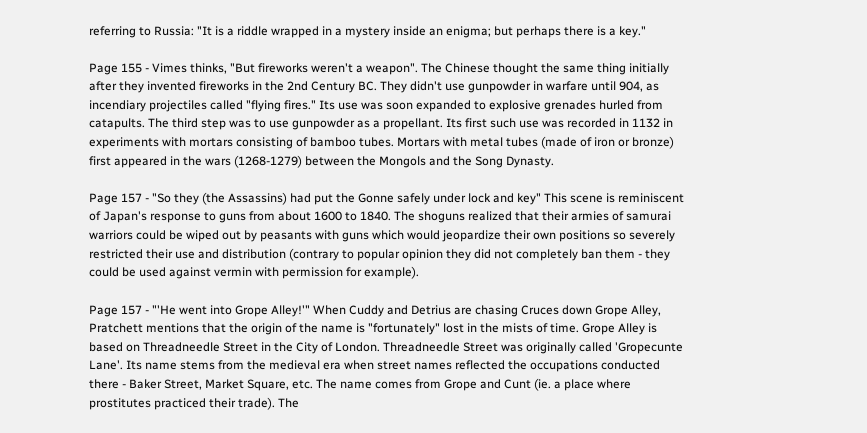referring to Russia: "It is a riddle wrapped in a mystery inside an enigma; but perhaps there is a key."

Page 155 - Vimes thinks, "But fireworks weren't a weapon". The Chinese thought the same thing initially after they invented fireworks in the 2nd Century BC. They didn't use gunpowder in warfare until 904, as incendiary projectiles called "flying fires." Its use was soon expanded to explosive grenades hurled from catapults. The third step was to use gunpowder as a propellant. Its first such use was recorded in 1132 in experiments with mortars consisting of bamboo tubes. Mortars with metal tubes (made of iron or bronze) first appeared in the wars (1268-1279) between the Mongols and the Song Dynasty.

Page 157 - "So they (the Assassins) had put the Gonne safely under lock and key" This scene is reminiscent of Japan's response to guns from about 1600 to 1840. The shoguns realized that their armies of samurai warriors could be wiped out by peasants with guns which would jeopardize their own positions so severely restricted their use and distribution (contrary to popular opinion they did not completely ban them - they could be used against vermin with permission for example).

Page 157 - "'He went into Grope Alley!'" When Cuddy and Detrius are chasing Cruces down Grope Alley, Pratchett mentions that the origin of the name is "fortunately" lost in the mists of time. Grope Alley is based on Threadneedle Street in the City of London. Threadneedle Street was originally called 'Gropecunte Lane'. Its name stems from the medieval era when street names reflected the occupations conducted there - Baker Street, Market Square, etc. The name comes from Grope and Cunt (ie. a place where prostitutes practiced their trade). The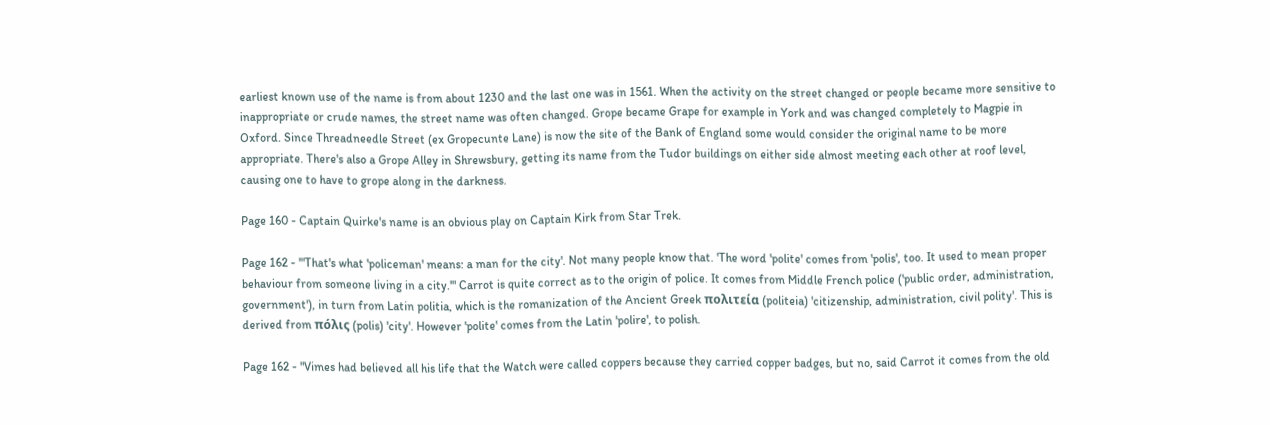earliest known use of the name is from about 1230 and the last one was in 1561. When the activity on the street changed or people became more sensitive to inappropriate or crude names, the street name was often changed. Grope became Grape for example in York and was changed completely to Magpie in Oxford. Since Threadneedle Street (ex Gropecunte Lane) is now the site of the Bank of England some would consider the original name to be more appropriate. There's also a Grope Alley in Shrewsbury, getting its name from the Tudor buildings on either side almost meeting each other at roof level, causing one to have to grope along in the darkness.

Page 160 - Captain Quirke's name is an obvious play on Captain Kirk from Star Trek.

Page 162 - '"That's what 'policeman' means: a man for the city'. Not many people know that. 'The word 'polite' comes from 'polis', too. It used to mean proper behaviour from someone living in a city.'" Carrot is quite correct as to the origin of police. It comes from Middle French police ('public order, administration, government'), in turn from Latin politia, which is the romanization of the Ancient Greek πολιτεία (politeia) 'citizenship, administration, civil polity'. This is derived from πόλις (polis) 'city'. However 'polite' comes from the Latin 'polire', to polish.

Page 162 - "Vimes had believed all his life that the Watch were called coppers because they carried copper badges, but no, said Carrot it comes from the old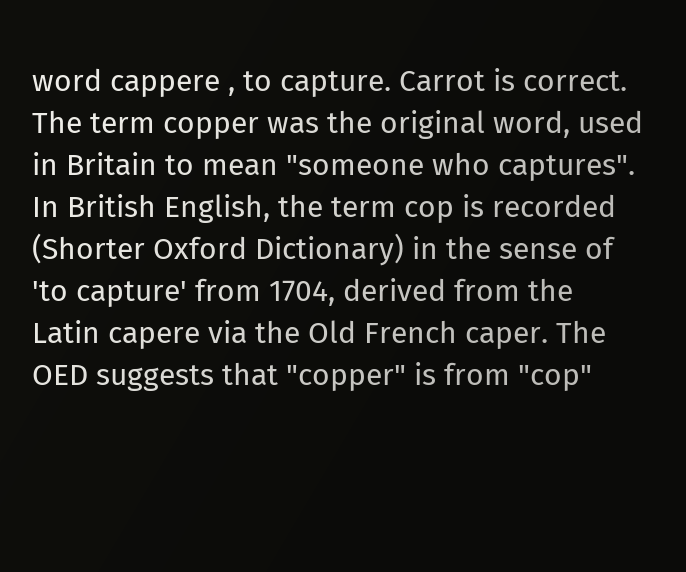word cappere , to capture. Carrot is correct. The term copper was the original word, used in Britain to mean "someone who captures". In British English, the term cop is recorded (Shorter Oxford Dictionary) in the sense of 'to capture' from 1704, derived from the Latin capere via the Old French caper. The OED suggests that "copper" is from "cop"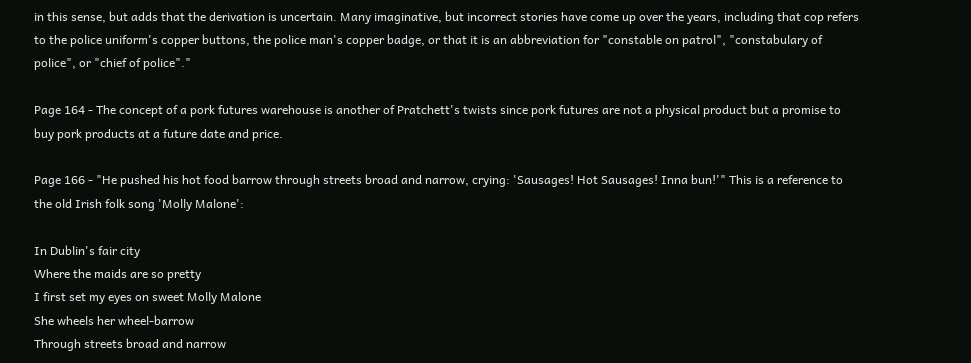in this sense, but adds that the derivation is uncertain. Many imaginative, but incorrect stories have come up over the years, including that cop refers to the police uniform's copper buttons, the police man's copper badge, or that it is an abbreviation for "constable on patrol", "constabulary of police", or "chief of police"."

Page 164 - The concept of a pork futures warehouse is another of Pratchett's twists since pork futures are not a physical product but a promise to buy pork products at a future date and price.

Page 166 - "He pushed his hot food barrow through streets broad and narrow, crying: 'Sausages! Hot Sausages! Inna bun!'" This is a reference to the old Irish folk song 'Molly Malone':

In Dublin's fair city
Where the maids are so pretty
I first set my eyes on sweet Molly Malone
She wheels her wheel-barrow
Through streets broad and narrow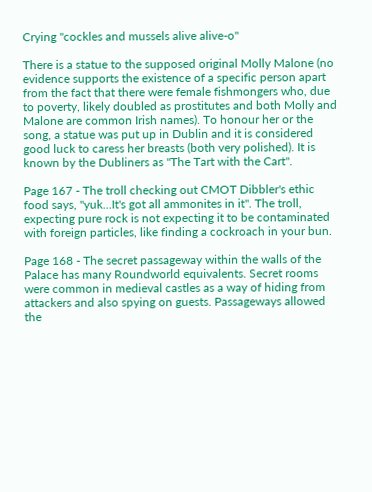Crying "cockles and mussels alive alive-o"

There is a statue to the supposed original Molly Malone (no evidence supports the existence of a specific person apart from the fact that there were female fishmongers who, due to poverty, likely doubled as prostitutes and both Molly and Malone are common Irish names). To honour her or the song, a statue was put up in Dublin and it is considered good luck to caress her breasts (both very polished). It is known by the Dubliners as "The Tart with the Cart".

Page 167 - The troll checking out CMOT Dibbler's ethic food says, "yuk...It's got all ammonites in it". The troll, expecting pure rock is not expecting it to be contaminated with foreign particles, like finding a cockroach in your bun.

Page 168 - The secret passageway within the walls of the Palace has many Roundworld equivalents. Secret rooms were common in medieval castles as a way of hiding from attackers and also spying on guests. Passageways allowed the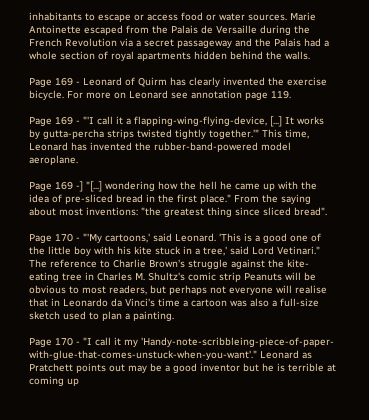inhabitants to escape or access food or water sources. Marie Antoinette escaped from the Palais de Versaille during the French Revolution via a secret passageway and the Palais had a whole section of royal apartments hidden behind the walls.

Page 169 - Leonard of Quirm has clearly invented the exercise bicycle. For more on Leonard see annotation page 119.

Page 169 - "'I call it a flapping-wing-flying-device, [...] It works by gutta-percha strips twisted tightly together.'" This time, Leonard has invented the rubber-band-powered model aeroplane.

Page 169 -] "[...] wondering how the hell he came up with the idea of pre-sliced bread in the first place." From the saying about most inventions: "the greatest thing since sliced bread".

Page 170 - "'My cartoons,' said Leonard. 'This is a good one of the little boy with his kite stuck in a tree,' said Lord Vetinari." The reference to Charlie Brown's struggle against the kite-eating tree in Charles M. Shultz's comic strip Peanuts will be obvious to most readers, but perhaps not everyone will realise that in Leonardo da Vinci's time a cartoon was also a full-size sketch used to plan a painting.

Page 170 - "I call it my 'Handy-note-scribbleing-piece-of-paper-with-glue-that-comes-unstuck-when-you-want'." Leonard as Pratchett points out may be a good inventor but he is terrible at coming up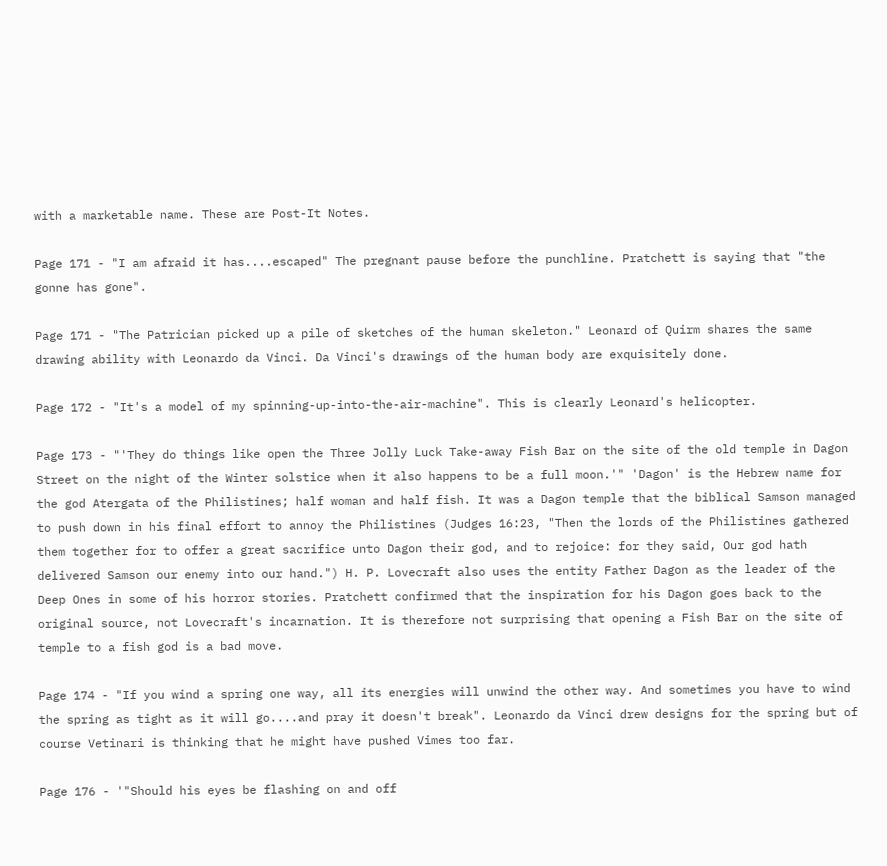with a marketable name. These are Post-It Notes.

Page 171 - "I am afraid it has....escaped" The pregnant pause before the punchline. Pratchett is saying that "the gonne has gone".

Page 171 - "The Patrician picked up a pile of sketches of the human skeleton." Leonard of Quirm shares the same drawing ability with Leonardo da Vinci. Da Vinci's drawings of the human body are exquisitely done.

Page 172 - "It's a model of my spinning-up-into-the-air-machine". This is clearly Leonard's helicopter.

Page 173 - "'They do things like open the Three Jolly Luck Take-away Fish Bar on the site of the old temple in Dagon Street on the night of the Winter solstice when it also happens to be a full moon.'" 'Dagon' is the Hebrew name for the god Atergata of the Philistines; half woman and half fish. It was a Dagon temple that the biblical Samson managed to push down in his final effort to annoy the Philistines (Judges 16:23, "Then the lords of the Philistines gathered them together for to offer a great sacrifice unto Dagon their god, and to rejoice: for they said, Our god hath delivered Samson our enemy into our hand.") H. P. Lovecraft also uses the entity Father Dagon as the leader of the Deep Ones in some of his horror stories. Pratchett confirmed that the inspiration for his Dagon goes back to the original source, not Lovecraft's incarnation. It is therefore not surprising that opening a Fish Bar on the site of temple to a fish god is a bad move.

Page 174 - "If you wind a spring one way, all its energies will unwind the other way. And sometimes you have to wind the spring as tight as it will go....and pray it doesn't break". Leonardo da Vinci drew designs for the spring but of course Vetinari is thinking that he might have pushed Vimes too far.

Page 176 - '"Should his eyes be flashing on and off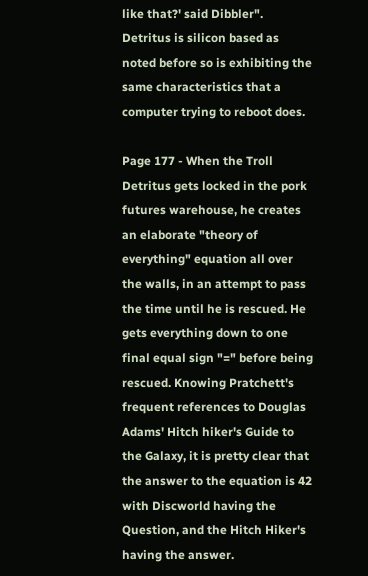like that?' said Dibbler". Detritus is silicon based as noted before so is exhibiting the same characteristics that a computer trying to reboot does.

Page 177 - When the Troll Detritus gets locked in the pork futures warehouse, he creates an elaborate "theory of everything" equation all over the walls, in an attempt to pass the time until he is rescued. He gets everything down to one final equal sign "=" before being rescued. Knowing Pratchett's frequent references to Douglas Adams' Hitch hiker's Guide to the Galaxy, it is pretty clear that the answer to the equation is 42 with Discworld having the Question, and the Hitch Hiker's having the answer.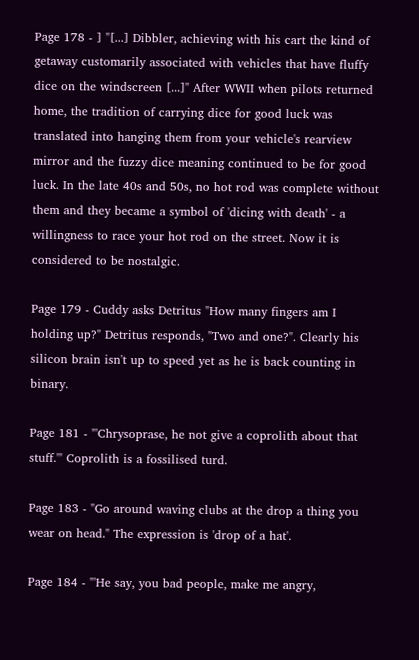Page 178 - ] "[...] Dibbler, achieving with his cart the kind of getaway customarily associated with vehicles that have fluffy dice on the windscreen [...]" After WWII when pilots returned home, the tradition of carrying dice for good luck was translated into hanging them from your vehicle's rearview mirror and the fuzzy dice meaning continued to be for good luck. In the late 40s and 50s, no hot rod was complete without them and they became a symbol of 'dicing with death' - a willingness to race your hot rod on the street. Now it is considered to be nostalgic.

Page 179 - Cuddy asks Detritus "How many fingers am I holding up?" Detritus responds, "Two and one?". Clearly his silicon brain isn't up to speed yet as he is back counting in binary.

Page 181 - "'Chrysoprase, he not give a coprolith about that stuff.'" Coprolith is a fossilised turd.

Page 183 - "Go around waving clubs at the drop a thing you wear on head." The expression is 'drop of a hat'.

Page 184 - "'He say, you bad people, make me angry,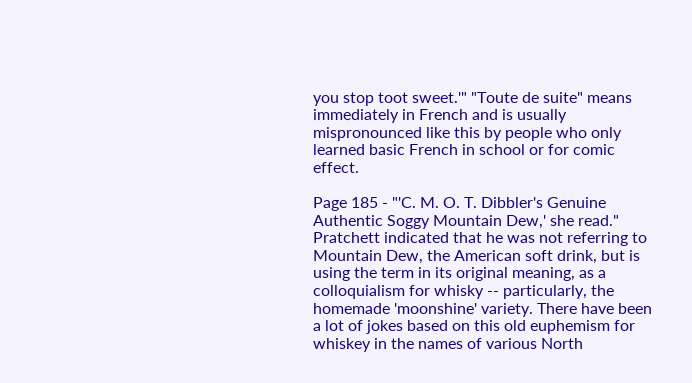you stop toot sweet.'" "Toute de suite" means immediately in French and is usually mispronounced like this by people who only learned basic French in school or for comic effect.

Page 185 - "'C. M. O. T. Dibbler's Genuine Authentic Soggy Mountain Dew,' she read." Pratchett indicated that he was not referring to Mountain Dew, the American soft drink, but is using the term in its original meaning, as a colloquialism for whisky -- particularly, the homemade 'moonshine' variety. There have been a lot of jokes based on this old euphemism for whiskey in the names of various North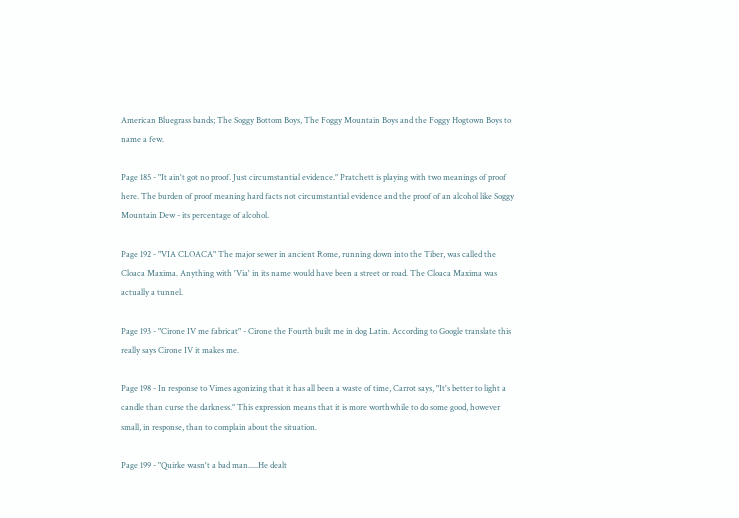American Bluegrass bands; The Soggy Bottom Boys, The Foggy Mountain Boys and the Foggy Hogtown Boys to name a few.

Page 185 - "It ain't got no proof. Just circumstantial evidence." Pratchett is playing with two meanings of proof here. The burden of proof meaning hard facts not circumstantial evidence and the proof of an alcohol like Soggy Mountain Dew - its percentage of alcohol.

Page 192 - "VIA CLOACA" The major sewer in ancient Rome, running down into the Tiber, was called the Cloaca Maxima. Anything with 'Via' in its name would have been a street or road. The Cloaca Maxima was actually a tunnel.

Page 193 - "Cirone IV me fabricat" - Cirone the Fourth built me in dog Latin. According to Google translate this really says Cirone IV it makes me.

Page 198 - In response to Vimes agonizing that it has all been a waste of time, Carrot says, "It's better to light a candle than curse the darkness." This expression means that it is more worthwhile to do some good, however small, in response, than to complain about the situation.

Page 199 - "Quirke wasn't a bad man.....He dealt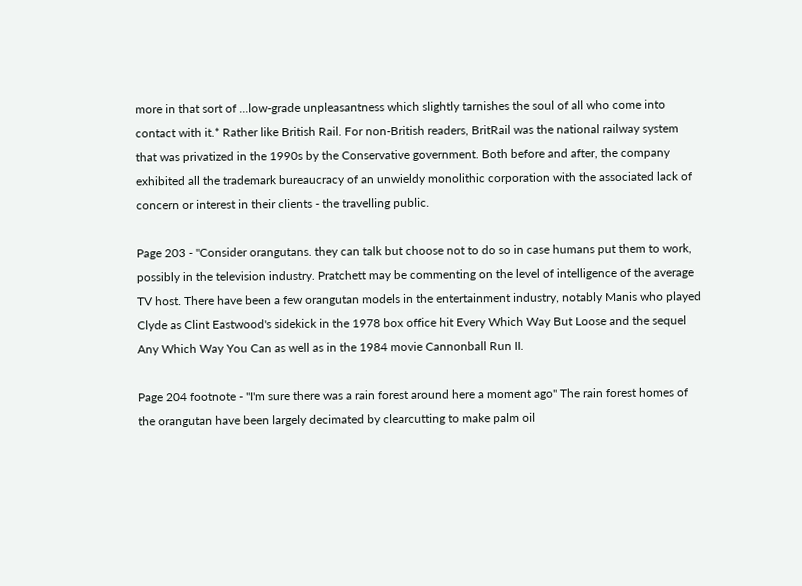more in that sort of ...low-grade unpleasantness which slightly tarnishes the soul of all who come into contact with it.* Rather like British Rail. For non-British readers, BritRail was the national railway system that was privatized in the 1990s by the Conservative government. Both before and after, the company exhibited all the trademark bureaucracy of an unwieldy monolithic corporation with the associated lack of concern or interest in their clients - the travelling public.

Page 203 - "Consider orangutans. they can talk but choose not to do so in case humans put them to work, possibly in the television industry. Pratchett may be commenting on the level of intelligence of the average TV host. There have been a few orangutan models in the entertainment industry, notably Manis who played Clyde as Clint Eastwood's sidekick in the 1978 box office hit Every Which Way But Loose and the sequel Any Which Way You Can as well as in the 1984 movie Cannonball Run II.

Page 204 footnote - "I'm sure there was a rain forest around here a moment ago" The rain forest homes of the orangutan have been largely decimated by clearcutting to make palm oil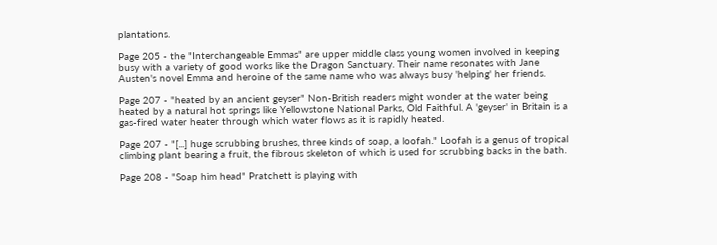plantations.

Page 205 - the "Interchangeable Emmas" are upper middle class young women involved in keeping busy with a variety of good works like the Dragon Sanctuary. Their name resonates with Jane Austen's novel Emma and heroine of the same name who was always busy 'helping' her friends.

Page 207 - "heated by an ancient geyser" Non-British readers might wonder at the water being heated by a natural hot springs like Yellowstone National Parks, Old Faithful. A 'geyser' in Britain is a gas-fired water heater through which water flows as it is rapidly heated.

Page 207 - "[...] huge scrubbing brushes, three kinds of soap, a loofah." Loofah is a genus of tropical climbing plant bearing a fruit, the fibrous skeleton of which is used for scrubbing backs in the bath.

Page 208 - "Soap him head" Pratchett is playing with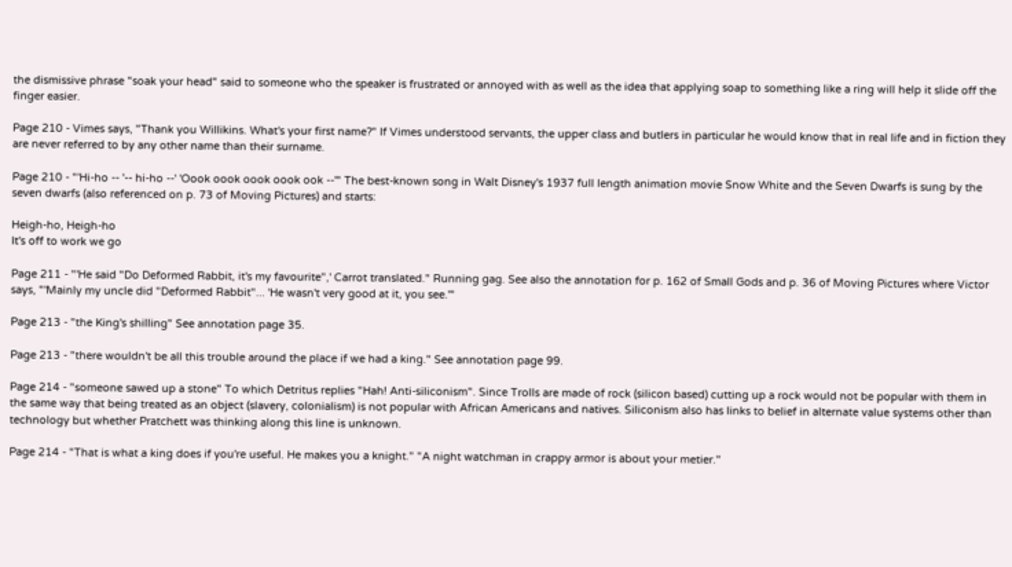the dismissive phrase "soak your head" said to someone who the speaker is frustrated or annoyed with as well as the idea that applying soap to something like a ring will help it slide off the finger easier.

Page 210 - Vimes says, "Thank you Willikins. What's your first name?" If Vimes understood servants, the upper class and butlers in particular he would know that in real life and in fiction they are never referred to by any other name than their surname.

Page 210 - "'Hi-ho -- '-- hi-ho --' 'Oook oook oook oook ook --'" The best-known song in Walt Disney's 1937 full length animation movie Snow White and the Seven Dwarfs is sung by the seven dwarfs (also referenced on p. 73 of Moving Pictures) and starts:

Heigh-ho, Heigh-ho
It's off to work we go

Page 211 - "'He said "Do Deformed Rabbit, it's my favourite",' Carrot translated." Running gag. See also the annotation for p. 162 of Small Gods and p. 36 of Moving Pictures where Victor says, "'Mainly my uncle did "Deformed Rabbit"... 'He wasn't very good at it, you see.'"

Page 213 - "the King's shilling" See annotation page 35.

Page 213 - "there wouldn't be all this trouble around the place if we had a king." See annotation page 99.

Page 214 - "someone sawed up a stone" To which Detritus replies "Hah! Anti-siliconism". Since Trolls are made of rock (silicon based) cutting up a rock would not be popular with them in the same way that being treated as an object (slavery, colonialism) is not popular with African Americans and natives. Siliconism also has links to belief in alternate value systems other than technology but whether Pratchett was thinking along this line is unknown.

Page 214 - "That is what a king does if you're useful. He makes you a knight." "A night watchman in crappy armor is about your metier."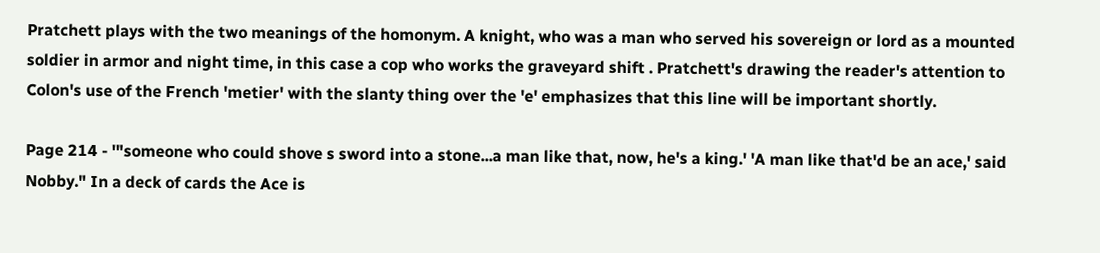Pratchett plays with the two meanings of the homonym. A knight, who was a man who served his sovereign or lord as a mounted soldier in armor and night time, in this case a cop who works the graveyard shift . Pratchett's drawing the reader's attention to Colon's use of the French 'metier' with the slanty thing over the 'e' emphasizes that this line will be important shortly.

Page 214 - '"someone who could shove s sword into a stone...a man like that, now, he's a king.' 'A man like that'd be an ace,' said Nobby." In a deck of cards the Ace is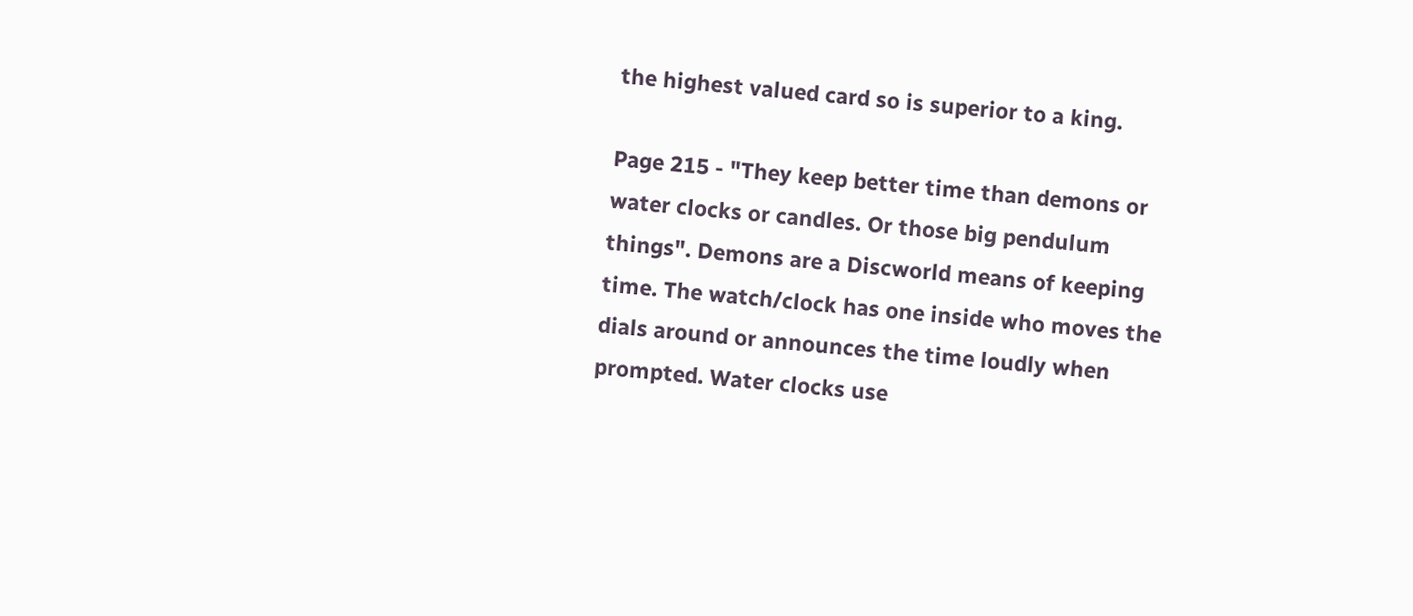the highest valued card so is superior to a king.

Page 215 - "They keep better time than demons or water clocks or candles. Or those big pendulum things". Demons are a Discworld means of keeping time. The watch/clock has one inside who moves the dials around or announces the time loudly when prompted. Water clocks use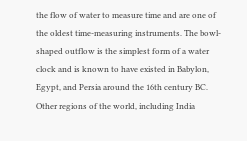the flow of water to measure time and are one of the oldest time-measuring instruments. The bowl-shaped outflow is the simplest form of a water clock and is known to have existed in Babylon, Egypt, and Persia around the 16th century BC. Other regions of the world, including India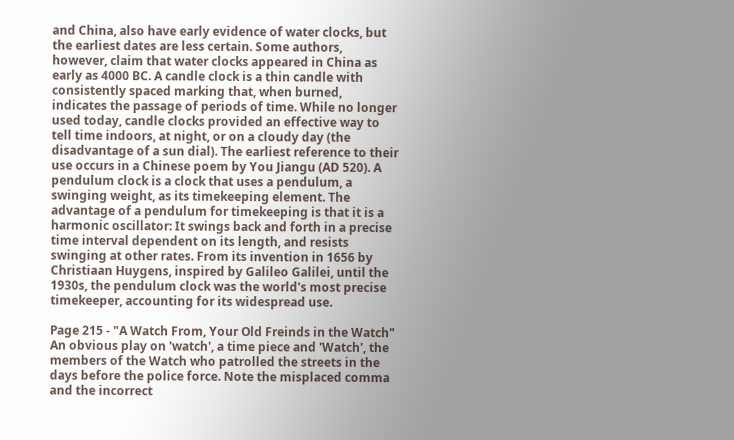and China, also have early evidence of water clocks, but the earliest dates are less certain. Some authors, however, claim that water clocks appeared in China as early as 4000 BC. A candle clock is a thin candle with consistently spaced marking that, when burned, indicates the passage of periods of time. While no longer used today, candle clocks provided an effective way to tell time indoors, at night, or on a cloudy day (the disadvantage of a sun dial). The earliest reference to their use occurs in a Chinese poem by You Jiangu (AD 520). A pendulum clock is a clock that uses a pendulum, a swinging weight, as its timekeeping element. The advantage of a pendulum for timekeeping is that it is a harmonic oscillator: It swings back and forth in a precise time interval dependent on its length, and resists swinging at other rates. From its invention in 1656 by Christiaan Huygens, inspired by Galileo Galilei, until the 1930s, the pendulum clock was the world's most precise timekeeper, accounting for its widespread use.

Page 215 - "A Watch From, Your Old Freinds in the Watch" An obvious play on 'watch', a time piece and 'Watch', the members of the Watch who patrolled the streets in the days before the police force. Note the misplaced comma and the incorrect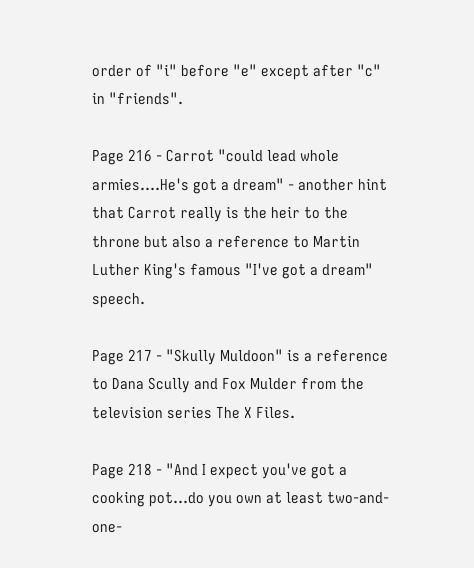order of "i" before "e" except after "c" in "friends".

Page 216 - Carrot "could lead whole armies....He's got a dream" - another hint that Carrot really is the heir to the throne but also a reference to Martin Luther King's famous "I've got a dream" speech.

Page 217 - "Skully Muldoon" is a reference to Dana Scully and Fox Mulder from the television series The X Files.

Page 218 - "And I expect you've got a cooking pot...do you own at least two-and-one-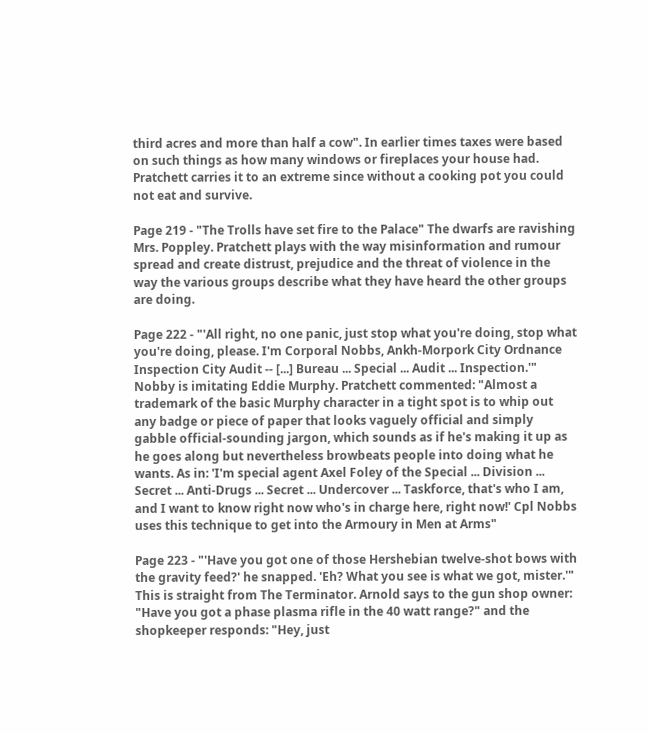third acres and more than half a cow". In earlier times taxes were based on such things as how many windows or fireplaces your house had. Pratchett carries it to an extreme since without a cooking pot you could not eat and survive.

Page 219 - "The Trolls have set fire to the Palace" The dwarfs are ravishing Mrs. Poppley. Pratchett plays with the way misinformation and rumour spread and create distrust, prejudice and the threat of violence in the way the various groups describe what they have heard the other groups are doing.

Page 222 - "'All right, no one panic, just stop what you're doing, stop what you're doing, please. I'm Corporal Nobbs, Ankh-Morpork City Ordnance Inspection City Audit -- [...] Bureau ... Special ... Audit ... Inspection.'" Nobby is imitating Eddie Murphy. Pratchett commented: "Almost a trademark of the basic Murphy character in a tight spot is to whip out any badge or piece of paper that looks vaguely official and simply gabble official-sounding jargon, which sounds as if he's making it up as he goes along but nevertheless browbeats people into doing what he wants. As in: 'I'm special agent Axel Foley of the Special ... Division ... Secret ... Anti-Drugs ... Secret ... Undercover ... Taskforce, that's who I am, and I want to know right now who's in charge here, right now!' Cpl Nobbs uses this technique to get into the Armoury in Men at Arms"

Page 223 - "'Have you got one of those Hershebian twelve-shot bows with the gravity feed?' he snapped. 'Eh? What you see is what we got, mister.'" This is straight from The Terminator. Arnold says to the gun shop owner: "Have you got a phase plasma rifle in the 40 watt range?" and the shopkeeper responds: "Hey, just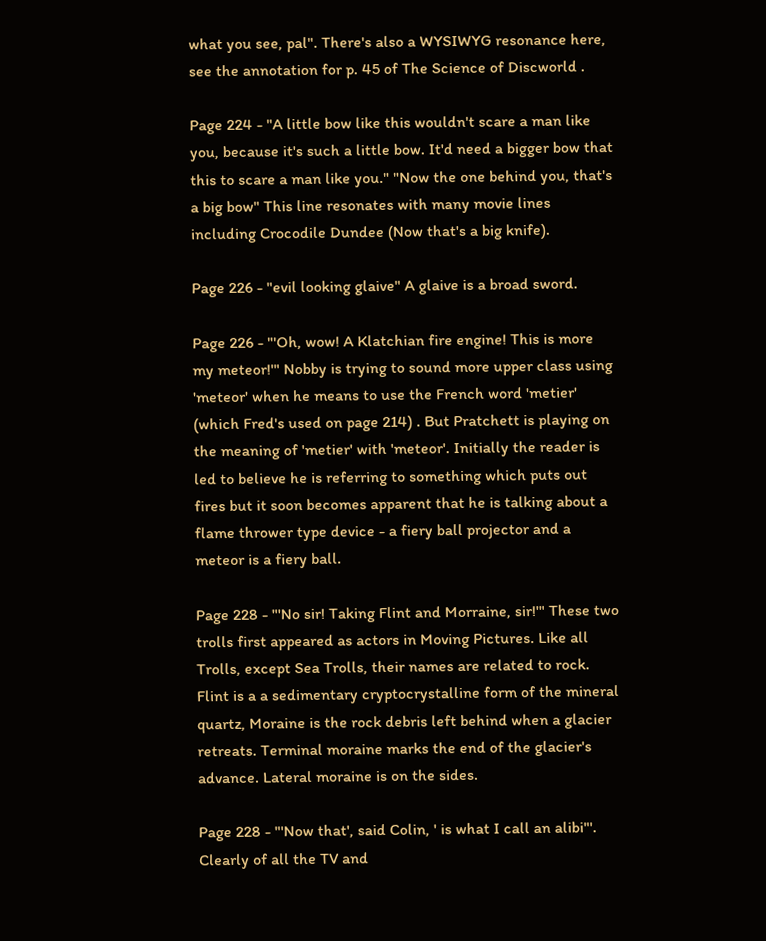what you see, pal". There's also a WYSIWYG resonance here, see the annotation for p. 45 of The Science of Discworld .

Page 224 - "A little bow like this wouldn't scare a man like you, because it's such a little bow. It'd need a bigger bow that this to scare a man like you." "Now the one behind you, that's a big bow" This line resonates with many movie lines including Crocodile Dundee (Now that's a big knife).

Page 226 - "evil looking glaive" A glaive is a broad sword.

Page 226 - "'Oh, wow! A Klatchian fire engine! This is more my meteor!'" Nobby is trying to sound more upper class using 'meteor' when he means to use the French word 'metier' (which Fred's used on page 214) . But Pratchett is playing on the meaning of 'metier' with 'meteor'. Initially the reader is led to believe he is referring to something which puts out fires but it soon becomes apparent that he is talking about a flame thrower type device - a fiery ball projector and a meteor is a fiery ball.

Page 228 - "'No sir! Taking Flint and Morraine, sir!'" These two trolls first appeared as actors in Moving Pictures. Like all Trolls, except Sea Trolls, their names are related to rock. Flint is a a sedimentary cryptocrystalline form of the mineral quartz, Moraine is the rock debris left behind when a glacier retreats. Terminal moraine marks the end of the glacier's advance. Lateral moraine is on the sides.

Page 228 - "'Now that', said Colin, ' is what I call an alibi"'. Clearly of all the TV and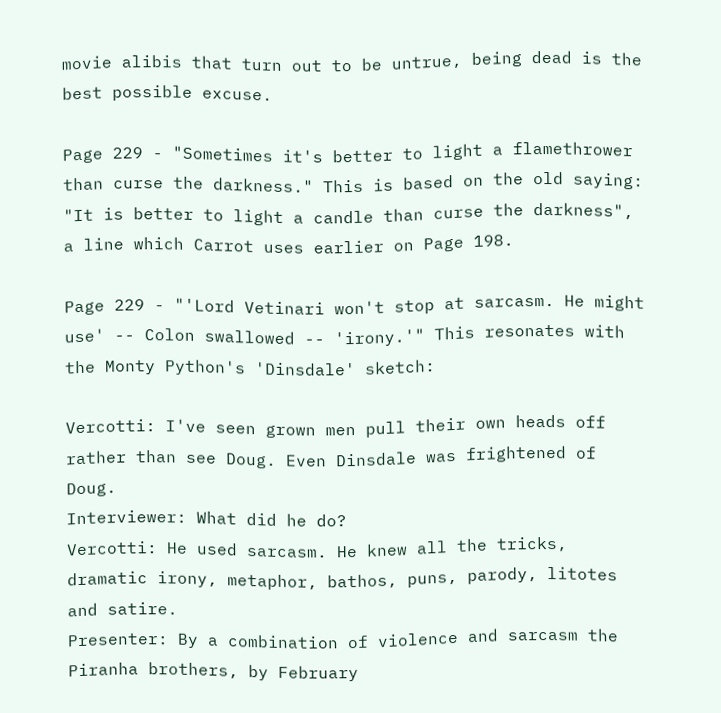movie alibis that turn out to be untrue, being dead is the best possible excuse.

Page 229 - "Sometimes it's better to light a flamethrower than curse the darkness." This is based on the old saying: "It is better to light a candle than curse the darkness", a line which Carrot uses earlier on Page 198.

Page 229 - "'Lord Vetinari won't stop at sarcasm. He might use' -- Colon swallowed -- 'irony.'" This resonates with the Monty Python's 'Dinsdale' sketch:

Vercotti: I've seen grown men pull their own heads off rather than see Doug. Even Dinsdale was frightened of Doug.
Interviewer: What did he do?
Vercotti: He used sarcasm. He knew all the tricks, dramatic irony, metaphor, bathos, puns, parody, litotes and satire.
Presenter: By a combination of violence and sarcasm the Piranha brothers, by February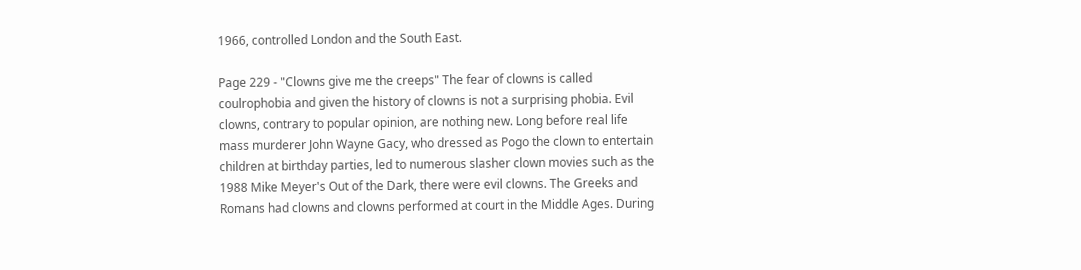1966, controlled London and the South East.

Page 229 - "Clowns give me the creeps" The fear of clowns is called coulrophobia and given the history of clowns is not a surprising phobia. Evil clowns, contrary to popular opinion, are nothing new. Long before real life mass murderer John Wayne Gacy, who dressed as Pogo the clown to entertain children at birthday parties, led to numerous slasher clown movies such as the 1988 Mike Meyer's Out of the Dark, there were evil clowns. The Greeks and Romans had clowns and clowns performed at court in the Middle Ages. During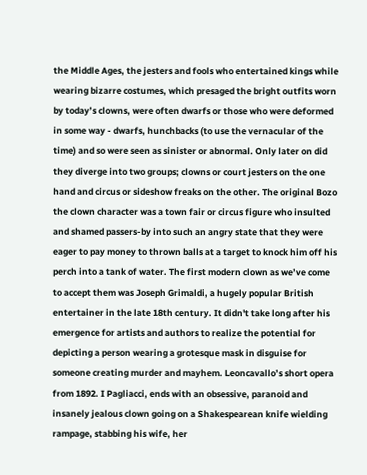the Middle Ages, the jesters and fools who entertained kings while wearing bizarre costumes, which presaged the bright outfits worn by today’s clowns, were often dwarfs or those who were deformed in some way - dwarfs, hunchbacks (to use the vernacular of the time) and so were seen as sinister or abnormal. Only later on did they diverge into two groups; clowns or court jesters on the one hand and circus or sideshow freaks on the other. The original Bozo the clown character was a town fair or circus figure who insulted and shamed passers-by into such an angry state that they were eager to pay money to thrown balls at a target to knock him off his perch into a tank of water. The first modern clown as we’ve come to accept them was Joseph Grimaldi, a hugely popular British entertainer in the late 18th century. It didn't take long after his emergence for artists and authors to realize the potential for depicting a person wearing a grotesque mask in disguise for someone creating murder and mayhem. Leoncavallo’s short opera from 1892. I Pagliacci, ends with an obsessive, paranoid and insanely jealous clown going on a Shakespearean knife wielding rampage, stabbing his wife, her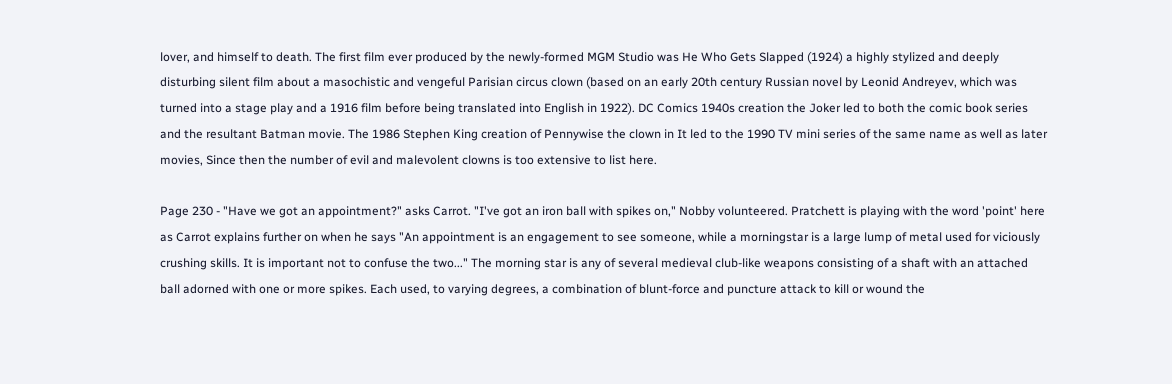lover, and himself to death. The first film ever produced by the newly-formed MGM Studio was He Who Gets Slapped (1924) a highly stylized and deeply disturbing silent film about a masochistic and vengeful Parisian circus clown (based on an early 20th century Russian novel by Leonid Andreyev, which was turned into a stage play and a 1916 film before being translated into English in 1922). DC Comics 1940s creation the Joker led to both the comic book series and the resultant Batman movie. The 1986 Stephen King creation of Pennywise the clown in It led to the 1990 TV mini series of the same name as well as later movies, Since then the number of evil and malevolent clowns is too extensive to list here.

Page 230 - "Have we got an appointment?" asks Carrot. "I've got an iron ball with spikes on," Nobby volunteered. Pratchett is playing with the word 'point' here as Carrot explains further on when he says "An appointment is an engagement to see someone, while a morningstar is a large lump of metal used for viciously crushing skills. It is important not to confuse the two..." The morning star is any of several medieval club-like weapons consisting of a shaft with an attached ball adorned with one or more spikes. Each used, to varying degrees, a combination of blunt-force and puncture attack to kill or wound the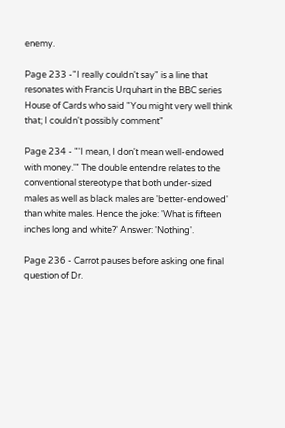enemy.

Page 233 -"I really couldn't say" is a line that resonates with Francis Urquhart in the BBC series House of Cards who said "You might very well think that; I couldn't possibly comment"

Page 234 - "'I mean, I don't mean well-endowed with money.'" The double entendre relates to the conventional stereotype that both under-sized males as well as black males are 'better-endowed' than white males. Hence the joke: 'What is fifteen inches long and white?' Answer: 'Nothing'.

Page 236 - Carrot pauses before asking one final question of Dr.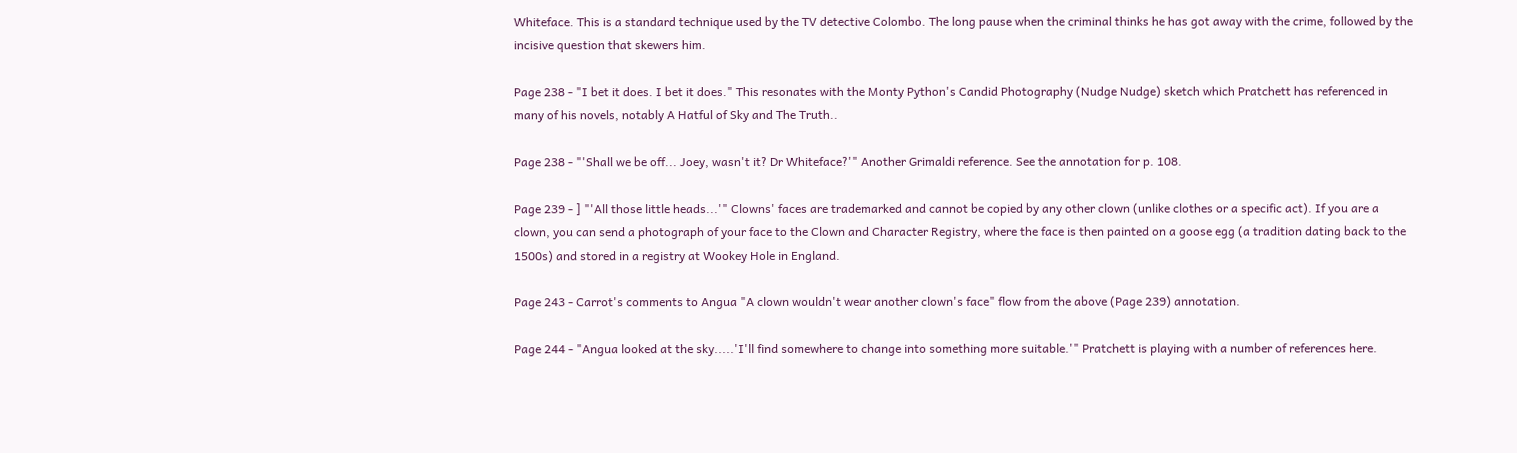Whiteface. This is a standard technique used by the TV detective Colombo. The long pause when the criminal thinks he has got away with the crime, followed by the incisive question that skewers him.

Page 238 - "I bet it does. I bet it does." This resonates with the Monty Python's Candid Photography (Nudge Nudge) sketch which Pratchett has referenced in many of his novels, notably A Hatful of Sky and The Truth..

Page 238 - "'Shall we be off... Joey, wasn't it? Dr Whiteface?'" Another Grimaldi reference. See the annotation for p. 108.

Page 239 - ] "'All those little heads...'" Clowns' faces are trademarked and cannot be copied by any other clown (unlike clothes or a specific act). If you are a clown, you can send a photograph of your face to the Clown and Character Registry, where the face is then painted on a goose egg (a tradition dating back to the 1500s) and stored in a registry at Wookey Hole in England.

Page 243 - Carrot's comments to Angua "A clown wouldn't wear another clown's face" flow from the above (Page 239) annotation.

Page 244 - "Angua looked at the sky.....'I'll find somewhere to change into something more suitable.'" Pratchett is playing with a number of references here.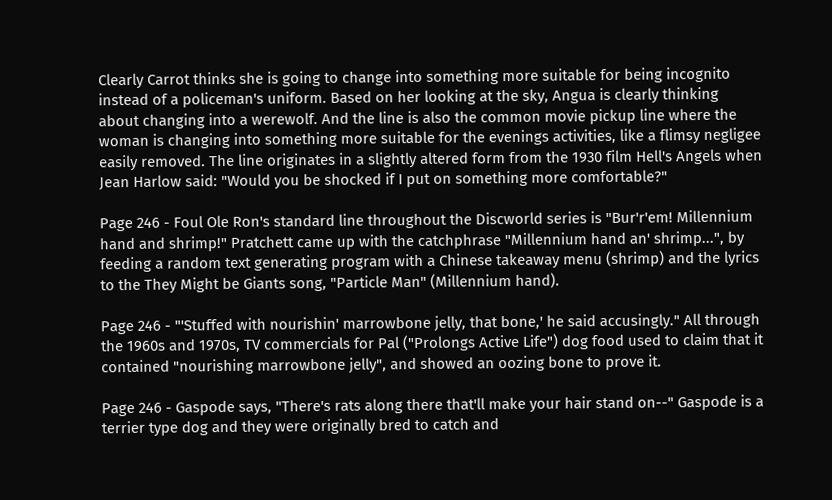Clearly Carrot thinks she is going to change into something more suitable for being incognito instead of a policeman's uniform. Based on her looking at the sky, Angua is clearly thinking about changing into a werewolf. And the line is also the common movie pickup line where the woman is changing into something more suitable for the evenings activities, like a flimsy negligee easily removed. The line originates in a slightly altered form from the 1930 film Hell's Angels when Jean Harlow said: "Would you be shocked if I put on something more comfortable?"

Page 246 - Foul Ole Ron's standard line throughout the Discworld series is "Bur'r'em! Millennium hand and shrimp!" Pratchett came up with the catchphrase "Millennium hand an' shrimp...", by feeding a random text generating program with a Chinese takeaway menu (shrimp) and the lyrics to the They Might be Giants song, "Particle Man" (Millennium hand).

Page 246 - "'Stuffed with nourishin' marrowbone jelly, that bone,' he said accusingly." All through the 1960s and 1970s, TV commercials for Pal ("Prolongs Active Life") dog food used to claim that it contained "nourishing marrowbone jelly", and showed an oozing bone to prove it.

Page 246 - Gaspode says, "There's rats along there that'll make your hair stand on--" Gaspode is a terrier type dog and they were originally bred to catch and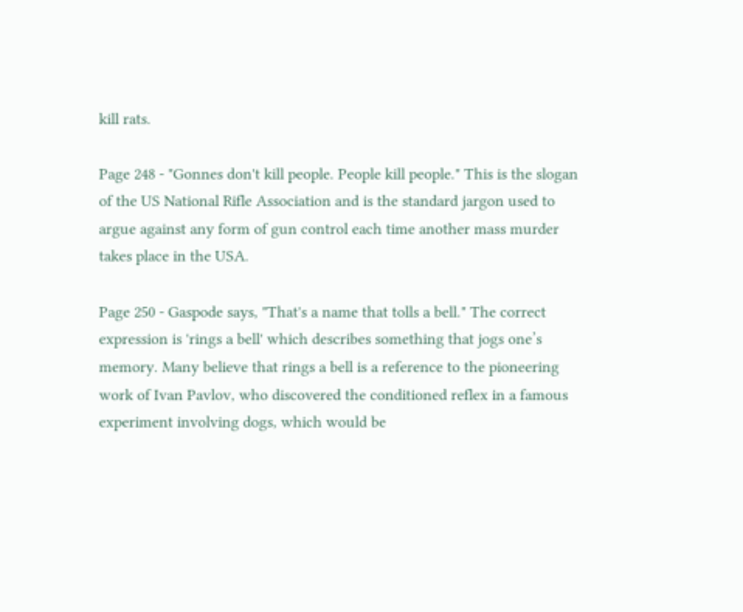kill rats.

Page 248 - "Gonnes don't kill people. People kill people." This is the slogan of the US National Rifle Association and is the standard jargon used to argue against any form of gun control each time another mass murder takes place in the USA.

Page 250 - Gaspode says, "That's a name that tolls a bell." The correct expression is 'rings a bell' which describes something that jogs one’s memory. Many believe that rings a bell is a reference to the pioneering work of Ivan Pavlov, who discovered the conditioned reflex in a famous experiment involving dogs, which would be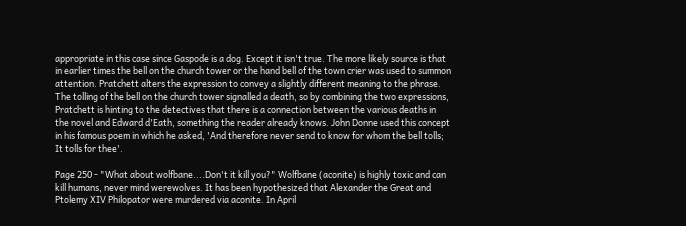appropriate in this case since Gaspode is a dog. Except it isn't true. The more likely source is that in earlier times the bell on the church tower or the hand bell of the town crier was used to summon attention. Pratchett alters the expression to convey a slightly different meaning to the phrase. The tolling of the bell on the church tower signalled a death, so by combining the two expressions, Pratchett is hinting to the detectives that there is a connection between the various deaths in the novel and Edward d'Eath, something the reader already knows. John Donne used this concept in his famous poem in which he asked, 'And therefore never send to know for whom the bell tolls; It tolls for thee'.

Page 250 - "What about wolfbane....Don't it kill you?" Wolfbane (aconite) is highly toxic and can kill humans, never mind werewolves. It has been hypothesized that Alexander the Great and Ptolemy XIV Philopator were murdered via aconite. In April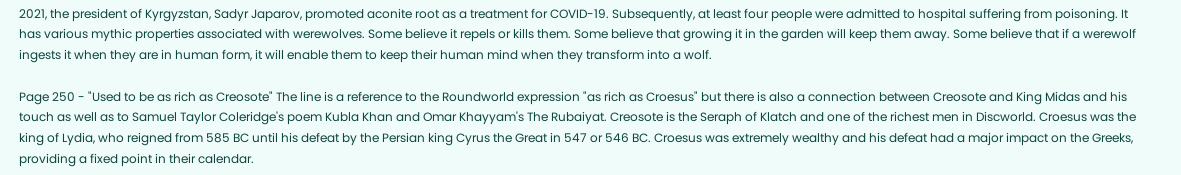2021, the president of Kyrgyzstan, Sadyr Japarov, promoted aconite root as a treatment for COVID-19. Subsequently, at least four people were admitted to hospital suffering from poisoning. It has various mythic properties associated with werewolves. Some believe it repels or kills them. Some believe that growing it in the garden will keep them away. Some believe that if a werewolf ingests it when they are in human form, it will enable them to keep their human mind when they transform into a wolf.

Page 250 - "Used to be as rich as Creosote" The line is a reference to the Roundworld expression "as rich as Croesus" but there is also a connection between Creosote and King Midas and his touch as well as to Samuel Taylor Coleridge's poem Kubla Khan and Omar Khayyam's The Rubaiyat. Creosote is the Seraph of Klatch and one of the richest men in Discworld. Croesus was the king of Lydia, who reigned from 585 BC until his defeat by the Persian king Cyrus the Great in 547 or 546 BC. Croesus was extremely wealthy and his defeat had a major impact on the Greeks, providing a fixed point in their calendar.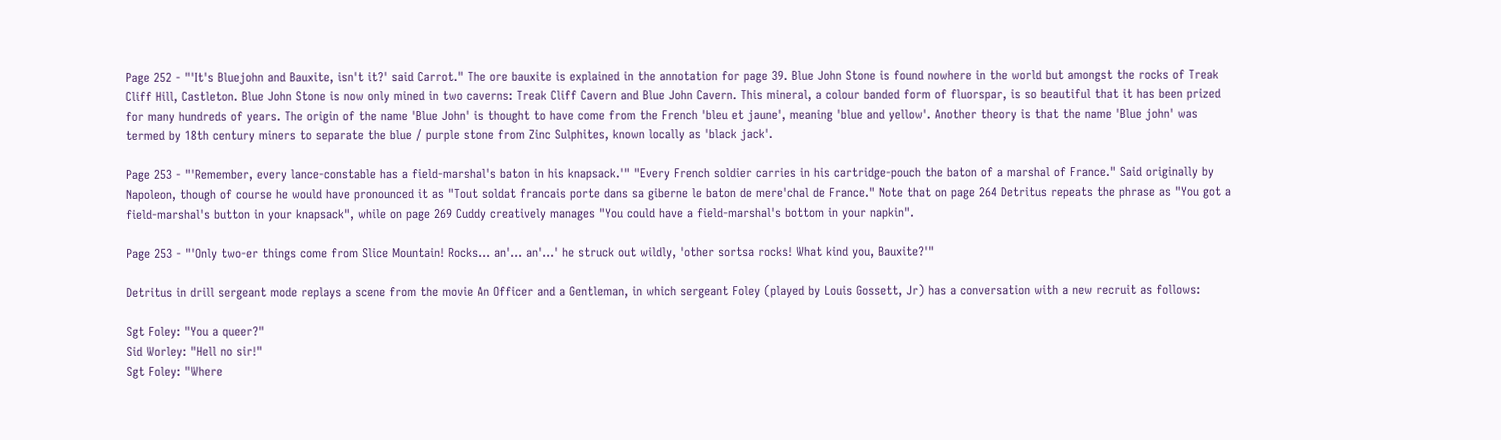Page 252 - "'It's Bluejohn and Bauxite, isn't it?' said Carrot." The ore bauxite is explained in the annotation for page 39. Blue John Stone is found nowhere in the world but amongst the rocks of Treak Cliff Hill, Castleton. Blue John Stone is now only mined in two caverns: Treak Cliff Cavern and Blue John Cavern. This mineral, a colour banded form of fluorspar, is so beautiful that it has been prized for many hundreds of years. The origin of the name 'Blue John' is thought to have come from the French 'bleu et jaune', meaning 'blue and yellow'. Another theory is that the name 'Blue john' was termed by 18th century miners to separate the blue / purple stone from Zinc Sulphites, known locally as 'black jack'.

Page 253 - "'Remember, every lance-constable has a field-marshal's baton in his knapsack.'" "Every French soldier carries in his cartridge-pouch the baton of a marshal of France." Said originally by Napoleon, though of course he would have pronounced it as "Tout soldat francais porte dans sa giberne le baton de mere'chal de France." Note that on page 264 Detritus repeats the phrase as "You got a field-marshal's button in your knapsack", while on page 269 Cuddy creatively manages "You could have a field-marshal's bottom in your napkin".

Page 253 - "'Only two-er things come from Slice Mountain! Rocks... an'... an'...' he struck out wildly, 'other sortsa rocks! What kind you, Bauxite?'"

Detritus in drill sergeant mode replays a scene from the movie An Officer and a Gentleman, in which sergeant Foley (played by Louis Gossett, Jr) has a conversation with a new recruit as follows:

Sgt Foley: "You a queer?"
Sid Worley: "Hell no sir!"
Sgt Foley: "Where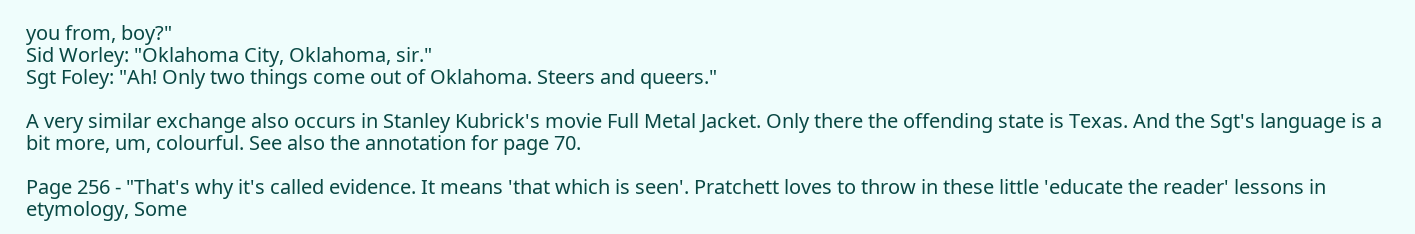you from, boy?"
Sid Worley: "Oklahoma City, Oklahoma, sir."
Sgt Foley: "Ah! Only two things come out of Oklahoma. Steers and queers."

A very similar exchange also occurs in Stanley Kubrick's movie Full Metal Jacket. Only there the offending state is Texas. And the Sgt's language is a bit more, um, colourful. See also the annotation for page 70.

Page 256 - "That's why it's called evidence. It means 'that which is seen'. Pratchett loves to throw in these little 'educate the reader' lessons in etymology, Some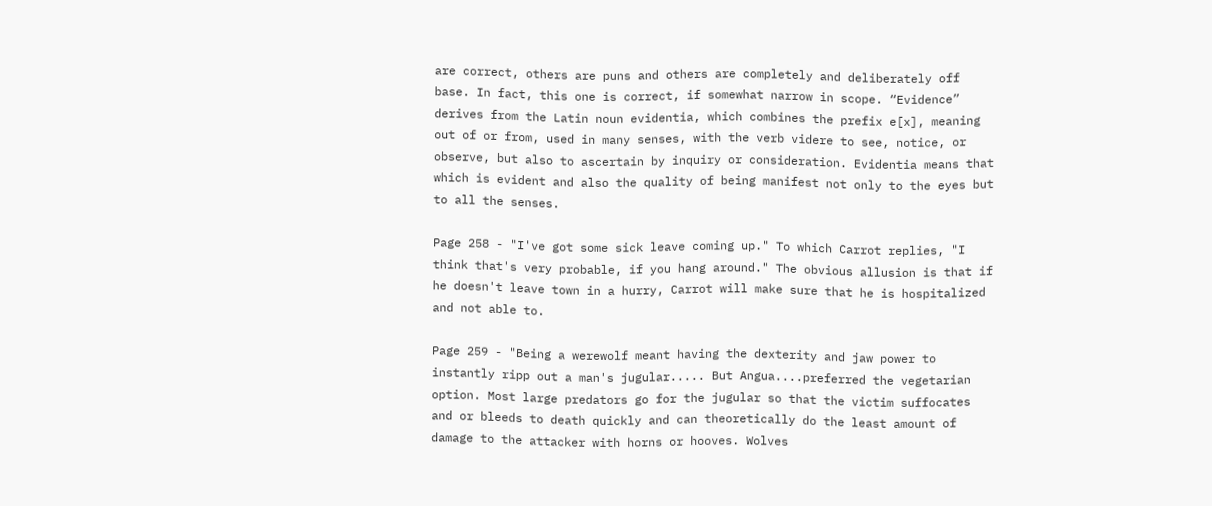are correct, others are puns and others are completely and deliberately off base. In fact, this one is correct, if somewhat narrow in scope. “Evidence” derives from the Latin noun evidentia, which combines the prefix e[x], meaning out of or from, used in many senses, with the verb videre to see, notice, or observe, but also to ascertain by inquiry or consideration. Evidentia means that which is evident and also the quality of being manifest not only to the eyes but to all the senses.

Page 258 - "I've got some sick leave coming up." To which Carrot replies, "I think that's very probable, if you hang around." The obvious allusion is that if he doesn't leave town in a hurry, Carrot will make sure that he is hospitalized and not able to.

Page 259 - "Being a werewolf meant having the dexterity and jaw power to instantly ripp out a man's jugular..... But Angua....preferred the vegetarian option. Most large predators go for the jugular so that the victim suffocates and or bleeds to death quickly and can theoretically do the least amount of damage to the attacker with horns or hooves. Wolves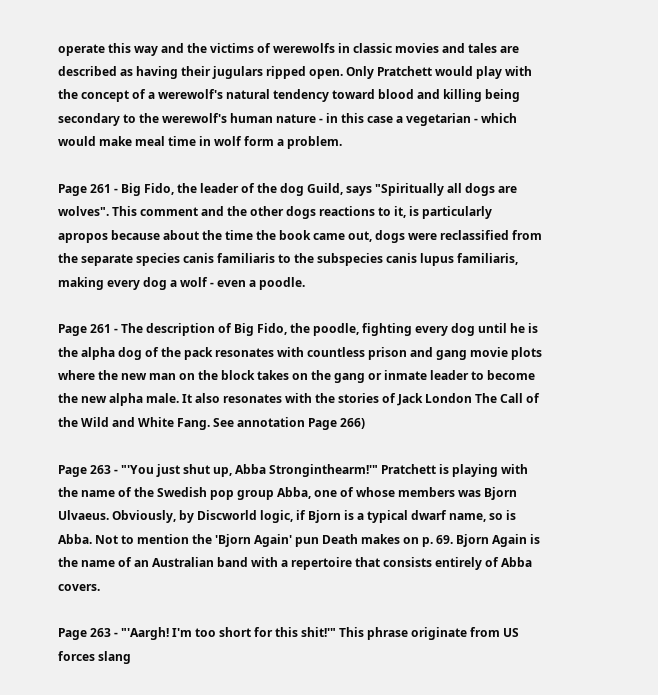operate this way and the victims of werewolfs in classic movies and tales are described as having their jugulars ripped open. Only Pratchett would play with the concept of a werewolf's natural tendency toward blood and killing being secondary to the werewolf's human nature - in this case a vegetarian - which would make meal time in wolf form a problem.

Page 261 - Big Fido, the leader of the dog Guild, says "Spiritually all dogs are wolves". This comment and the other dogs reactions to it, is particularly apropos because about the time the book came out, dogs were reclassified from the separate species canis familiaris to the subspecies canis lupus familiaris, making every dog a wolf - even a poodle.

Page 261 - The description of Big Fido, the poodle, fighting every dog until he is the alpha dog of the pack resonates with countless prison and gang movie plots where the new man on the block takes on the gang or inmate leader to become the new alpha male. It also resonates with the stories of Jack London The Call of the Wild and White Fang. See annotation Page 266)

Page 263 - "'You just shut up, Abba Stronginthearm!'" Pratchett is playing with the name of the Swedish pop group Abba, one of whose members was Bjorn Ulvaeus. Obviously, by Discworld logic, if Bjorn is a typical dwarf name, so is Abba. Not to mention the 'Bjorn Again' pun Death makes on p. 69. Bjorn Again is the name of an Australian band with a repertoire that consists entirely of Abba covers.

Page 263 - "'Aargh! I'm too short for this shit!'" This phrase originate from US forces slang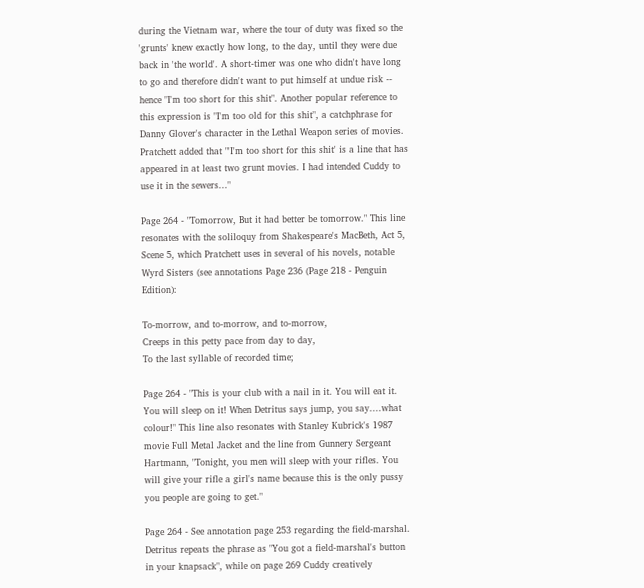during the Vietnam war, where the tour of duty was fixed so the 'grunts' knew exactly how long, to the day, until they were due back in 'the world'. A short-timer was one who didn't have long to go and therefore didn't want to put himself at undue risk -- hence "I'm too short for this shit". Another popular reference to this expression is "I'm too old for this shit", a catchphrase for Danny Glover's character in the Lethal Weapon series of movies. Pratchett added that "'I'm too short for this shit' is a line that has appeared in at least two grunt movies. I had intended Cuddy to use it in the sewers..."

Page 264 - "Tomorrow, But it had better be tomorrow." This line resonates with the soliloquy from Shakespeare's MacBeth, Act 5, Scene 5, which Pratchett uses in several of his novels, notable Wyrd Sisters (see annotations Page 236 (Page 218 - Penguin Edition):

To-morrow, and to-morrow, and to-morrow,
Creeps in this petty pace from day to day,
To the last syllable of recorded time;

Page 264 - "This is your club with a nail in it. You will eat it. You will sleep on it! When Detritus says jump, you say....what colour!" This line also resonates with Stanley Kubrick's 1987 movie Full Metal Jacket and the line from Gunnery Sergeant Hartmann, "Tonight, you men will sleep with your rifles. You will give your rifle a girl's name because this is the only pussy you people are going to get."

Page 264 - See annotation page 253 regarding the field-marshal. Detritus repeats the phrase as "You got a field-marshal's button in your knapsack", while on page 269 Cuddy creatively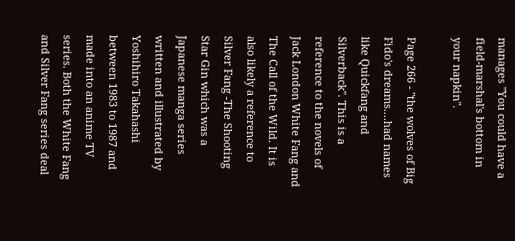manages "You could have a field-marshal's bottom in your napkin".

Page 266 - "the wolves of Big Fido's dreams....had names like Quickfang and Silverback". This is a reference to the novels of Jack London White Fang and The Call of the Wild. It is also likely a reference to Silver Fang -The Shooting Star Gin which was a Japanese manga series written and illustrated by Yoshihiro Takahashi between 1983 to 1987 and made into an anime TV series. Both the White Fang and Silver Fang series deal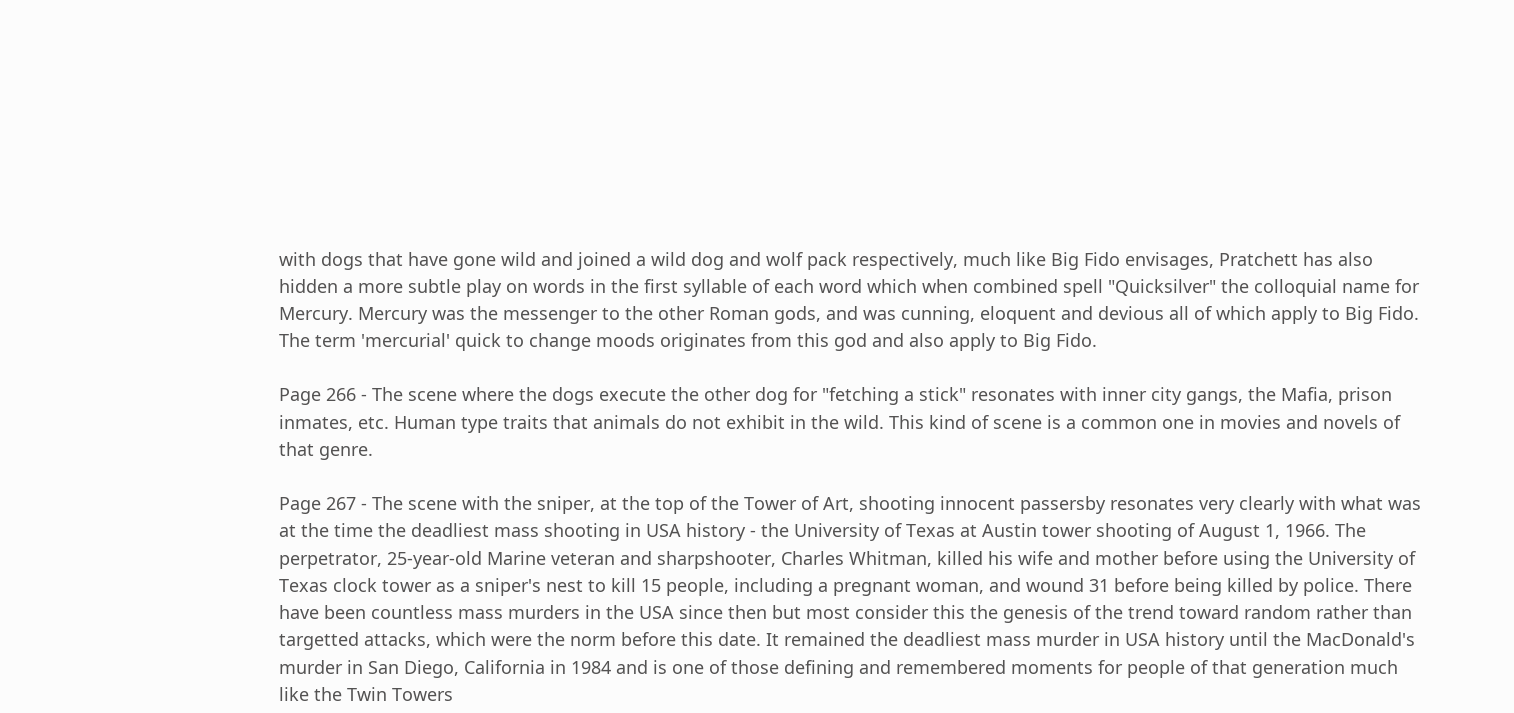with dogs that have gone wild and joined a wild dog and wolf pack respectively, much like Big Fido envisages, Pratchett has also hidden a more subtle play on words in the first syllable of each word which when combined spell "Quicksilver" the colloquial name for Mercury. Mercury was the messenger to the other Roman gods, and was cunning, eloquent and devious all of which apply to Big Fido. The term 'mercurial' quick to change moods originates from this god and also apply to Big Fido.

Page 266 - The scene where the dogs execute the other dog for "fetching a stick" resonates with inner city gangs, the Mafia, prison inmates, etc. Human type traits that animals do not exhibit in the wild. This kind of scene is a common one in movies and novels of that genre.

Page 267 - The scene with the sniper, at the top of the Tower of Art, shooting innocent passersby resonates very clearly with what was at the time the deadliest mass shooting in USA history - the University of Texas at Austin tower shooting of August 1, 1966. The perpetrator, 25-year-old Marine veteran and sharpshooter, Charles Whitman, killed his wife and mother before using the University of Texas clock tower as a sniper's nest to kill 15 people, including a pregnant woman, and wound 31 before being killed by police. There have been countless mass murders in the USA since then but most consider this the genesis of the trend toward random rather than targetted attacks, which were the norm before this date. It remained the deadliest mass murder in USA history until the MacDonald's murder in San Diego, California in 1984 and is one of those defining and remembered moments for people of that generation much like the Twin Towers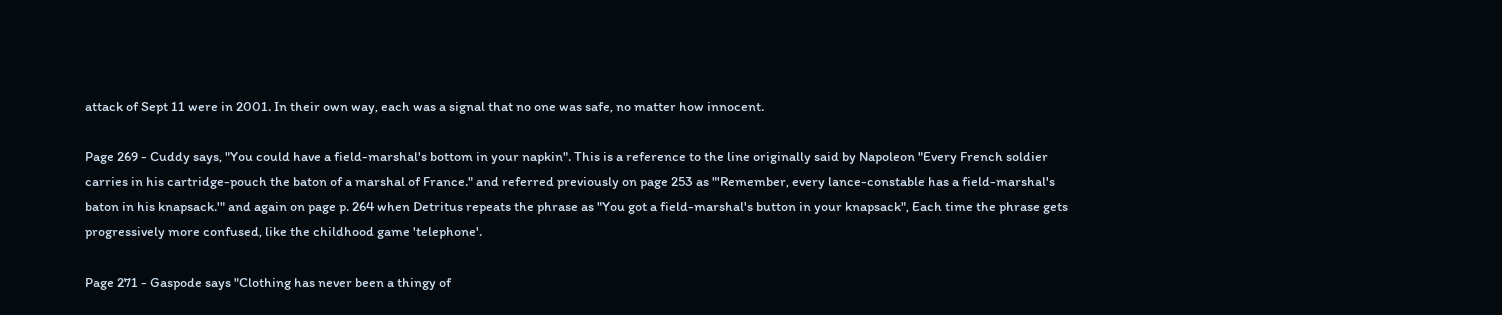attack of Sept 11 were in 2001. In their own way, each was a signal that no one was safe, no matter how innocent.

Page 269 - Cuddy says, "You could have a field-marshal's bottom in your napkin". This is a reference to the line originally said by Napoleon "Every French soldier carries in his cartridge-pouch the baton of a marshal of France." and referred previously on page 253 as "'Remember, every lance-constable has a field-marshal's baton in his knapsack.'" and again on page p. 264 when Detritus repeats the phrase as "You got a field-marshal's button in your knapsack", Each time the phrase gets progressively more confused, like the childhood game 'telephone'.

Page 271 - Gaspode says "Clothing has never been a thingy of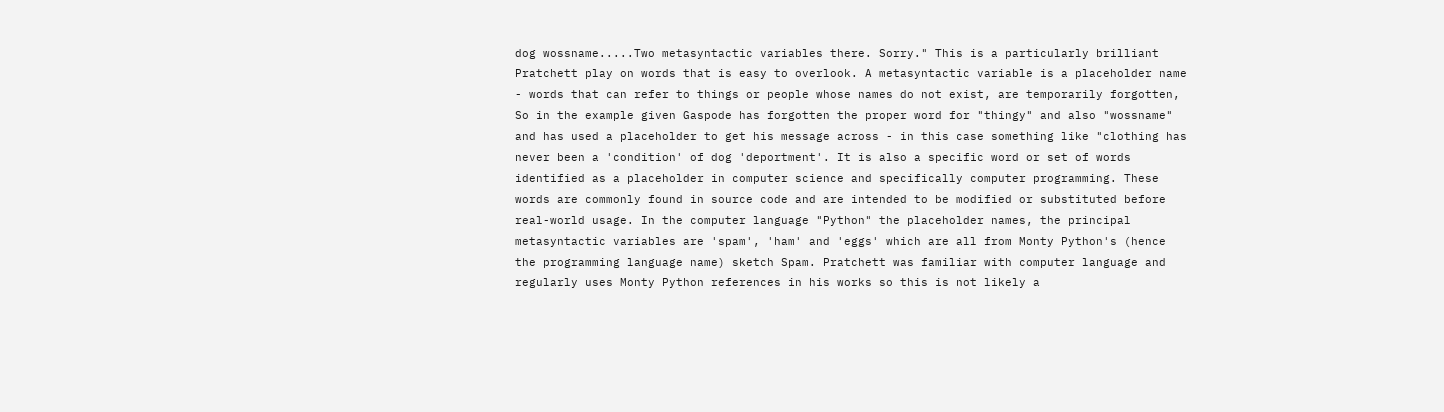dog wossname.....Two metasyntactic variables there. Sorry." This is a particularly brilliant Pratchett play on words that is easy to overlook. A metasyntactic variable is a placeholder name - words that can refer to things or people whose names do not exist, are temporarily forgotten, So in the example given Gaspode has forgotten the proper word for "thingy" and also "wossname" and has used a placeholder to get his message across - in this case something like "clothing has never been a 'condition' of dog 'deportment'. It is also a specific word or set of words identified as a placeholder in computer science and specifically computer programming. These words are commonly found in source code and are intended to be modified or substituted before real-world usage. In the computer language "Python" the placeholder names, the principal metasyntactic variables are 'spam', 'ham' and 'eggs' which are all from Monty Python's (hence the programming language name) sketch Spam. Pratchett was familiar with computer language and regularly uses Monty Python references in his works so this is not likely a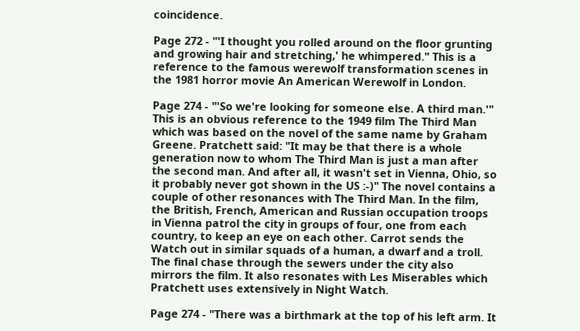coincidence.

Page 272 - "'I thought you rolled around on the floor grunting and growing hair and stretching,' he whimpered." This is a reference to the famous werewolf transformation scenes in the 1981 horror movie An American Werewolf in London.

Page 274 - "'So we're looking for someone else. A third man.'" This is an obvious reference to the 1949 film The Third Man which was based on the novel of the same name by Graham Greene. Pratchett said: "It may be that there is a whole generation now to whom The Third Man is just a man after the second man. And after all, it wasn't set in Vienna, Ohio, so it probably never got shown in the US :-)" The novel contains a couple of other resonances with The Third Man. In the film, the British, French, American and Russian occupation troops in Vienna patrol the city in groups of four, one from each country, to keep an eye on each other. Carrot sends the Watch out in similar squads of a human, a dwarf and a troll. The final chase through the sewers under the city also mirrors the film. It also resonates with Les Miserables which Pratchett uses extensively in Night Watch.

Page 274 - "There was a birthmark at the top of his left arm. It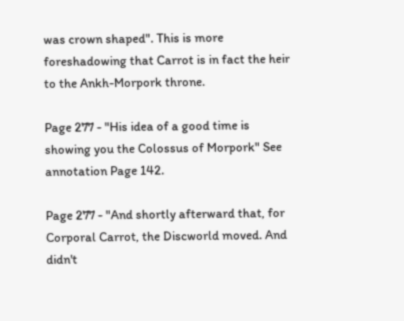was crown shaped". This is more foreshadowing that Carrot is in fact the heir to the Ankh-Morpork throne.

Page 277 - "His idea of a good time is showing you the Colossus of Morpork" See annotation Page 142.

Page 277 - "And shortly afterward that, for Corporal Carrot, the Discworld moved. And didn't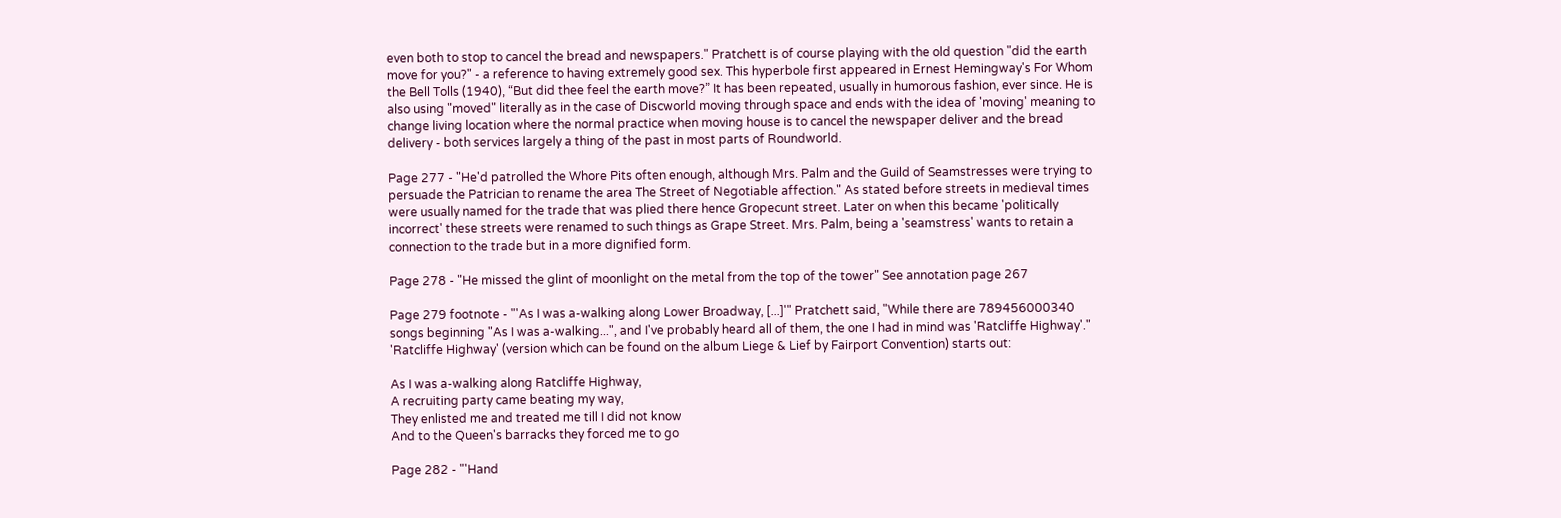even both to stop to cancel the bread and newspapers." Pratchett is of course playing with the old question "did the earth move for you?" - a reference to having extremely good sex. This hyperbole first appeared in Ernest Hemingway's For Whom the Bell Tolls (1940), “But did thee feel the earth move?” It has been repeated, usually in humorous fashion, ever since. He is also using "moved" literally as in the case of Discworld moving through space and ends with the idea of 'moving' meaning to change living location where the normal practice when moving house is to cancel the newspaper deliver and the bread delivery - both services largely a thing of the past in most parts of Roundworld.

Page 277 - "He'd patrolled the Whore Pits often enough, although Mrs. Palm and the Guild of Seamstresses were trying to persuade the Patrician to rename the area The Street of Negotiable affection." As stated before streets in medieval times were usually named for the trade that was plied there hence Gropecunt street. Later on when this became 'politically incorrect' these streets were renamed to such things as Grape Street. Mrs. Palm, being a 'seamstress' wants to retain a connection to the trade but in a more dignified form.

Page 278 - "He missed the glint of moonlight on the metal from the top of the tower" See annotation page 267

Page 279 footnote - "'As I was a-walking along Lower Broadway, [...]'" Pratchett said, "While there are 789456000340 songs beginning "As I was a-walking...", and I've probably heard all of them, the one I had in mind was 'Ratcliffe Highway'." 'Ratcliffe Highway' (version which can be found on the album Liege & Lief by Fairport Convention) starts out:

As I was a-walking along Ratcliffe Highway,
A recruiting party came beating my way,
They enlisted me and treated me till I did not know
And to the Queen's barracks they forced me to go

Page 282 - "'Hand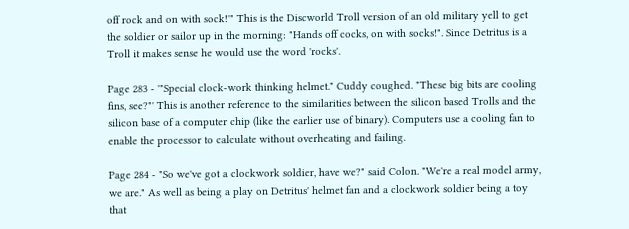off rock and on with sock!'" This is the Discworld Troll version of an old military yell to get the soldier or sailor up in the morning: "Hands off cocks, on with socks!". Since Detritus is a Troll it makes sense he would use the word 'rocks'.

Page 283 - '"Special clock-work thinking helmet." Cuddy coughed. "These big bits are cooling fins, see?"' This is another reference to the similarities between the silicon based Trolls and the silicon base of a computer chip (like the earlier use of binary). Computers use a cooling fan to enable the processor to calculate without overheating and failing.

Page 284 - "So we've got a clockwork soldier, have we?" said Colon. "We're a real model army, we are." As well as being a play on Detritus' helmet fan and a clockwork soldier being a toy that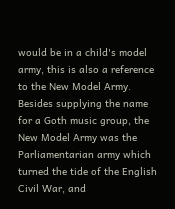would be in a child's model army, this is also a reference to the New Model Army. Besides supplying the name for a Goth music group, the New Model Army was the Parliamentarian army which turned the tide of the English Civil War, and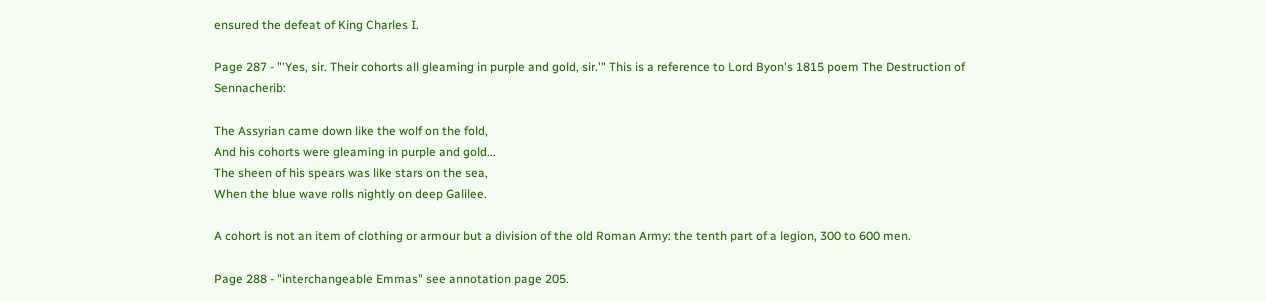ensured the defeat of King Charles I.

Page 287 - "'Yes, sir. Their cohorts all gleaming in purple and gold, sir.'" This is a reference to Lord Byon's 1815 poem The Destruction of Sennacherib:

The Assyrian came down like the wolf on the fold,
And his cohorts were gleaming in purple and gold...
The sheen of his spears was like stars on the sea,
When the blue wave rolls nightly on deep Galilee.

A cohort is not an item of clothing or armour but a division of the old Roman Army: the tenth part of a legion, 300 to 600 men.

Page 288 - "interchangeable Emmas" see annotation page 205.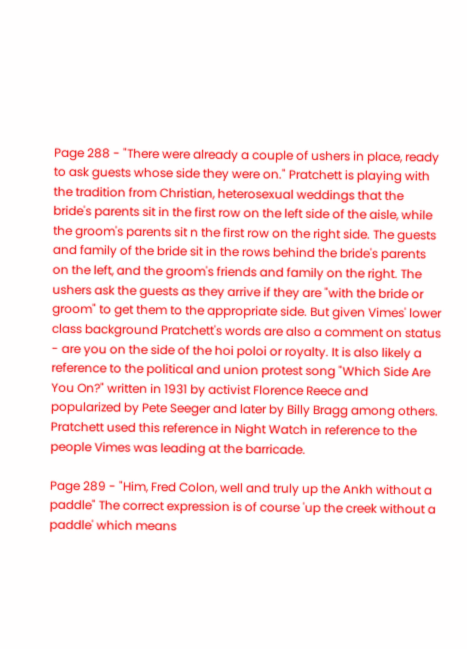Page 288 - "There were already a couple of ushers in place, ready to ask guests whose side they were on." Pratchett is playing with the tradition from Christian, heterosexual weddings that the bride's parents sit in the first row on the left side of the aisle, while the groom's parents sit n the first row on the right side. The guests and family of the bride sit in the rows behind the bride's parents on the left, and the groom's friends and family on the right. The ushers ask the guests as they arrive if they are "with the bride or groom" to get them to the appropriate side. But given Vimes' lower class background Pratchett's words are also a comment on status - are you on the side of the hoi poloi or royalty. It is also likely a reference to the political and union protest song "Which Side Are You On?" written in 1931 by activist Florence Reece and popularized by Pete Seeger and later by Billy Bragg among others. Pratchett used this reference in Night Watch in reference to the people Vimes was leading at the barricade.

Page 289 - "Him, Fred Colon, well and truly up the Ankh without a paddle" The correct expression is of course 'up the creek without a paddle' which means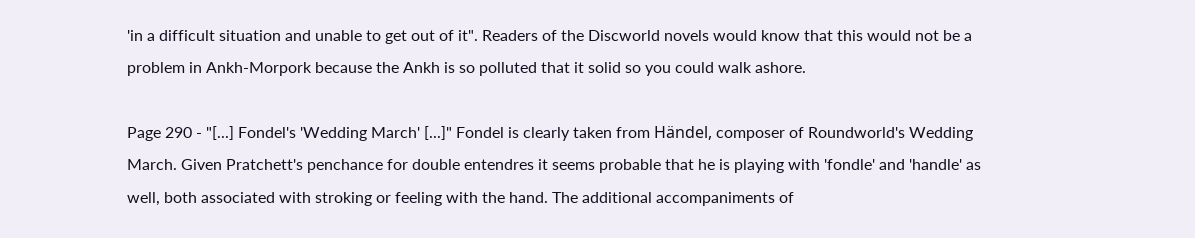'in a difficult situation and unable to get out of it". Readers of the Discworld novels would know that this would not be a problem in Ankh-Morpork because the Ankh is so polluted that it solid so you could walk ashore.

Page 290 - "[...] Fondel's 'Wedding March' [...]" Fondel is clearly taken from Händel, composer of Roundworld's Wedding March. Given Pratchett's penchance for double entendres it seems probable that he is playing with 'fondle' and 'handle' as well, both associated with stroking or feeling with the hand. The additional accompaniments of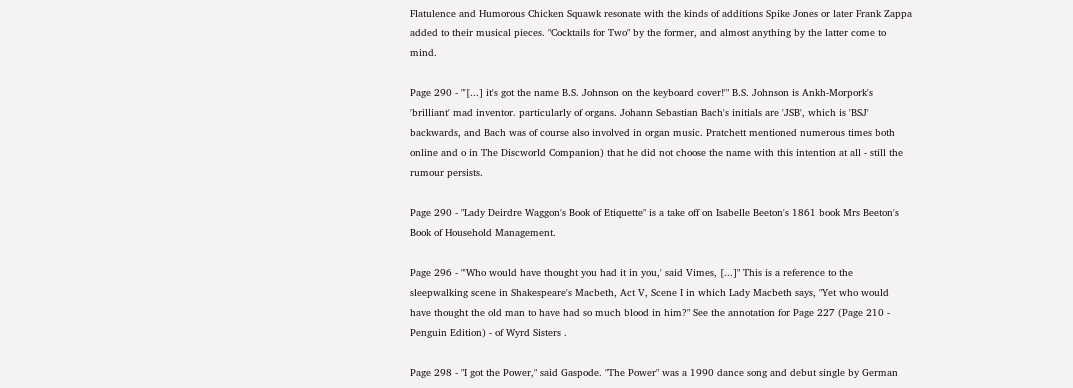Flatulence and Humorous Chicken Squawk resonate with the kinds of additions Spike Jones or later Frank Zappa added to their musical pieces. "Cocktails for Two" by the former, and almost anything by the latter come to mind.

Page 290 - "'[...] it's got the name B.S. Johnson on the keyboard cover!'" B.S. Johnson is Ankh-Morpork's 'brilliant' mad inventor. particularly of organs. Johann Sebastian Bach's initials are 'JSB', which is 'BSJ' backwards, and Bach was of course also involved in organ music. Pratchett mentioned numerous times both online and o in The Discworld Companion) that he did not choose the name with this intention at all - still the rumour persists.

Page 290 - "Lady Deirdre Waggon's Book of Etiquette" is a take off on Isabelle Beeton's 1861 book Mrs Beeton's Book of Household Management.

Page 296 - "'Who would have thought you had it in you,' said Vimes, [...]" This is a reference to the sleepwalking scene in Shakespeare's Macbeth, Act V, Scene I in which Lady Macbeth says, "Yet who would have thought the old man to have had so much blood in him?" See the annotation for Page 227 (Page 210 - Penguin Edition) - of Wyrd Sisters .

Page 298 - "I got the Power," said Gaspode. "The Power" was a 1990 dance song and debut single by German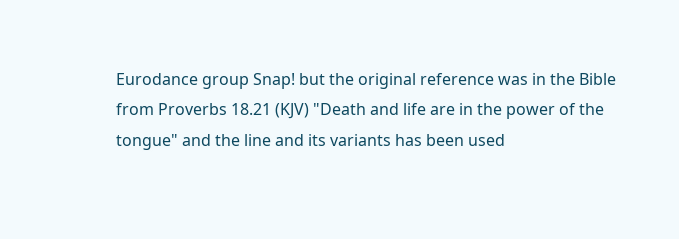Eurodance group Snap! but the original reference was in the Bible from Proverbs 18.21 (KJV) "Death and life are in the power of the tongue" and the line and its variants has been used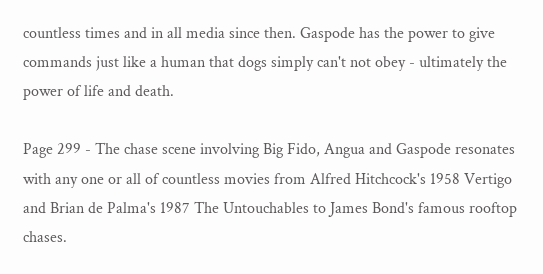countless times and in all media since then. Gaspode has the power to give commands just like a human that dogs simply can't not obey - ultimately the power of life and death.

Page 299 - The chase scene involving Big Fido, Angua and Gaspode resonates with any one or all of countless movies from Alfred Hitchcock's 1958 Vertigo and Brian de Palma's 1987 The Untouchables to James Bond's famous rooftop chases.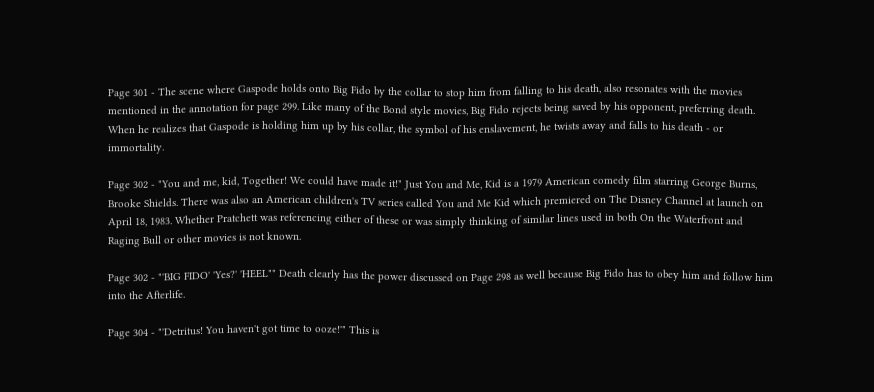Page 301 - The scene where Gaspode holds onto Big Fido by the collar to stop him from falling to his death, also resonates with the movies mentioned in the annotation for page 299. Like many of the Bond style movies, Big Fido rejects being saved by his opponent, preferring death. When he realizes that Gaspode is holding him up by his collar, the symbol of his enslavement, he twists away and falls to his death - or immortality.

Page 302 - "You and me, kid, Together! We could have made it!" Just You and Me, Kid is a 1979 American comedy film starring George Burns, Brooke Shields. There was also an American children's TV series called You and Me Kid which premiered on The Disney Channel at launch on April 18, 1983. Whether Pratchett was referencing either of these or was simply thinking of similar lines used in both On the Waterfront and Raging Bull or other movies is not known.

Page 302 - "'BIG FIDO' 'Yes?' 'HEEL"" Death clearly has the power discussed on Page 298 as well because Big Fido has to obey him and follow him into the Afterlife.

Page 304 - "'Detritus! You haven't got time to ooze!'" This is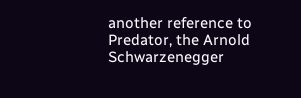another reference to Predator, the Arnold Schwarzenegger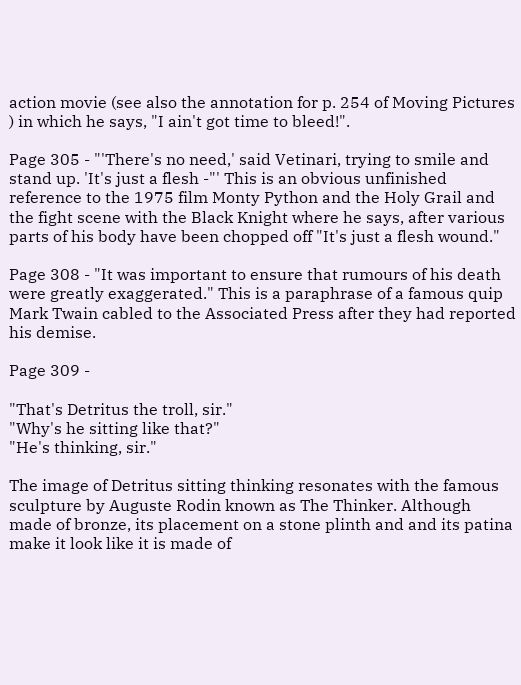action movie (see also the annotation for p. 254 of Moving Pictures ) in which he says, "I ain't got time to bleed!".

Page 305 - "'There's no need,' said Vetinari, trying to smile and stand up. 'It's just a flesh -"' This is an obvious unfinished reference to the 1975 film Monty Python and the Holy Grail and the fight scene with the Black Knight where he says, after various parts of his body have been chopped off "It's just a flesh wound."

Page 308 - "It was important to ensure that rumours of his death were greatly exaggerated." This is a paraphrase of a famous quip Mark Twain cabled to the Associated Press after they had reported his demise.

Page 309 -

"That's Detritus the troll, sir."
"Why's he sitting like that?"
"He's thinking, sir."

The image of Detritus sitting thinking resonates with the famous sculpture by Auguste Rodin known as The Thinker. Although made of bronze, its placement on a stone plinth and and its patina make it look like it is made of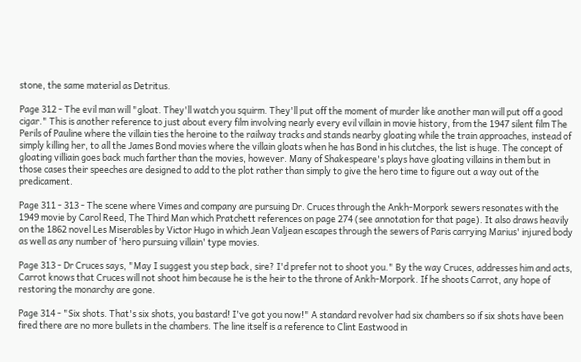stone, the same material as Detritus.

Page 312 - The evil man will "gloat. They'll watch you squirm. They'll put off the moment of murder like another man will put off a good cigar." This is another reference to just about every film involving nearly every evil villain in movie history, from the 1947 silent film The Perils of Pauline where the villain ties the heroine to the railway tracks and stands nearby gloating while the train approaches, instead of simply killing her, to all the James Bond movies where the villain gloats when he has Bond in his clutches, the list is huge. The concept of gloating villiain goes back much farther than the movies, however. Many of Shakespeare's plays have gloating villains in them but in those cases their speeches are designed to add to the plot rather than simply to give the hero time to figure out a way out of the predicament.

Page 311 - 313 - The scene where Vimes and company are pursuing Dr. Cruces through the Ankh-Morpork sewers resonates with the 1949 movie by Carol Reed, The Third Man which Pratchett references on page 274 (see annotation for that page). It also draws heavily on the 1862 novel Les Miserables by Victor Hugo in which Jean Valjean escapes through the sewers of Paris carrying Marius' injured body as well as any number of 'hero pursuing villain' type movies.

Page 313 - Dr Cruces says, "May I suggest you step back, sire? I'd prefer not to shoot you." By the way Cruces, addresses him and acts, Carrot knows that Cruces will not shoot him because he is the heir to the throne of Ankh-Morpork. If he shoots Carrot, any hope of restoring the monarchy are gone.

Page 314 - "Six shots. That's six shots, you bastard! I've got you now!" A standard revolver had six chambers so if six shots have been fired there are no more bullets in the chambers. The line itself is a reference to Clint Eastwood in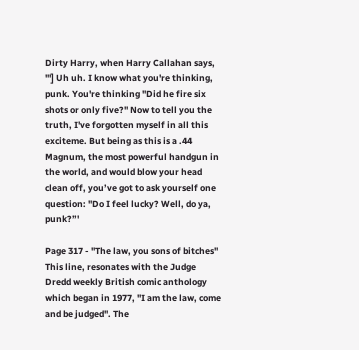Dirty Harry, when Harry Callahan says, "'] Uh uh. I know what you're thinking, punk. You're thinking "Did he fire six shots or only five?" Now to tell you the truth, I've forgotten myself in all this exciteme. But being as this is a .44 Magnum, the most powerful handgun in the world, and would blow your head clean off, you’ve got to ask yourself one question: "Do I feel lucky? Well, do ya, punk?”'

Page 317 - "The law, you sons of bitches" This line, resonates with the Judge Dredd weekly British comic anthology which began in 1977, "I am the law, come and be judged". The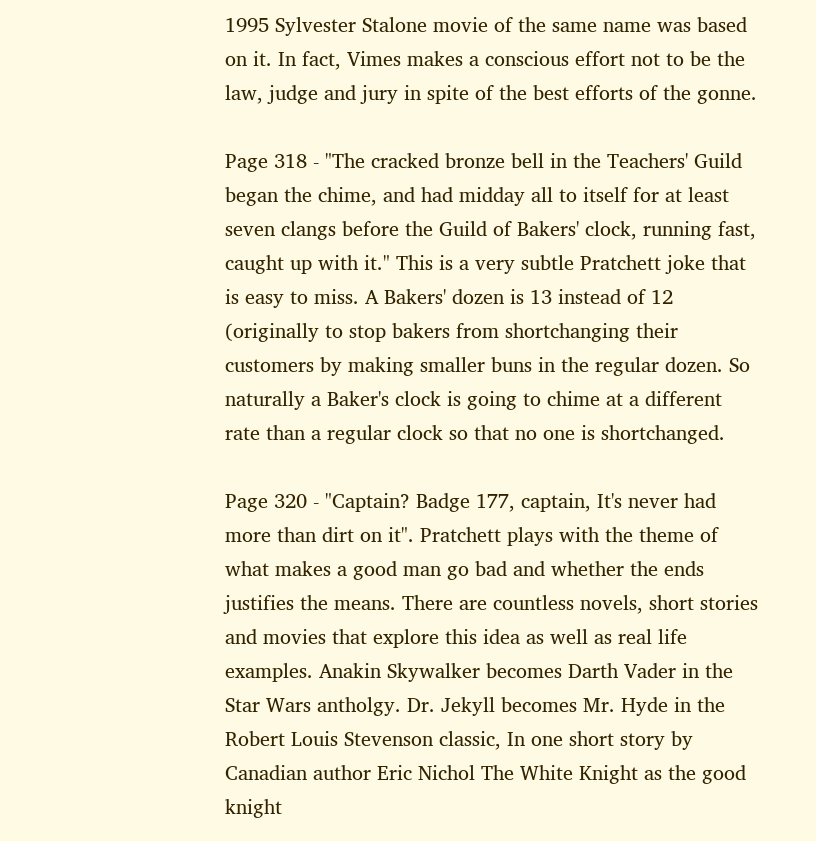1995 Sylvester Stalone movie of the same name was based on it. In fact, Vimes makes a conscious effort not to be the law, judge and jury in spite of the best efforts of the gonne.

Page 318 - "The cracked bronze bell in the Teachers' Guild began the chime, and had midday all to itself for at least seven clangs before the Guild of Bakers' clock, running fast, caught up with it." This is a very subtle Pratchett joke that is easy to miss. A Bakers' dozen is 13 instead of 12 (originally to stop bakers from shortchanging their customers by making smaller buns in the regular dozen. So naturally a Baker's clock is going to chime at a different rate than a regular clock so that no one is shortchanged.

Page 320 - "Captain? Badge 177, captain, It's never had more than dirt on it". Pratchett plays with the theme of what makes a good man go bad and whether the ends justifies the means. There are countless novels, short stories and movies that explore this idea as well as real life examples. Anakin Skywalker becomes Darth Vader in the Star Wars antholgy. Dr. Jekyll becomes Mr. Hyde in the Robert Louis Stevenson classic, In one short story by Canadian author Eric Nichol The White Knight as the good knight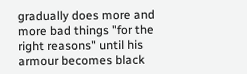gradually does more and more bad things "for the right reasons" until his armour becomes black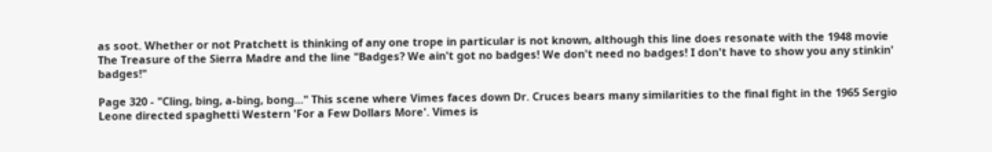as soot. Whether or not Pratchett is thinking of any one trope in particular is not known, although this line does resonate with the 1948 movie The Treasure of the Sierra Madre and the line "Badges? We ain't got no badges! We don't need no badges! I don't have to show you any stinkin' badges!"

Page 320 - "Cling, bing, a-bing, bong..." This scene where Vimes faces down Dr. Cruces bears many similarities to the final fight in the 1965 Sergio Leone directed spaghetti Western 'For a Few Dollars More'. Vimes is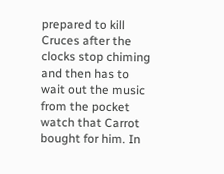prepared to kill Cruces after the clocks stop chiming and then has to wait out the music from the pocket watch that Carrot bought for him. In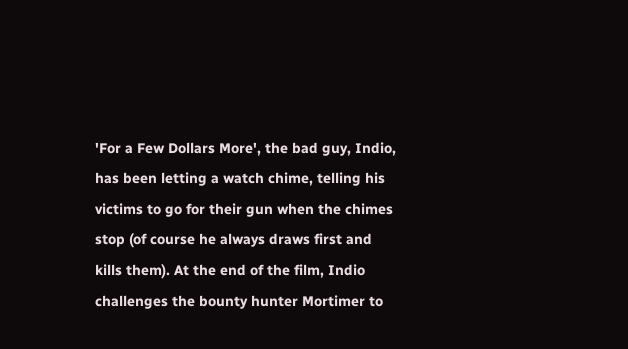'For a Few Dollars More', the bad guy, Indio, has been letting a watch chime, telling his victims to go for their gun when the chimes stop (of course he always draws first and kills them). At the end of the film, Indio challenges the bounty hunter Mortimer to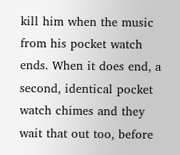kill him when the music from his pocket watch ends. When it does end, a second, identical pocket watch chimes and they wait that out too, before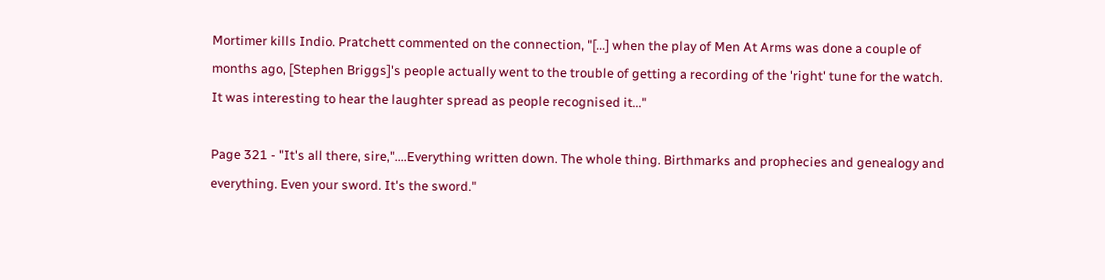Mortimer kills Indio. Pratchett commented on the connection, "[...] when the play of Men At Arms was done a couple of months ago, [Stephen Briggs]'s people actually went to the trouble of getting a recording of the 'right' tune for the watch. It was interesting to hear the laughter spread as people recognised it..."

Page 321 - "It's all there, sire,"....Everything written down. The whole thing. Birthmarks and prophecies and genealogy and everything. Even your sword. It's the sword."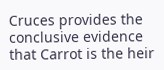Cruces provides the conclusive evidence that Carrot is the heir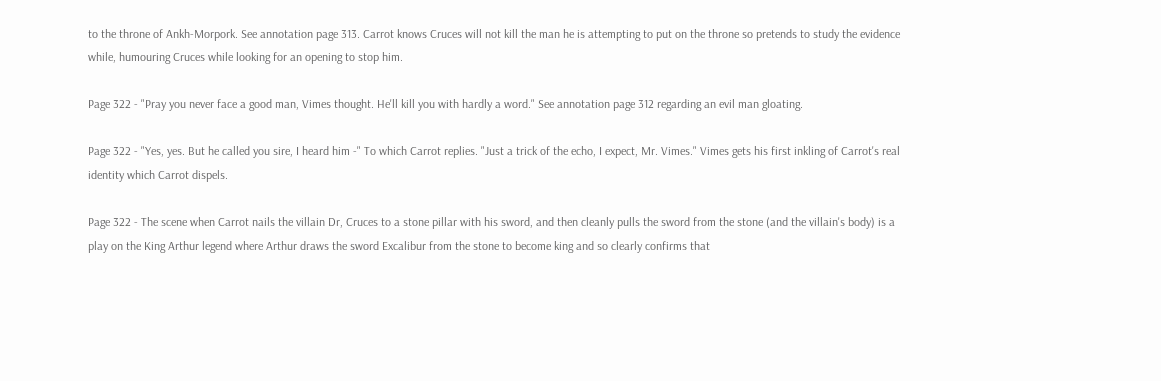to the throne of Ankh-Morpork. See annotation page 313. Carrot knows Cruces will not kill the man he is attempting to put on the throne so pretends to study the evidence while, humouring Cruces while looking for an opening to stop him.

Page 322 - "Pray you never face a good man, Vimes thought. He'll kill you with hardly a word." See annotation page 312 regarding an evil man gloating.

Page 322 - "Yes, yes. But he called you sire, I heard him -" To which Carrot replies. "Just a trick of the echo, I expect, Mr. Vimes." Vimes gets his first inkling of Carrot's real identity which Carrot dispels.

Page 322 - The scene when Carrot nails the villain Dr, Cruces to a stone pillar with his sword, and then cleanly pulls the sword from the stone (and the villain's body) is a play on the King Arthur legend where Arthur draws the sword Excalibur from the stone to become king and so clearly confirms that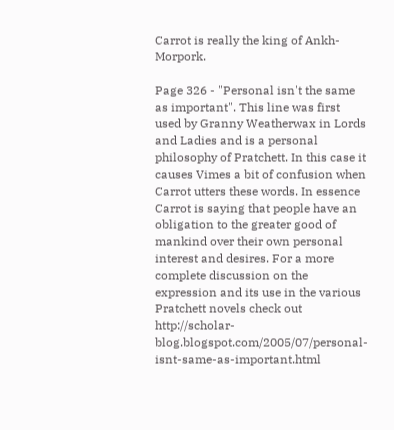Carrot is really the king of Ankh-Morpork.

Page 326 - "Personal isn't the same as important". This line was first used by Granny Weatherwax in Lords and Ladies and is a personal philosophy of Pratchett. In this case it causes Vimes a bit of confusion when Carrot utters these words. In essence Carrot is saying that people have an obligation to the greater good of mankind over their own personal interest and desires. For a more complete discussion on the expression and its use in the various Pratchett novels check out http://scholar-blog.blogspot.com/2005/07/personal-isnt-same-as-important.html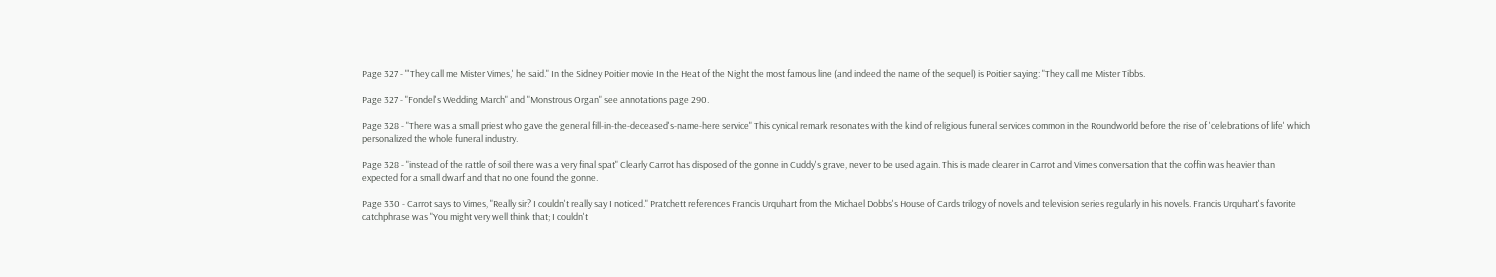Page 327 - "'They call me Mister Vimes,' he said." In the Sidney Poitier movie In the Heat of the Night the most famous line (and indeed the name of the sequel) is Poitier saying: "They call me Mister Tibbs.

Page 327 - "Fondel's Wedding March" and "Monstrous Organ" see annotations page 290.

Page 328 - "There was a small priest who gave the general fill-in-the-deceased's-name-here service" This cynical remark resonates with the kind of religious funeral services common in the Roundworld before the rise of 'celebrations of life' which personalized the whole funeral industry.

Page 328 - "instead of the rattle of soil there was a very final spat" Clearly Carrot has disposed of the gonne in Cuddy's grave, never to be used again. This is made clearer in Carrot and Vimes conversation that the coffin was heavier than expected for a small dwarf and that no one found the gonne.

Page 330 - Carrot says to Vimes, "Really sir? I couldn't really say I noticed." Pratchett references Francis Urquhart from the Michael Dobbs's House of Cards trilogy of novels and television series regularly in his novels. Francis Urquhart's favorite catchphrase was "You might very well think that; I couldn't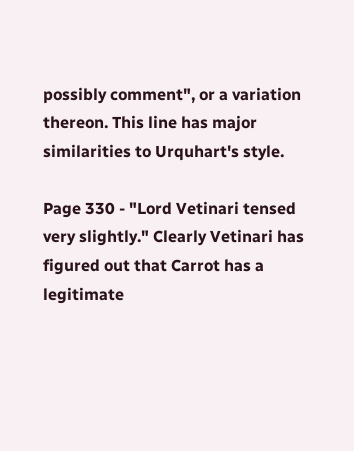possibly comment", or a variation thereon. This line has major similarities to Urquhart's style.

Page 330 - "Lord Vetinari tensed very slightly." Clearly Vetinari has figured out that Carrot has a legitimate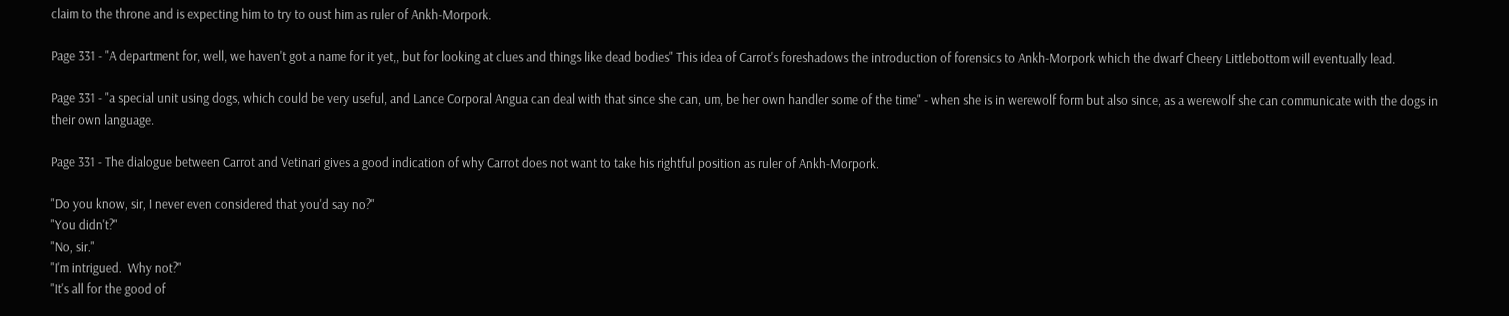claim to the throne and is expecting him to try to oust him as ruler of Ankh-Morpork.

Page 331 - "A department for, well, we haven't got a name for it yet,, but for looking at clues and things like dead bodies" This idea of Carrot's foreshadows the introduction of forensics to Ankh-Morpork which the dwarf Cheery Littlebottom will eventually lead.

Page 331 - "a special unit using dogs, which could be very useful, and Lance Corporal Angua can deal with that since she can, um, be her own handler some of the time" - when she is in werewolf form but also since, as a werewolf she can communicate with the dogs in their own language.

Page 331 - The dialogue between Carrot and Vetinari gives a good indication of why Carrot does not want to take his rightful position as ruler of Ankh-Morpork.

"Do you know, sir, I never even considered that you'd say no?"
"You didn't?"
"No, sir."
"I'm intrigued.  Why not?"
"It's all for the good of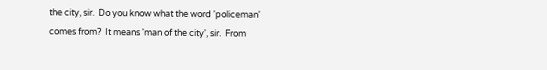the city, sir.  Do you know what the word 'policeman' comes from?  It means 'man of the city', sir.  From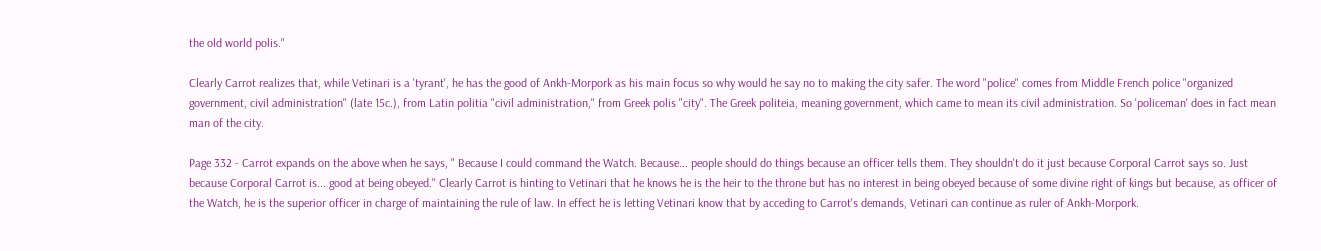the old world polis."

Clearly Carrot realizes that, while Vetinari is a 'tyrant', he has the good of Ankh-Morpork as his main focus so why would he say no to making the city safer. The word "police" comes from Middle French police "organized government, civil administration" (late 15c.), from Latin politia "civil administration," from Greek polis "city". The Greek politeia, meaning government, which came to mean its civil administration. So 'policeman' does in fact mean man of the city.

Page 332 - Carrot expands on the above when he says, " Because I could command the Watch. Because... people should do things because an officer tells them. They shouldn't do it just because Corporal Carrot says so. Just because Corporal Carrot is... good at being obeyed." Clearly Carrot is hinting to Vetinari that he knows he is the heir to the throne but has no interest in being obeyed because of some divine right of kings but because, as officer of the Watch, he is the superior officer in charge of maintaining the rule of law. In effect he is letting Vetinari know that by acceding to Carrot's demands, Vetinari can continue as ruler of Ankh-Morpork.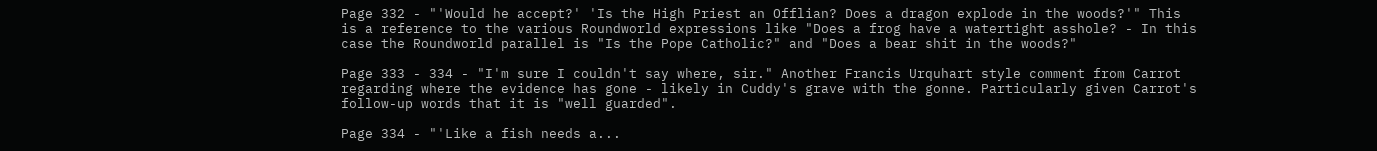Page 332 - "'Would he accept?' 'Is the High Priest an Offlian? Does a dragon explode in the woods?'" This is a reference to the various Roundworld expressions like "Does a frog have a watertight asshole? - In this case the Roundworld parallel is "Is the Pope Catholic?" and "Does a bear shit in the woods?"

Page 333 - 334 - "I'm sure I couldn't say where, sir." Another Francis Urquhart style comment from Carrot regarding where the evidence has gone - likely in Cuddy's grave with the gonne. Particularly given Carrot's follow-up words that it is "well guarded".

Page 334 - "'Like a fish needs a...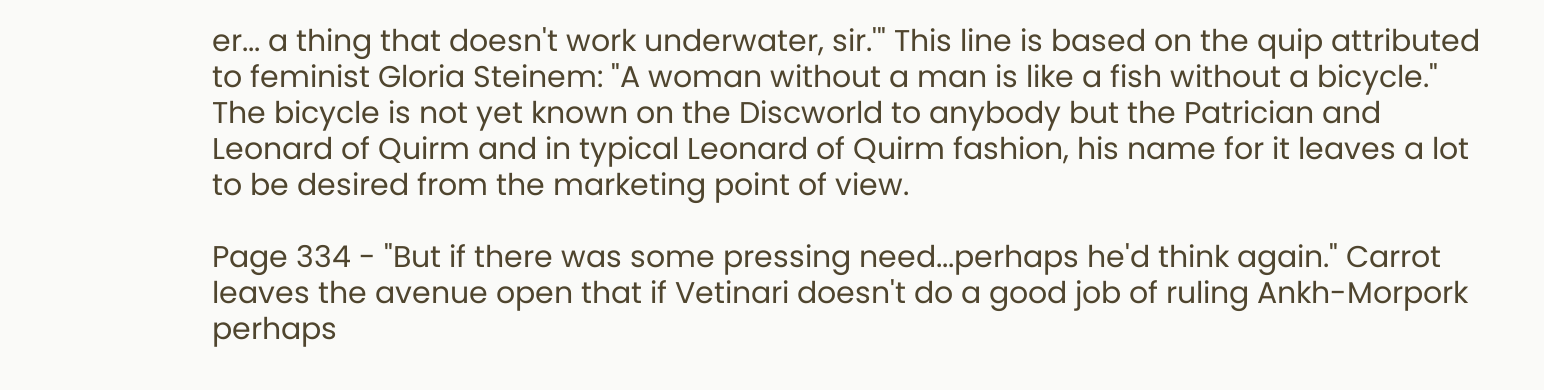er... a thing that doesn't work underwater, sir.'" This line is based on the quip attributed to feminist Gloria Steinem: "A woman without a man is like a fish without a bicycle." The bicycle is not yet known on the Discworld to anybody but the Patrician and Leonard of Quirm and in typical Leonard of Quirm fashion, his name for it leaves a lot to be desired from the marketing point of view.

Page 334 - "But if there was some pressing need...perhaps he'd think again." Carrot leaves the avenue open that if Vetinari doesn't do a good job of ruling Ankh-Morpork perhaps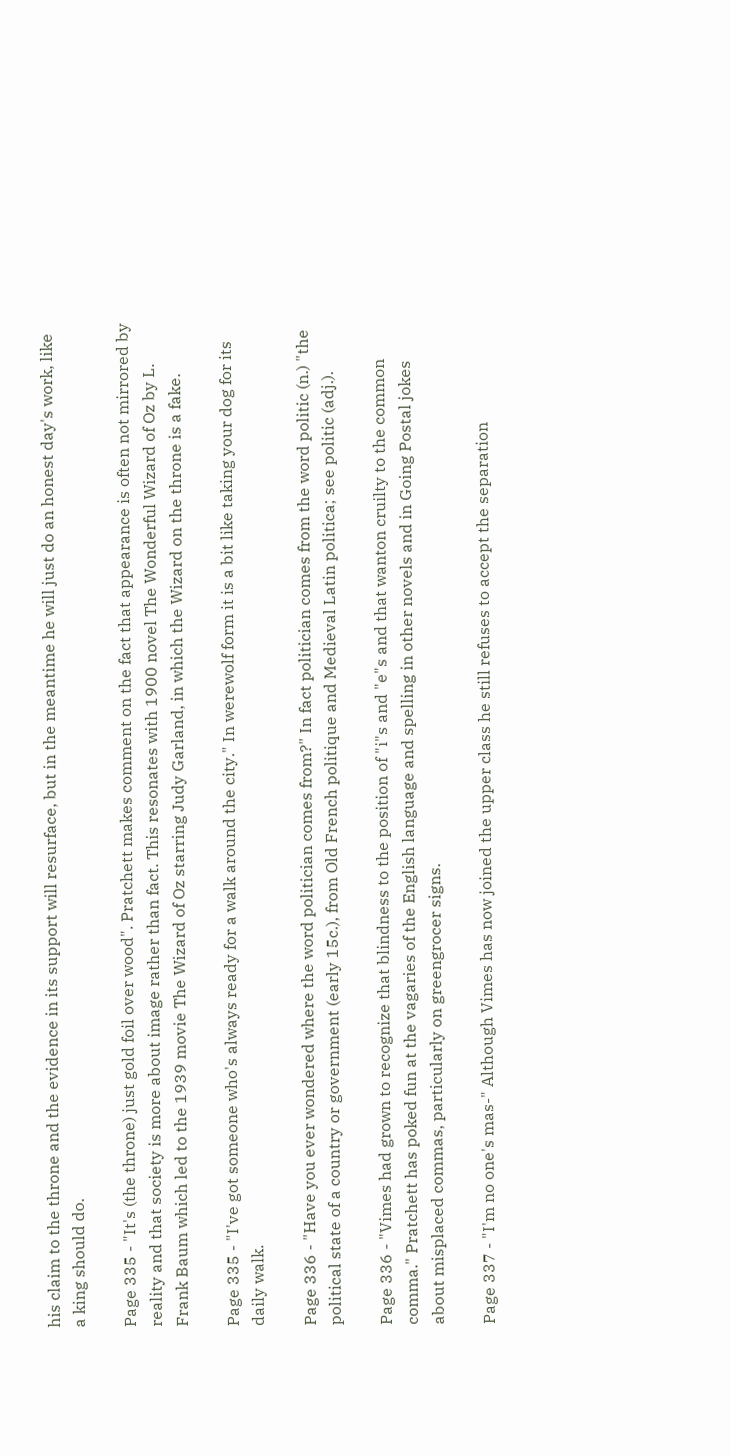his claim to the throne and the evidence in its support will resurface, but in the meantime he will just do an honest day's work, like a king should do.

Page 335 - "It's (the throne) just gold foil over wood". Pratchett makes comment on the fact that appearance is often not mirrored by reality and that society is more about image rather than fact. This resonates with 1900 novel The Wonderful Wizard of Oz by L. Frank Baum which led to the 1939 movie The Wizard of Oz starring Judy Garland, in which the Wizard on the throne is a fake.

Page 335 - "I've got someone who's always ready for a walk around the city." In werewolf form it is a bit like taking your dog for its daily walk.

Page 336 - "Have you ever wondered where the word politician comes from?" In fact politician comes from the word politic (n.) "the political state of a country or government (early 15c.), from Old French politique and Medieval Latin politica; see politic (adj.).

Page 336 - "Vimes had grown to recognize that blindness to the position of "i"s and "e"s and that wanton cruilty to the common comma." Pratchett has poked fun at the vagaries of the English language and spelling in other novels and in Going Postal jokes about misplaced commas, particularly on greengrocer signs.

Page 337 - "I'm no one's mas-" Although Vimes has now joined the upper class he still refuses to accept the separation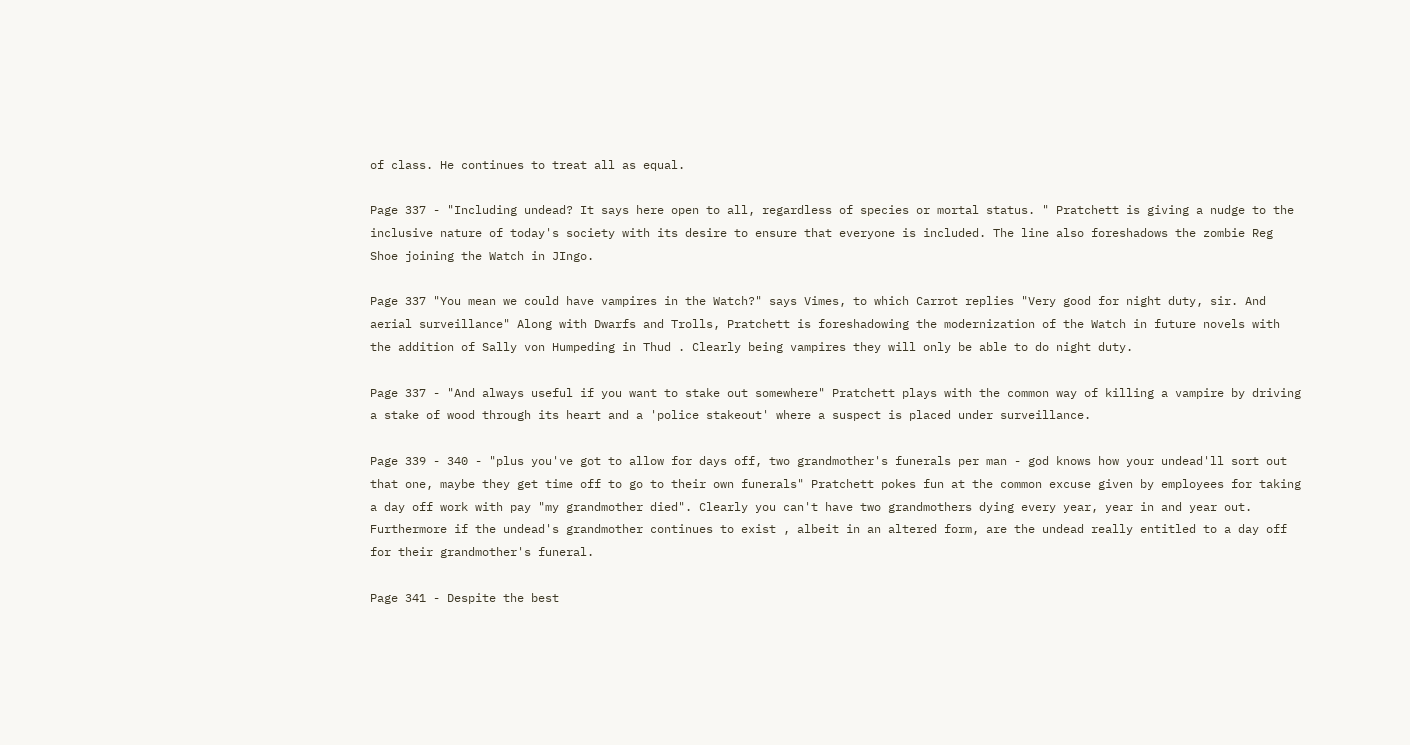of class. He continues to treat all as equal.

Page 337 - "Including undead? It says here open to all, regardless of species or mortal status. " Pratchett is giving a nudge to the inclusive nature of today's society with its desire to ensure that everyone is included. The line also foreshadows the zombie Reg Shoe joining the Watch in JIngo.

Page 337 "You mean we could have vampires in the Watch?" says Vimes, to which Carrot replies "Very good for night duty, sir. And aerial surveillance" Along with Dwarfs and Trolls, Pratchett is foreshadowing the modernization of the Watch in future novels with the addition of Sally von Humpeding in Thud . Clearly being vampires they will only be able to do night duty.

Page 337 - "And always useful if you want to stake out somewhere" Pratchett plays with the common way of killing a vampire by driving a stake of wood through its heart and a 'police stakeout' where a suspect is placed under surveillance.

Page 339 - 340 - "plus you've got to allow for days off, two grandmother's funerals per man - god knows how your undead'll sort out that one, maybe they get time off to go to their own funerals" Pratchett pokes fun at the common excuse given by employees for taking a day off work with pay "my grandmother died". Clearly you can't have two grandmothers dying every year, year in and year out. Furthermore if the undead's grandmother continues to exist , albeit in an altered form, are the undead really entitled to a day off for their grandmother's funeral.

Page 341 - Despite the best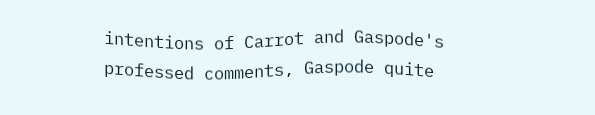intentions of Carrot and Gaspode's professed comments, Gaspode quite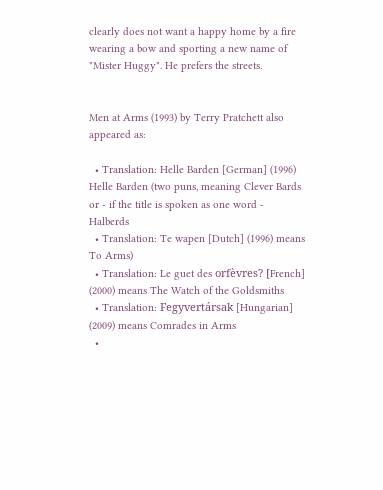clearly does not want a happy home by a fire wearing a bow and sporting a new name of "Mister Huggy". He prefers the streets.


Men at Arms (1993) by Terry Pratchett also appeared as:

  • Translation: Helle Barden [German] (1996) Helle Barden (two puns, meaning Clever Bards or - if the title is spoken as one word - Halberds
  • Translation: Te wapen [Dutch] (1996) means To Arms)
  • Translation: Le guet des orfèvres? [French] (2000) means The Watch of the Goldsmiths
  • Translation: Fegyvertársak [Hungarian] (2009) means Comrades in Arms
  •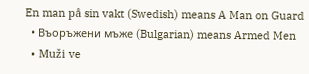En man på sin vakt (Swedish) means A Man on Guard
  • Въоръжени мъже (Bulgarian) means Armed Men
  • Muži ve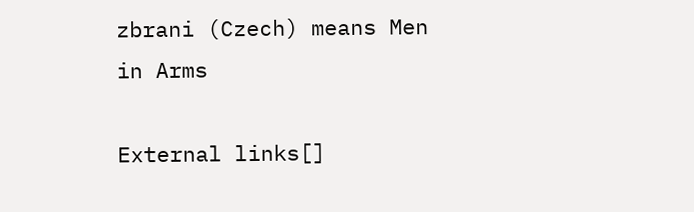zbrani (Czech) means Men in Arms

External links[]